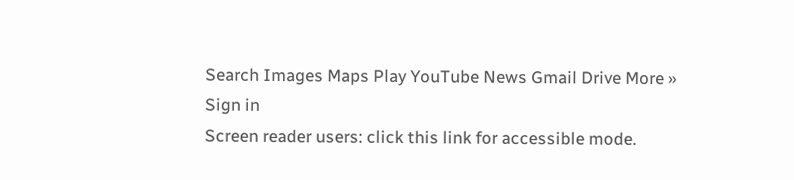Search Images Maps Play YouTube News Gmail Drive More »
Sign in
Screen reader users: click this link for accessible mode.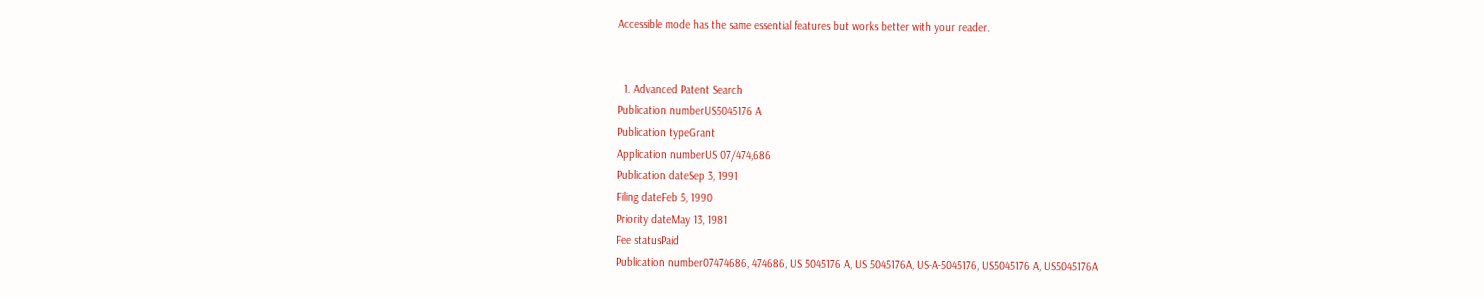Accessible mode has the same essential features but works better with your reader.


  1. Advanced Patent Search
Publication numberUS5045176 A
Publication typeGrant
Application numberUS 07/474,686
Publication dateSep 3, 1991
Filing dateFeb 5, 1990
Priority dateMay 13, 1981
Fee statusPaid
Publication number07474686, 474686, US 5045176 A, US 5045176A, US-A-5045176, US5045176 A, US5045176A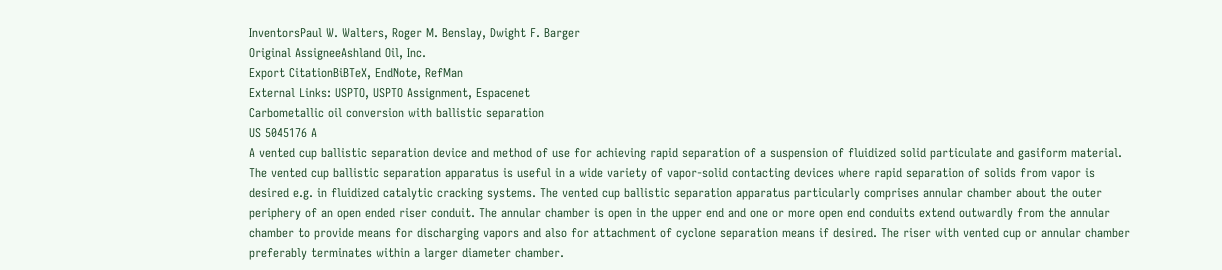InventorsPaul W. Walters, Roger M. Benslay, Dwight F. Barger
Original AssigneeAshland Oil, Inc.
Export CitationBiBTeX, EndNote, RefMan
External Links: USPTO, USPTO Assignment, Espacenet
Carbometallic oil conversion with ballistic separation
US 5045176 A
A vented cup ballistic separation device and method of use for achieving rapid separation of a suspension of fluidized solid particulate and gasiform material. The vented cup ballistic separation apparatus is useful in a wide variety of vapor-solid contacting devices where rapid separation of solids from vapor is desired e.g. in fluidized catalytic cracking systems. The vented cup ballistic separation apparatus particularly comprises annular chamber about the outer periphery of an open ended riser conduit. The annular chamber is open in the upper end and one or more open end conduits extend outwardly from the annular chamber to provide means for discharging vapors and also for attachment of cyclone separation means if desired. The riser with vented cup or annular chamber preferably terminates within a larger diameter chamber.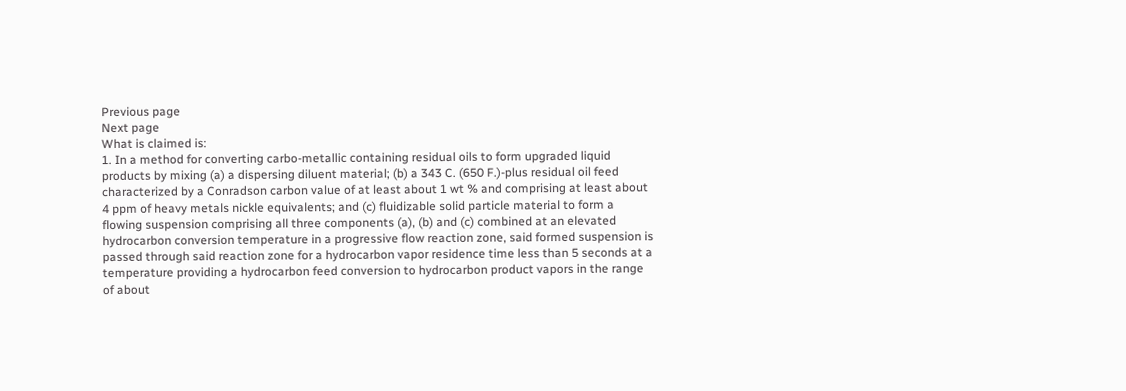Previous page
Next page
What is claimed is:
1. In a method for converting carbo-metallic containing residual oils to form upgraded liquid products by mixing (a) a dispersing diluent material; (b) a 343 C. (650 F.)-plus residual oil feed characterized by a Conradson carbon value of at least about 1 wt % and comprising at least about 4 ppm of heavy metals nickle equivalents; and (c) fluidizable solid particle material to form a flowing suspension comprising all three components (a), (b) and (c) combined at an elevated hydrocarbon conversion temperature in a progressive flow reaction zone, said formed suspension is passed through said reaction zone for a hydrocarbon vapor residence time less than 5 seconds at a temperature providing a hydrocarbon feed conversion to hydrocarbon product vapors in the range of about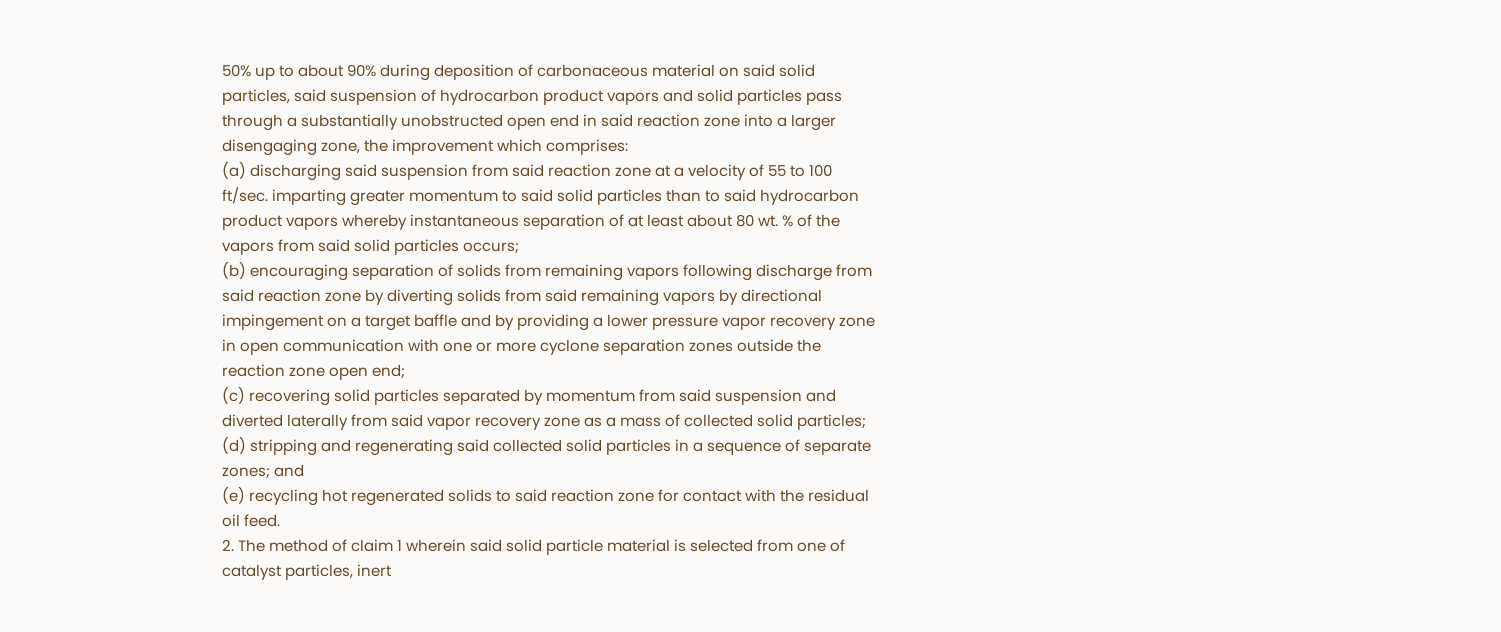50% up to about 90% during deposition of carbonaceous material on said solid particles, said suspension of hydrocarbon product vapors and solid particles pass through a substantially unobstructed open end in said reaction zone into a larger disengaging zone, the improvement which comprises:
(a) discharging said suspension from said reaction zone at a velocity of 55 to 100 ft/sec. imparting greater momentum to said solid particles than to said hydrocarbon product vapors whereby instantaneous separation of at least about 80 wt. % of the vapors from said solid particles occurs;
(b) encouraging separation of solids from remaining vapors following discharge from said reaction zone by diverting solids from said remaining vapors by directional impingement on a target baffle and by providing a lower pressure vapor recovery zone in open communication with one or more cyclone separation zones outside the reaction zone open end;
(c) recovering solid particles separated by momentum from said suspension and diverted laterally from said vapor recovery zone as a mass of collected solid particles;
(d) stripping and regenerating said collected solid particles in a sequence of separate zones; and
(e) recycling hot regenerated solids to said reaction zone for contact with the residual oil feed.
2. The method of claim 1 wherein said solid particle material is selected from one of catalyst particles, inert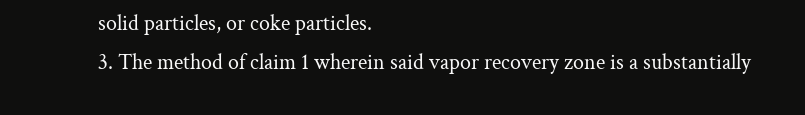solid particles, or coke particles.
3. The method of claim 1 wherein said vapor recovery zone is a substantially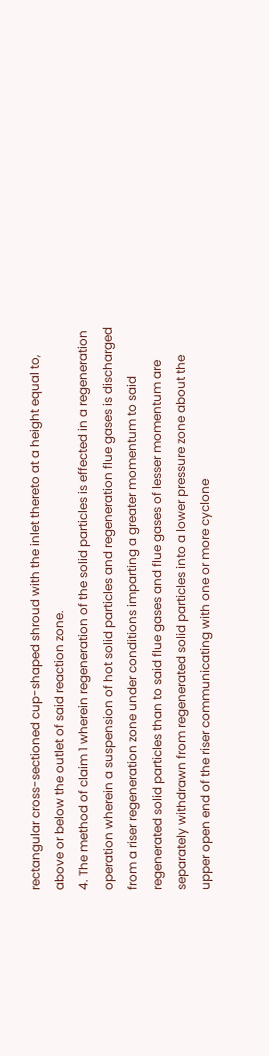rectangular cross-sectioned cup-shaped shroud with the inlet thereto at a height equal to, above or below the outlet of said reaction zone.
4. The method of claim 1 wherein regeneration of the solid particles is effected in a regeneration operation wherein a suspension of hot solid particles and regeneration flue gases is discharged from a riser regeneration zone under conditions imparting a greater momentum to said regenerated solid particles than to said flue gases and flue gases of lesser momentum are separately withdrawn from regenerated solid particles into a lower pressure zone about the upper open end of the riser communicating with one or more cyclone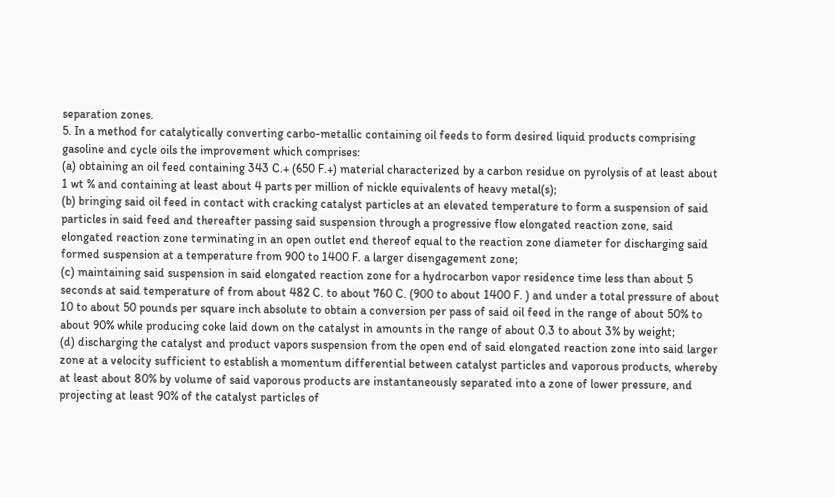separation zones.
5. In a method for catalytically converting carbo-metallic containing oil feeds to form desired liquid products comprising gasoline and cycle oils the improvement which comprises:
(a) obtaining an oil feed containing 343 C.+ (650 F.+) material characterized by a carbon residue on pyrolysis of at least about 1 wt % and containing at least about 4 parts per million of nickle equivalents of heavy metal(s);
(b) bringing said oil feed in contact with cracking catalyst particles at an elevated temperature to form a suspension of said particles in said feed and thereafter passing said suspension through a progressive flow elongated reaction zone, said elongated reaction zone terminating in an open outlet end thereof equal to the reaction zone diameter for discharging said formed suspension at a temperature from 900 to 1400 F. a larger disengagement zone;
(c) maintaining said suspension in said elongated reaction zone for a hydrocarbon vapor residence time less than about 5 seconds at said temperature of from about 482 C. to about 760 C. (900 to about 1400 F. ) and under a total pressure of about 10 to about 50 pounds per square inch absolute to obtain a conversion per pass of said oil feed in the range of about 50% to about 90% while producing coke laid down on the catalyst in amounts in the range of about 0.3 to about 3% by weight;
(d) discharging the catalyst and product vapors suspension from the open end of said elongated reaction zone into said larger zone at a velocity sufficient to establish a momentum differential between catalyst particles and vaporous products, whereby at least about 80% by volume of said vaporous products are instantaneously separated into a zone of lower pressure, and projecting at least 90% of the catalyst particles of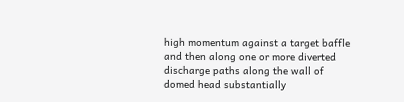high momentum against a target baffle and then along one or more diverted discharge paths along the wall of domed head substantially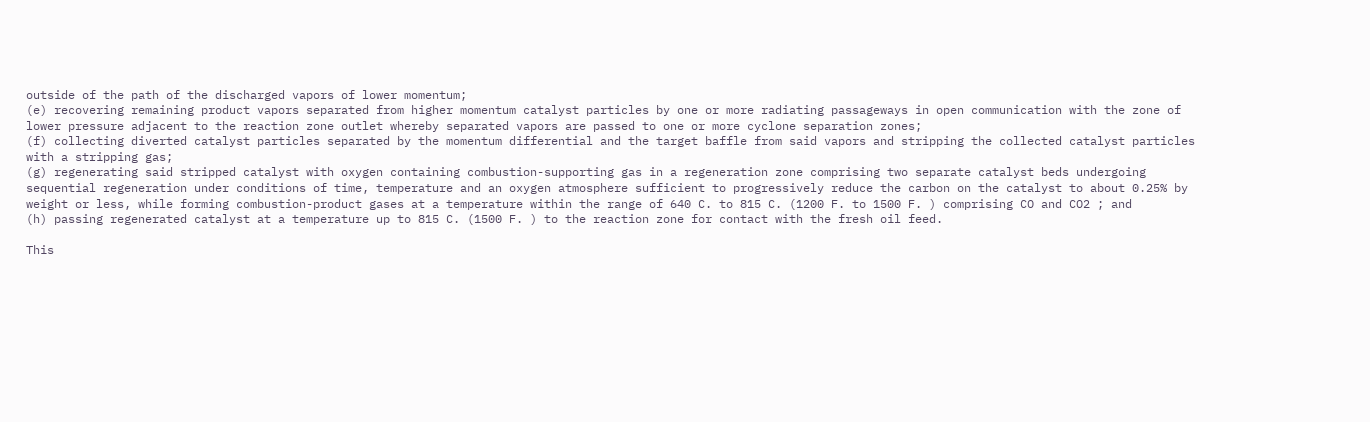outside of the path of the discharged vapors of lower momentum;
(e) recovering remaining product vapors separated from higher momentum catalyst particles by one or more radiating passageways in open communication with the zone of lower pressure adjacent to the reaction zone outlet whereby separated vapors are passed to one or more cyclone separation zones;
(f) collecting diverted catalyst particles separated by the momentum differential and the target baffle from said vapors and stripping the collected catalyst particles with a stripping gas;
(g) regenerating said stripped catalyst with oxygen containing combustion-supporting gas in a regeneration zone comprising two separate catalyst beds undergoing sequential regeneration under conditions of time, temperature and an oxygen atmosphere sufficient to progressively reduce the carbon on the catalyst to about 0.25% by weight or less, while forming combustion-product gases at a temperature within the range of 640 C. to 815 C. (1200 F. to 1500 F. ) comprising CO and CO2 ; and
(h) passing regenerated catalyst at a temperature up to 815 C. (1500 F. ) to the reaction zone for contact with the fresh oil feed.

This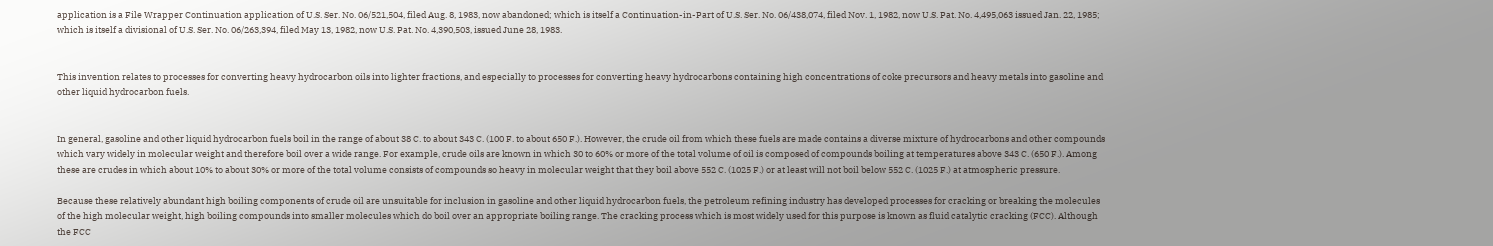application is a File Wrapper Continuation application of U.S. Ser. No. 06/521,504, filed Aug. 8, 1983, now abandoned; which is itself a Continuation-in-Part of U.S. Ser. No. 06/438,074, filed Nov. 1, 1982, now U.S. Pat. No. 4,495,063 issued Jan. 22, 1985; which is itself a divisional of U.S. Ser. No. 06/263,394, filed May 13, 1982, now U.S. Pat. No. 4,390,503, issued June 28, 1983.


This invention relates to processes for converting heavy hydrocarbon oils into lighter fractions, and especially to processes for converting heavy hydrocarbons containing high concentrations of coke precursors and heavy metals into gasoline and other liquid hydrocarbon fuels.


In general, gasoline and other liquid hydrocarbon fuels boil in the range of about 38 C. to about 343 C. (100 F. to about 650 F.). However, the crude oil from which these fuels are made contains a diverse mixture of hydrocarbons and other compounds which vary widely in molecular weight and therefore boil over a wide range. For example, crude oils are known in which 30 to 60% or more of the total volume of oil is composed of compounds boiling at temperatures above 343 C. (650 F.). Among these are crudes in which about 10% to about 30% or more of the total volume consists of compounds so heavy in molecular weight that they boil above 552 C. (1025 F.) or at least will not boil below 552 C. (1025 F.) at atmospheric pressure.

Because these relatively abundant high boiling components of crude oil are unsuitable for inclusion in gasoline and other liquid hydrocarbon fuels, the petroleum refining industry has developed processes for cracking or breaking the molecules of the high molecular weight, high boiling compounds into smaller molecules which do boil over an appropriate boiling range. The cracking process which is most widely used for this purpose is known as fluid catalytic cracking (FCC). Although the FCC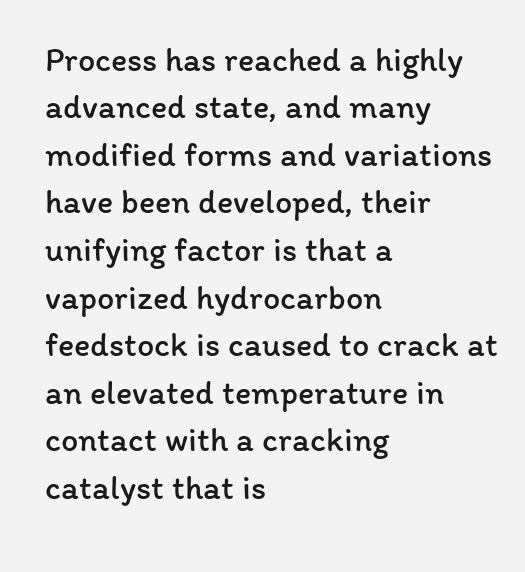Process has reached a highly advanced state, and many modified forms and variations have been developed, their unifying factor is that a vaporized hydrocarbon feedstock is caused to crack at an elevated temperature in contact with a cracking catalyst that is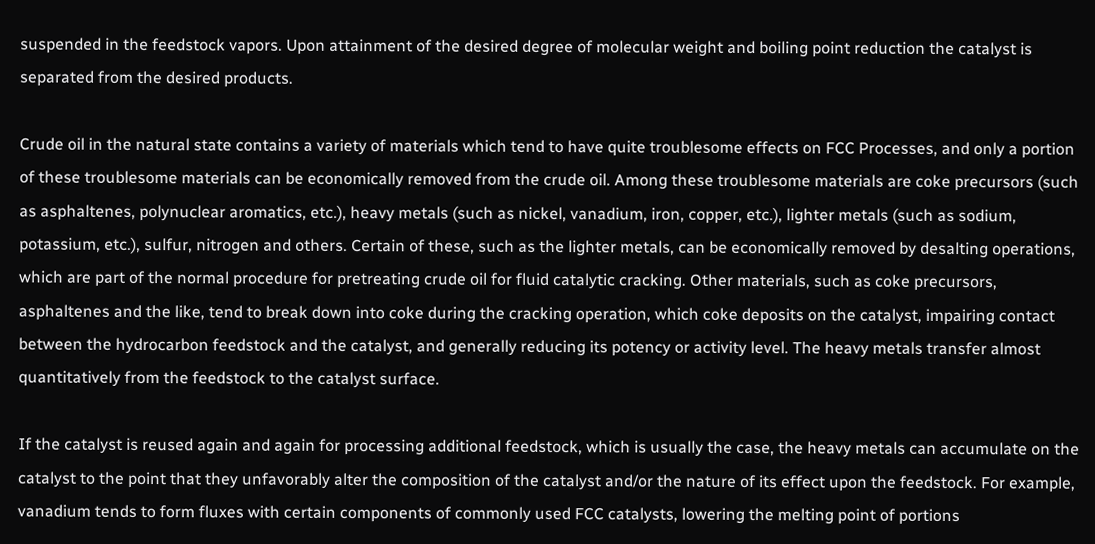suspended in the feedstock vapors. Upon attainment of the desired degree of molecular weight and boiling point reduction the catalyst is separated from the desired products.

Crude oil in the natural state contains a variety of materials which tend to have quite troublesome effects on FCC Processes, and only a portion of these troublesome materials can be economically removed from the crude oil. Among these troublesome materials are coke precursors (such as asphaltenes, polynuclear aromatics, etc.), heavy metals (such as nickel, vanadium, iron, copper, etc.), lighter metals (such as sodium, potassium, etc.), sulfur, nitrogen and others. Certain of these, such as the lighter metals, can be economically removed by desalting operations, which are part of the normal procedure for pretreating crude oil for fluid catalytic cracking. Other materials, such as coke precursors, asphaltenes and the like, tend to break down into coke during the cracking operation, which coke deposits on the catalyst, impairing contact between the hydrocarbon feedstock and the catalyst, and generally reducing its potency or activity level. The heavy metals transfer almost quantitatively from the feedstock to the catalyst surface.

If the catalyst is reused again and again for processing additional feedstock, which is usually the case, the heavy metals can accumulate on the catalyst to the point that they unfavorably alter the composition of the catalyst and/or the nature of its effect upon the feedstock. For example, vanadium tends to form fluxes with certain components of commonly used FCC catalysts, lowering the melting point of portions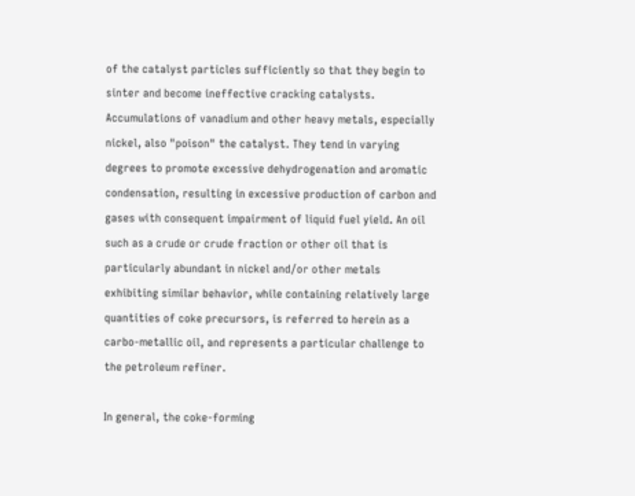of the catalyst particles sufficiently so that they begin to sinter and become ineffective cracking catalysts. Accumulations of vanadium and other heavy metals, especially nickel, also "poison" the catalyst. They tend in varying degrees to promote excessive dehydrogenation and aromatic condensation, resulting in excessive production of carbon and gases with consequent impairment of liquid fuel yield. An oil such as a crude or crude fraction or other oil that is particularly abundant in nickel and/or other metals exhibiting similar behavior, while containing relatively large quantities of coke precursors, is referred to herein as a carbo-metallic oil, and represents a particular challenge to the petroleum refiner.

In general, the coke-forming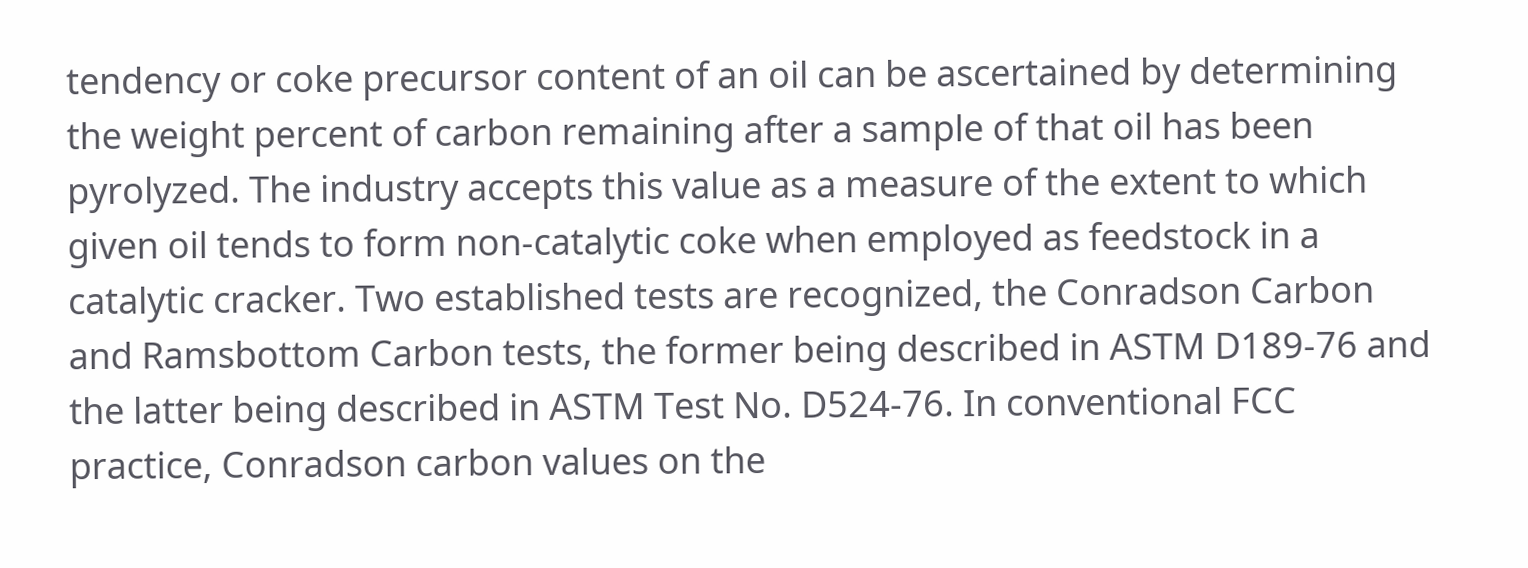tendency or coke precursor content of an oil can be ascertained by determining the weight percent of carbon remaining after a sample of that oil has been pyrolyzed. The industry accepts this value as a measure of the extent to which given oil tends to form non-catalytic coke when employed as feedstock in a catalytic cracker. Two established tests are recognized, the Conradson Carbon and Ramsbottom Carbon tests, the former being described in ASTM D189-76 and the latter being described in ASTM Test No. D524-76. In conventional FCC practice, Conradson carbon values on the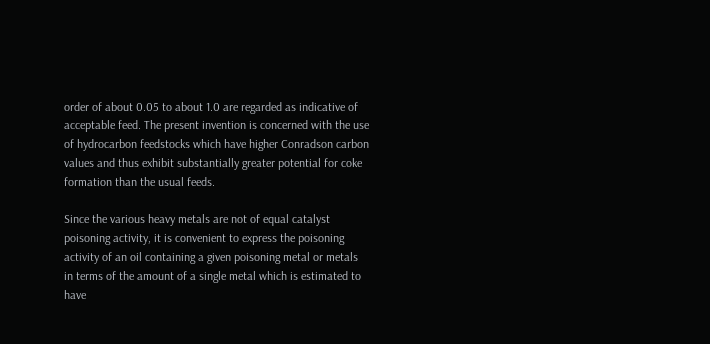order of about 0.05 to about 1.0 are regarded as indicative of acceptable feed. The present invention is concerned with the use of hydrocarbon feedstocks which have higher Conradson carbon values and thus exhibit substantially greater potential for coke formation than the usual feeds.

Since the various heavy metals are not of equal catalyst poisoning activity, it is convenient to express the poisoning activity of an oil containing a given poisoning metal or metals in terms of the amount of a single metal which is estimated to have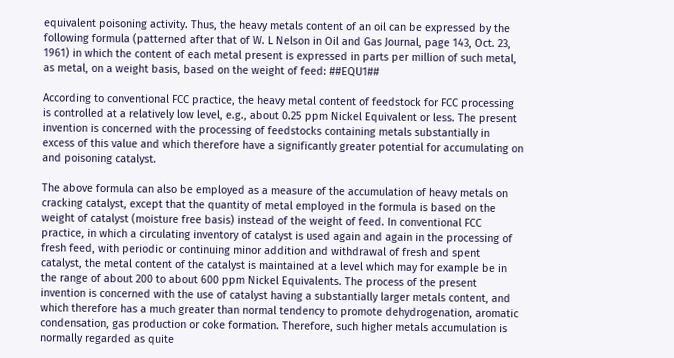equivalent poisoning activity. Thus, the heavy metals content of an oil can be expressed by the following formula (patterned after that of W. L Nelson in Oil and Gas Journal, page 143, Oct. 23, 1961) in which the content of each metal present is expressed in parts per million of such metal, as metal, on a weight basis, based on the weight of feed: ##EQU1##

According to conventional FCC practice, the heavy metal content of feedstock for FCC processing is controlled at a relatively low level, e.g., about 0.25 ppm Nickel Equivalent or less. The present invention is concerned with the processing of feedstocks containing metals substantially in excess of this value and which therefore have a significantly greater potential for accumulating on and poisoning catalyst.

The above formula can also be employed as a measure of the accumulation of heavy metals on cracking catalyst, except that the quantity of metal employed in the formula is based on the weight of catalyst (moisture free basis) instead of the weight of feed. In conventional FCC practice, in which a circulating inventory of catalyst is used again and again in the processing of fresh feed, with periodic or continuing minor addition and withdrawal of fresh and spent catalyst, the metal content of the catalyst is maintained at a level which may for example be in the range of about 200 to about 600 ppm Nickel Equivalents. The process of the present invention is concerned with the use of catalyst having a substantially larger metals content, and which therefore has a much greater than normal tendency to promote dehydrogenation, aromatic condensation, gas production or coke formation. Therefore, such higher metals accumulation is normally regarded as quite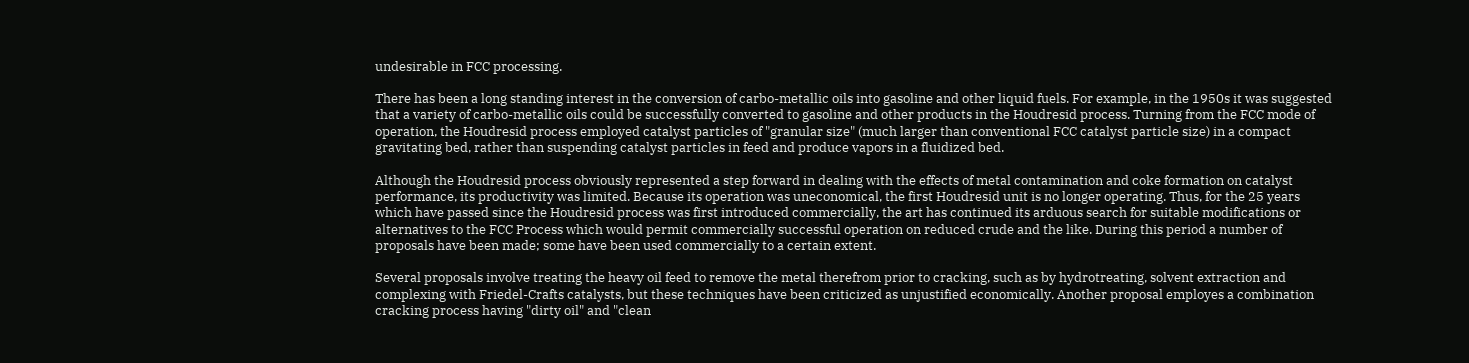undesirable in FCC processing.

There has been a long standing interest in the conversion of carbo-metallic oils into gasoline and other liquid fuels. For example, in the 1950s it was suggested that a variety of carbo-metallic oils could be successfully converted to gasoline and other products in the Houdresid process. Turning from the FCC mode of operation, the Houdresid process employed catalyst particles of "granular size" (much larger than conventional FCC catalyst particle size) in a compact gravitating bed, rather than suspending catalyst particles in feed and produce vapors in a fluidized bed.

Although the Houdresid process obviously represented a step forward in dealing with the effects of metal contamination and coke formation on catalyst performance, its productivity was limited. Because its operation was uneconomical, the first Houdresid unit is no longer operating. Thus, for the 25 years which have passed since the Houdresid process was first introduced commercially, the art has continued its arduous search for suitable modifications or alternatives to the FCC Process which would permit commercially successful operation on reduced crude and the like. During this period a number of proposals have been made; some have been used commercially to a certain extent.

Several proposals involve treating the heavy oil feed to remove the metal therefrom prior to cracking, such as by hydrotreating, solvent extraction and complexing with Friedel-Crafts catalysts, but these techniques have been criticized as unjustified economically. Another proposal employes a combination cracking process having "dirty oil" and "clean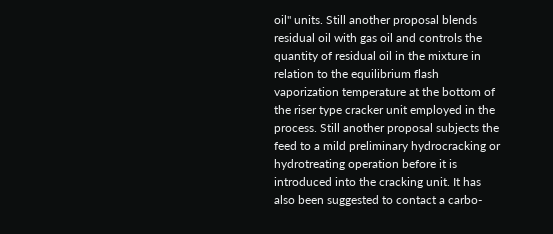oil" units. Still another proposal blends residual oil with gas oil and controls the quantity of residual oil in the mixture in relation to the equilibrium flash vaporization temperature at the bottom of the riser type cracker unit employed in the process. Still another proposal subjects the feed to a mild preliminary hydrocracking or hydrotreating operation before it is introduced into the cracking unit. It has also been suggested to contact a carbo-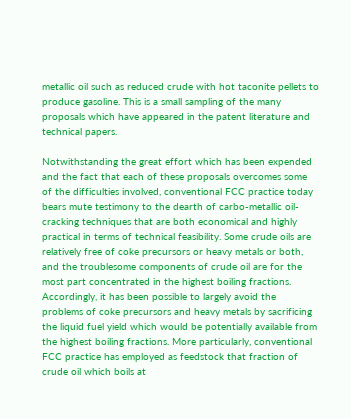metallic oil such as reduced crude with hot taconite pellets to produce gasoline. This is a small sampling of the many proposals which have appeared in the patent literature and technical papers.

Notwithstanding the great effort which has been expended and the fact that each of these proposals overcomes some of the difficulties involved, conventional FCC practice today bears mute testimony to the dearth of carbo-metallic oil-cracking techniques that are both economical and highly practical in terms of technical feasibility. Some crude oils are relatively free of coke precursors or heavy metals or both, and the troublesome components of crude oil are for the most part concentrated in the highest boiling fractions. Accordingly, it has been possible to largely avoid the problems of coke precursors and heavy metals by sacrificing the liquid fuel yield which would be potentially available from the highest boiling fractions. More particularly, conventional FCC practice has employed as feedstock that fraction of crude oil which boils at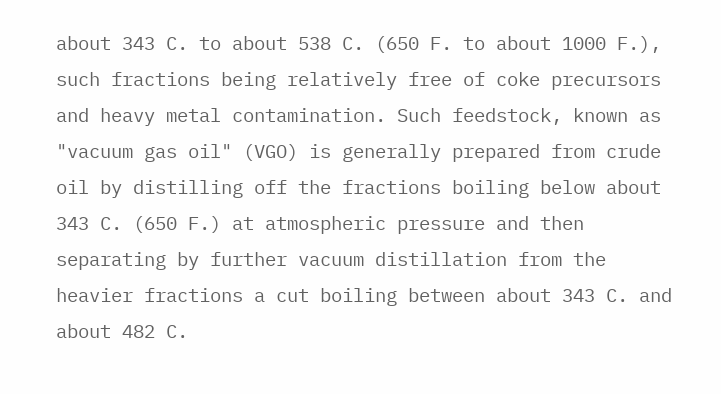about 343 C. to about 538 C. (650 F. to about 1000 F.), such fractions being relatively free of coke precursors and heavy metal contamination. Such feedstock, known as "vacuum gas oil" (VGO) is generally prepared from crude oil by distilling off the fractions boiling below about 343 C. (650 F.) at atmospheric pressure and then separating by further vacuum distillation from the heavier fractions a cut boiling between about 343 C. and about 482 C.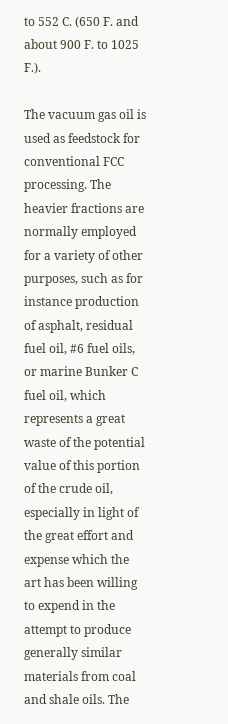to 552 C. (650 F. and about 900 F. to 1025 F.).

The vacuum gas oil is used as feedstock for conventional FCC processing. The heavier fractions are normally employed for a variety of other purposes, such as for instance production of asphalt, residual fuel oil, #6 fuel oils, or marine Bunker C fuel oil, which represents a great waste of the potential value of this portion of the crude oil, especially in light of the great effort and expense which the art has been willing to expend in the attempt to produce generally similar materials from coal and shale oils. The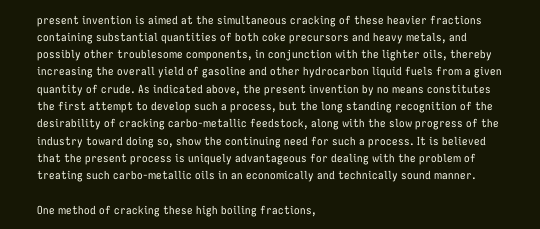present invention is aimed at the simultaneous cracking of these heavier fractions containing substantial quantities of both coke precursors and heavy metals, and possibly other troublesome components, in conjunction with the lighter oils, thereby increasing the overall yield of gasoline and other hydrocarbon liquid fuels from a given quantity of crude. As indicated above, the present invention by no means constitutes the first attempt to develop such a process, but the long standing recognition of the desirability of cracking carbo-metallic feedstock, along with the slow progress of the industry toward doing so, show the continuing need for such a process. It is believed that the present process is uniquely advantageous for dealing with the problem of treating such carbo-metallic oils in an economically and technically sound manner.

One method of cracking these high boiling fractions,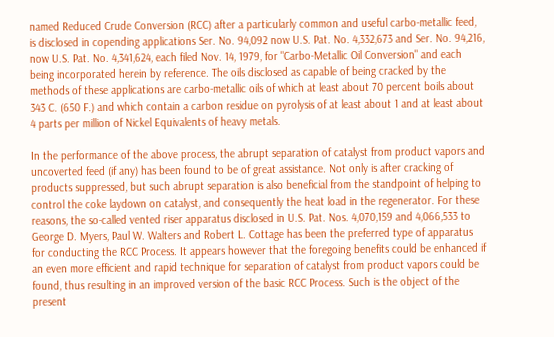named Reduced Crude Conversion (RCC) after a particularly common and useful carbo-metallic feed, is disclosed in copending applications Ser. No. 94,092 now U.S. Pat. No. 4,332,673 and Ser. No. 94,216, now U.S. Pat. No. 4,341,624, each filed Nov. 14, 1979, for "Carbo-Metallic Oil Conversion" and each being incorporated herein by reference. The oils disclosed as capable of being cracked by the methods of these applications are carbo-metallic oils of which at least about 70 percent boils about 343 C. (650 F.) and which contain a carbon residue on pyrolysis of at least about 1 and at least about 4 parts per million of Nickel Equivalents of heavy metals.

In the performance of the above process, the abrupt separation of catalyst from product vapors and uncoverted feed (if any) has been found to be of great assistance. Not only is after cracking of products suppressed, but such abrupt separation is also beneficial from the standpoint of helping to control the coke laydown on catalyst, and consequently the heat load in the regenerator. For these reasons, the so-called vented riser apparatus disclosed in U.S. Pat. Nos. 4,070,159 and 4,066,533 to George D. Myers, Paul W. Walters and Robert L. Cottage has been the preferred type of apparatus for conducting the RCC Process. It appears however that the foregoing benefits could be enhanced if an even more efficient and rapid technique for separation of catalyst from product vapors could be found, thus resulting in an improved version of the basic RCC Process. Such is the object of the present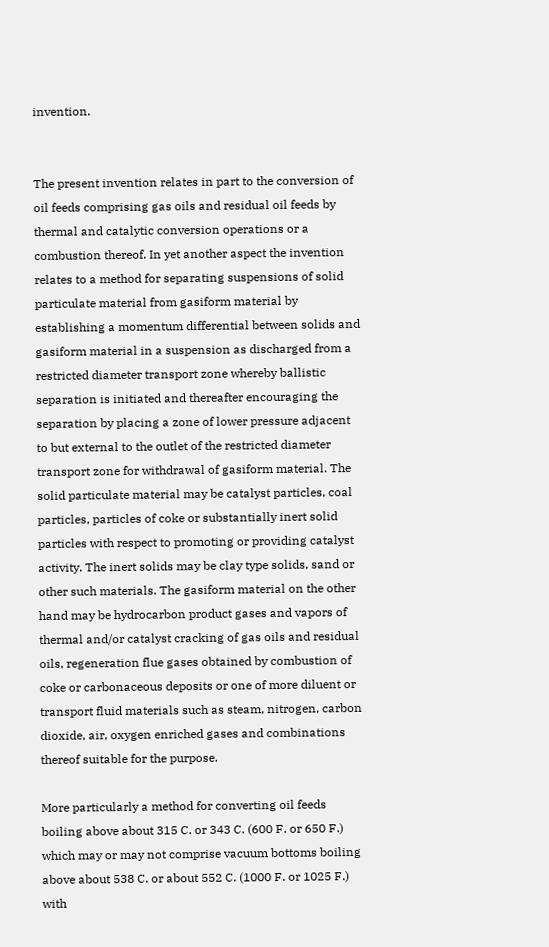invention.


The present invention relates in part to the conversion of oil feeds comprising gas oils and residual oil feeds by thermal and catalytic conversion operations or a combustion thereof. In yet another aspect the invention relates to a method for separating suspensions of solid particulate material from gasiform material by establishing a momentum differential between solids and gasiform material in a suspension as discharged from a restricted diameter transport zone whereby ballistic separation is initiated and thereafter encouraging the separation by placing a zone of lower pressure adjacent to but external to the outlet of the restricted diameter transport zone for withdrawal of gasiform material. The solid particulate material may be catalyst particles, coal particles, particles of coke or substantially inert solid particles with respect to promoting or providing catalyst activity. The inert solids may be clay type solids, sand or other such materials. The gasiform material on the other hand may be hydrocarbon product gases and vapors of thermal and/or catalyst cracking of gas oils and residual oils, regeneration flue gases obtained by combustion of coke or carbonaceous deposits or one of more diluent or transport fluid materials such as steam, nitrogen, carbon dioxide, air, oxygen enriched gases and combinations thereof suitable for the purpose.

More particularly a method for converting oil feeds boiling above about 315 C. or 343 C. (600 F. or 650 F.) which may or may not comprise vacuum bottoms boiling above about 538 C. or about 552 C. (1000 F. or 1025 F.) with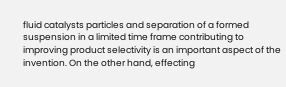fluid catalysts particles and separation of a formed suspension in a limited time frame contributing to improving product selectivity is an important aspect of the invention. On the other hand, effecting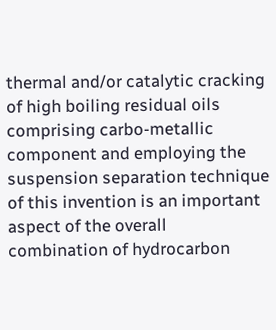thermal and/or catalytic cracking of high boiling residual oils comprising carbo-metallic component and employing the suspension separation technique of this invention is an important aspect of the overall combination of hydrocarbon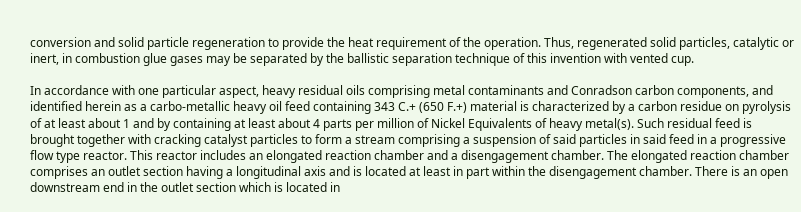conversion and solid particle regeneration to provide the heat requirement of the operation. Thus, regenerated solid particles, catalytic or inert, in combustion glue gases may be separated by the ballistic separation technique of this invention with vented cup.

In accordance with one particular aspect, heavy residual oils comprising metal contaminants and Conradson carbon components, and identified herein as a carbo-metallic heavy oil feed containing 343 C.+ (650 F.+) material is characterized by a carbon residue on pyrolysis of at least about 1 and by containing at least about 4 parts per million of Nickel Equivalents of heavy metal(s). Such residual feed is brought together with cracking catalyst particles to form a stream comprising a suspension of said particles in said feed in a progressive flow type reactor. This reactor includes an elongated reaction chamber and a disengagement chamber. The elongated reaction chamber comprises an outlet section having a longitudinal axis and is located at least in part within the disengagement chamber. There is an open downstream end in the outlet section which is located in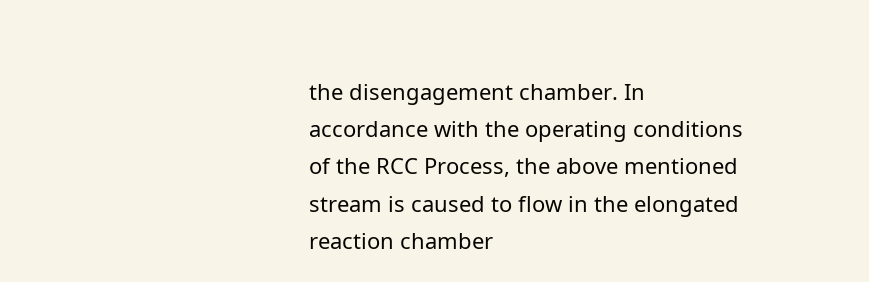the disengagement chamber. In accordance with the operating conditions of the RCC Process, the above mentioned stream is caused to flow in the elongated reaction chamber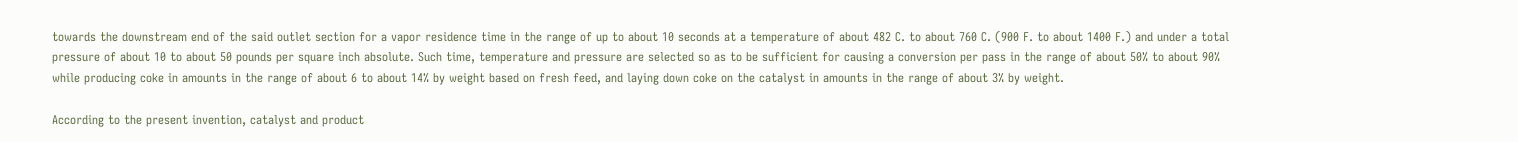towards the downstream end of the said outlet section for a vapor residence time in the range of up to about 10 seconds at a temperature of about 482 C. to about 760 C. (900 F. to about 1400 F.) and under a total pressure of about 10 to about 50 pounds per square inch absolute. Such time, temperature and pressure are selected so as to be sufficient for causing a conversion per pass in the range of about 50% to about 90% while producing coke in amounts in the range of about 6 to about 14% by weight based on fresh feed, and laying down coke on the catalyst in amounts in the range of about 3% by weight.

According to the present invention, catalyst and product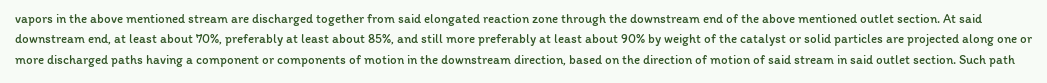vapors in the above mentioned stream are discharged together from said elongated reaction zone through the downstream end of the above mentioned outlet section. At said downstream end, at least about 70%, preferably at least about 85%, and still more preferably at least about 90% by weight of the catalyst or solid particles are projected along one or more discharged paths having a component or components of motion in the downstream direction, based on the direction of motion of said stream in said outlet section. Such path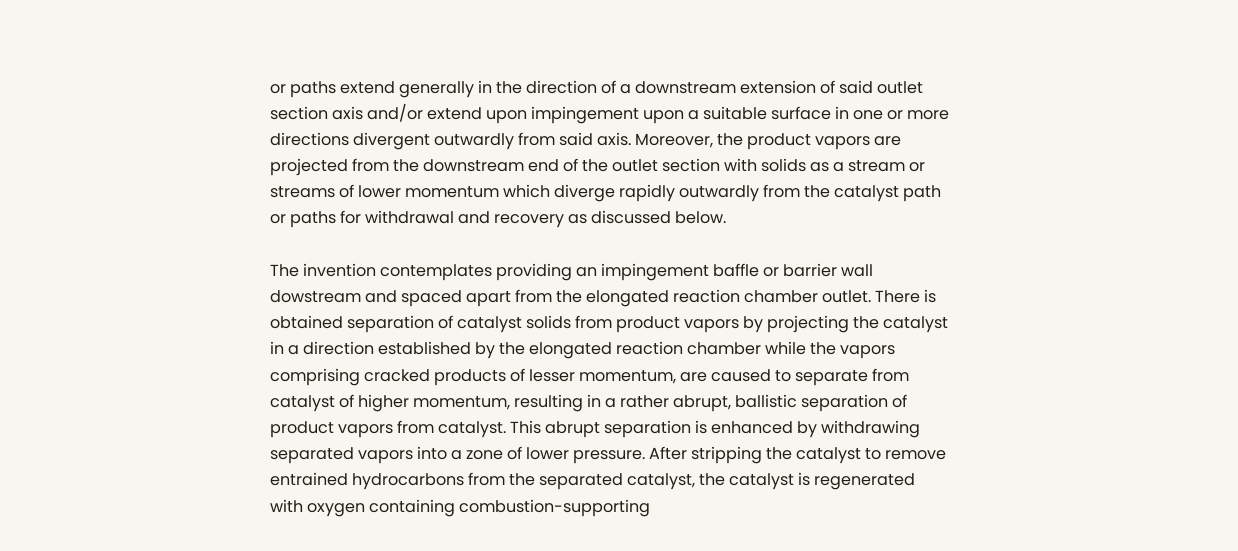or paths extend generally in the direction of a downstream extension of said outlet section axis and/or extend upon impingement upon a suitable surface in one or more directions divergent outwardly from said axis. Moreover, the product vapors are projected from the downstream end of the outlet section with solids as a stream or streams of lower momentum which diverge rapidly outwardly from the catalyst path or paths for withdrawal and recovery as discussed below.

The invention contemplates providing an impingement baffle or barrier wall dowstream and spaced apart from the elongated reaction chamber outlet. There is obtained separation of catalyst solids from product vapors by projecting the catalyst in a direction established by the elongated reaction chamber while the vapors comprising cracked products of lesser momentum, are caused to separate from catalyst of higher momentum, resulting in a rather abrupt, ballistic separation of product vapors from catalyst. This abrupt separation is enhanced by withdrawing separated vapors into a zone of lower pressure. After stripping the catalyst to remove entrained hydrocarbons from the separated catalyst, the catalyst is regenerated with oxygen containing combustion-supporting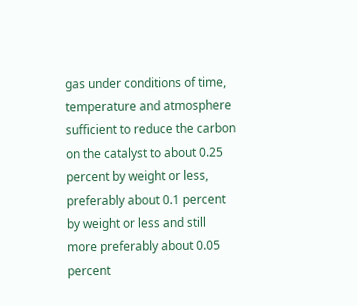gas under conditions of time, temperature and atmosphere sufficient to reduce the carbon on the catalyst to about 0.25 percent by weight or less, preferably about 0.1 percent by weight or less and still more preferably about 0.05 percent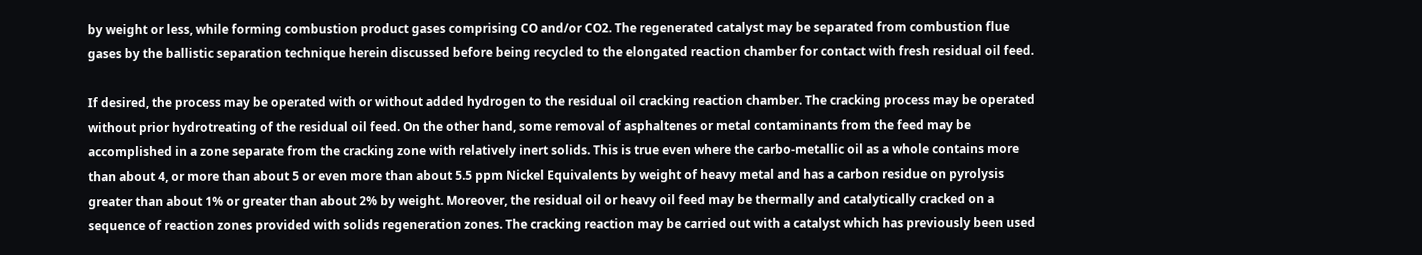by weight or less, while forming combustion product gases comprising CO and/or CO2. The regenerated catalyst may be separated from combustion flue gases by the ballistic separation technique herein discussed before being recycled to the elongated reaction chamber for contact with fresh residual oil feed.

If desired, the process may be operated with or without added hydrogen to the residual oil cracking reaction chamber. The cracking process may be operated without prior hydrotreating of the residual oil feed. On the other hand, some removal of asphaltenes or metal contaminants from the feed may be accomplished in a zone separate from the cracking zone with relatively inert solids. This is true even where the carbo-metallic oil as a whole contains more than about 4, or more than about 5 or even more than about 5.5 ppm Nickel Equivalents by weight of heavy metal and has a carbon residue on pyrolysis greater than about 1% or greater than about 2% by weight. Moreover, the residual oil or heavy oil feed may be thermally and catalytically cracked on a sequence of reaction zones provided with solids regeneration zones. The cracking reaction may be carried out with a catalyst which has previously been used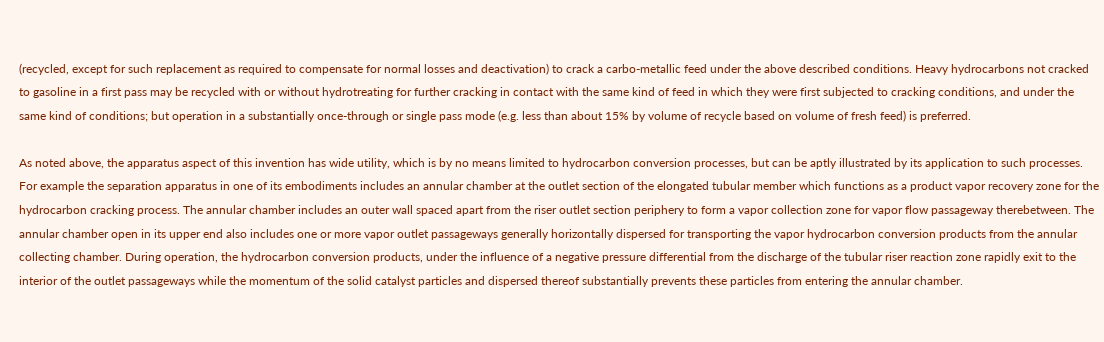(recycled, except for such replacement as required to compensate for normal losses and deactivation) to crack a carbo-metallic feed under the above described conditions. Heavy hydrocarbons not cracked to gasoline in a first pass may be recycled with or without hydrotreating for further cracking in contact with the same kind of feed in which they were first subjected to cracking conditions, and under the same kind of conditions; but operation in a substantially once-through or single pass mode (e.g. less than about 15% by volume of recycle based on volume of fresh feed) is preferred.

As noted above, the apparatus aspect of this invention has wide utility, which is by no means limited to hydrocarbon conversion processes, but can be aptly illustrated by its application to such processes. For example the separation apparatus in one of its embodiments includes an annular chamber at the outlet section of the elongated tubular member which functions as a product vapor recovery zone for the hydrocarbon cracking process. The annular chamber includes an outer wall spaced apart from the riser outlet section periphery to form a vapor collection zone for vapor flow passageway therebetween. The annular chamber open in its upper end also includes one or more vapor outlet passageways generally horizontally dispersed for transporting the vapor hydrocarbon conversion products from the annular collecting chamber. During operation, the hydrocarbon conversion products, under the influence of a negative pressure differential from the discharge of the tubular riser reaction zone rapidly exit to the interior of the outlet passageways while the momentum of the solid catalyst particles and dispersed thereof substantially prevents these particles from entering the annular chamber.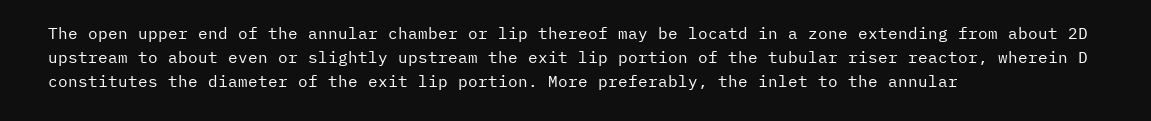The open upper end of the annular chamber or lip thereof may be locatd in a zone extending from about 2D upstream to about even or slightly upstream the exit lip portion of the tubular riser reactor, wherein D constitutes the diameter of the exit lip portion. More preferably, the inlet to the annular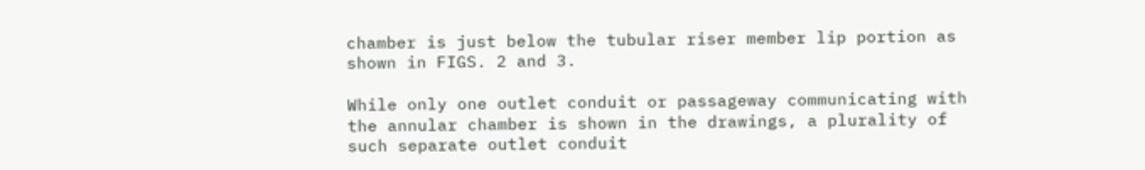chamber is just below the tubular riser member lip portion as shown in FIGS. 2 and 3.

While only one outlet conduit or passageway communicating with the annular chamber is shown in the drawings, a plurality of such separate outlet conduit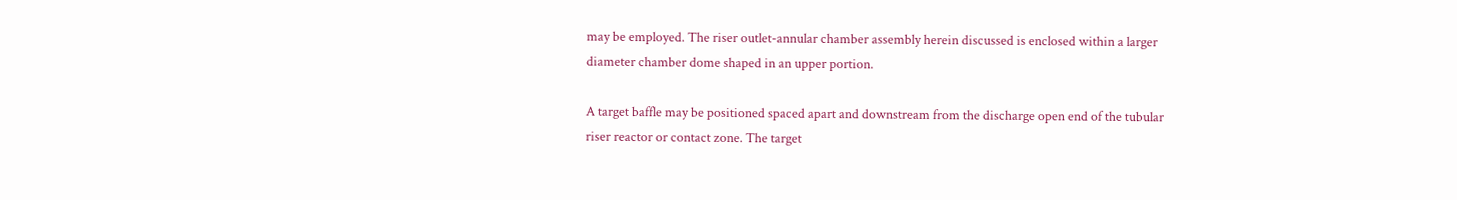may be employed. The riser outlet-annular chamber assembly herein discussed is enclosed within a larger diameter chamber dome shaped in an upper portion.

A target baffle may be positioned spaced apart and downstream from the discharge open end of the tubular riser reactor or contact zone. The target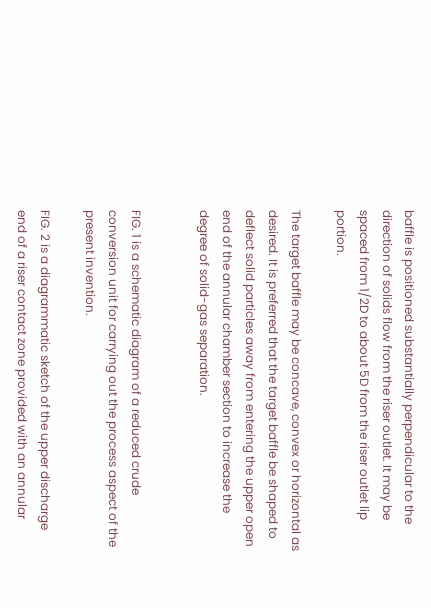baffle is positioned substantially perpendicular to the direction of solids flow from the riser outlet. It may be spaced from 1/2D to about 5D from the riser outlet lip portion.

The target baffle may be concave, convex or horizontal as desired. It is preferred that the target baffle be shaped to deflect solid particles away from entering the upper open end of the annular chamber section to increase the degree of solid-gas separation.


FIG. 1 is a schematic diagram of a reduced crude conversion unit for carrying out the process aspect of the present invention.

FIG. 2 is a diagrammatic sketch of the upper discharge end of a riser contact zone provided with an annular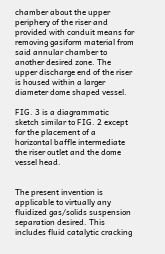chamber about the upper periphery of the riser and provided with conduit means for removing gasiform material from said annular chamber to another desired zone. The upper discharge end of the riser is housed within a larger diameter dome shaped vessel.

FIG. 3 is a diagrammatic sketch similar to FIG. 2 except for the placement of a horizontal baffle intermediate the riser outlet and the dome vessel head.


The present invention is applicable to virtually any fluidized gas/solids suspension separation desired. This includes fluid catalytic cracking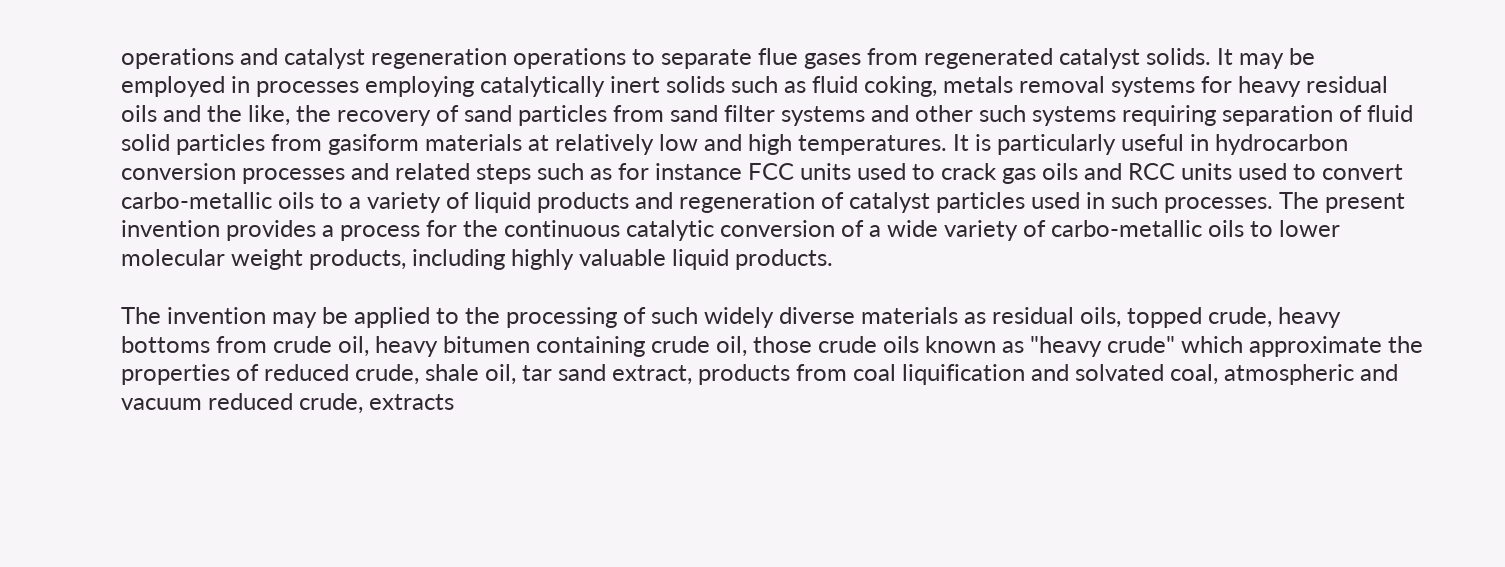operations and catalyst regeneration operations to separate flue gases from regenerated catalyst solids. It may be employed in processes employing catalytically inert solids such as fluid coking, metals removal systems for heavy residual oils and the like, the recovery of sand particles from sand filter systems and other such systems requiring separation of fluid solid particles from gasiform materials at relatively low and high temperatures. It is particularly useful in hydrocarbon conversion processes and related steps such as for instance FCC units used to crack gas oils and RCC units used to convert carbo-metallic oils to a variety of liquid products and regeneration of catalyst particles used in such processes. The present invention provides a process for the continuous catalytic conversion of a wide variety of carbo-metallic oils to lower molecular weight products, including highly valuable liquid products.

The invention may be applied to the processing of such widely diverse materials as residual oils, topped crude, heavy bottoms from crude oil, heavy bitumen containing crude oil, those crude oils known as "heavy crude" which approximate the properties of reduced crude, shale oil, tar sand extract, products from coal liquification and solvated coal, atmospheric and vacuum reduced crude, extracts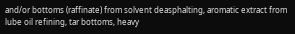and/or bottoms (raffinate) from solvent deasphalting, aromatic extract from lube oil refining, tar bottoms, heavy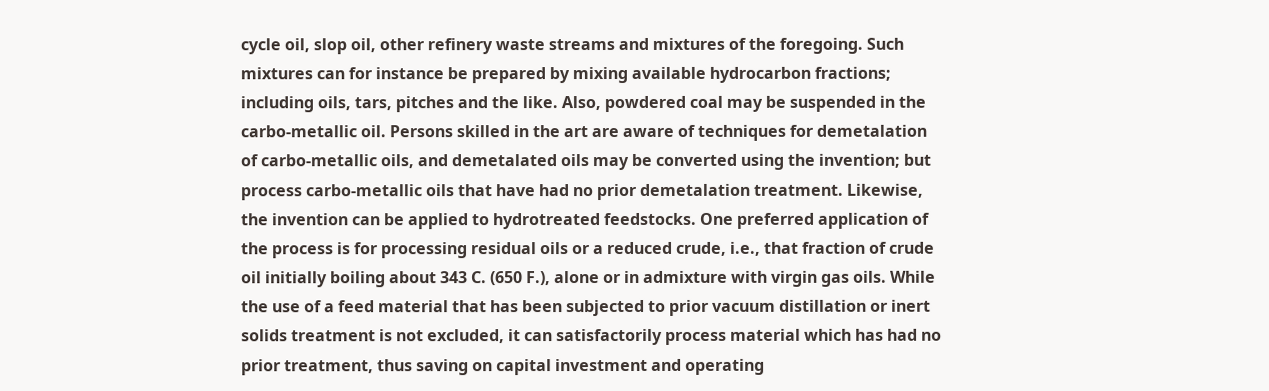cycle oil, slop oil, other refinery waste streams and mixtures of the foregoing. Such mixtures can for instance be prepared by mixing available hydrocarbon fractions; including oils, tars, pitches and the like. Also, powdered coal may be suspended in the carbo-metallic oil. Persons skilled in the art are aware of techniques for demetalation of carbo-metallic oils, and demetalated oils may be converted using the invention; but process carbo-metallic oils that have had no prior demetalation treatment. Likewise, the invention can be applied to hydrotreated feedstocks. One preferred application of the process is for processing residual oils or a reduced crude, i.e., that fraction of crude oil initially boiling about 343 C. (650 F.), alone or in admixture with virgin gas oils. While the use of a feed material that has been subjected to prior vacuum distillation or inert solids treatment is not excluded, it can satisfactorily process material which has had no prior treatment, thus saving on capital investment and operating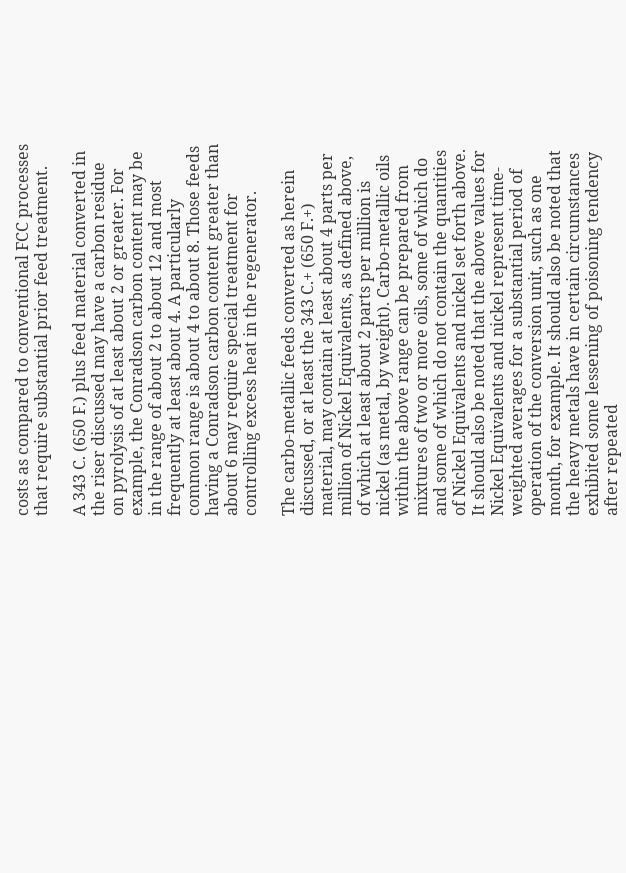costs as compared to conventional FCC processes that require substantial prior feed treatment.

A 343 C. (650 F.) plus feed material converted in the riser discussed may have a carbon residue on pyrolysis of at least about 2 or greater. For example, the Conradson carbon content may be in the range of about 2 to about 12 and most frequently at least about 4. A particularly common range is about 4 to about 8. Those feeds having a Conradson carbon content greater than about 6 may require special treatment for controlling excess heat in the regenerator.

The carbo-metallic feeds converted as herein discussed, or at least the 343 C.+ (650 F.+) material, may contain at least about 4 parts per million of Nickel Equivalents, as defined above, of which at least about 2 parts per million is nickel (as metal, by weight). Carbo-metallic oils within the above range can be prepared from mixtures of two or more oils, some of which do and some of which do not contain the quantities of Nickel Equivalents and nickel set forth above. It should also be noted that the above values for Nickel Equivalents and nickel represent time-weighted averages for a substantial period of operation of the conversion unit, such as one month, for example. It should also be noted that the heavy metals have in certain circumstances exhibited some lessening of poisoning tendency after repeated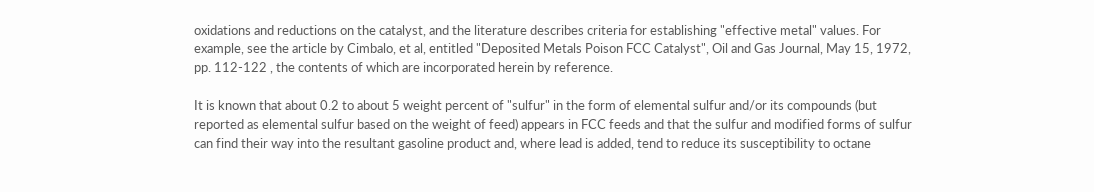oxidations and reductions on the catalyst, and the literature describes criteria for establishing "effective metal" values. For example, see the article by Cimbalo, et al, entitled "Deposited Metals Poison FCC Catalyst", Oil and Gas Journal, May 15, 1972, pp. 112-122 , the contents of which are incorporated herein by reference.

It is known that about 0.2 to about 5 weight percent of "sulfur" in the form of elemental sulfur and/or its compounds (but reported as elemental sulfur based on the weight of feed) appears in FCC feeds and that the sulfur and modified forms of sulfur can find their way into the resultant gasoline product and, where lead is added, tend to reduce its susceptibility to octane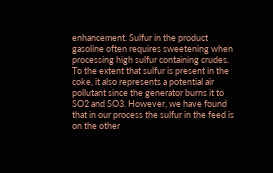enhancement. Sulfur in the product gasoline often requires sweetening when processing high sulfur containing crudes. To the extent that sulfur is present in the coke, it also represents a potential air pollutant since the generator burns it to SO2 and SO3. However, we have found that in our process the sulfur in the feed is on the other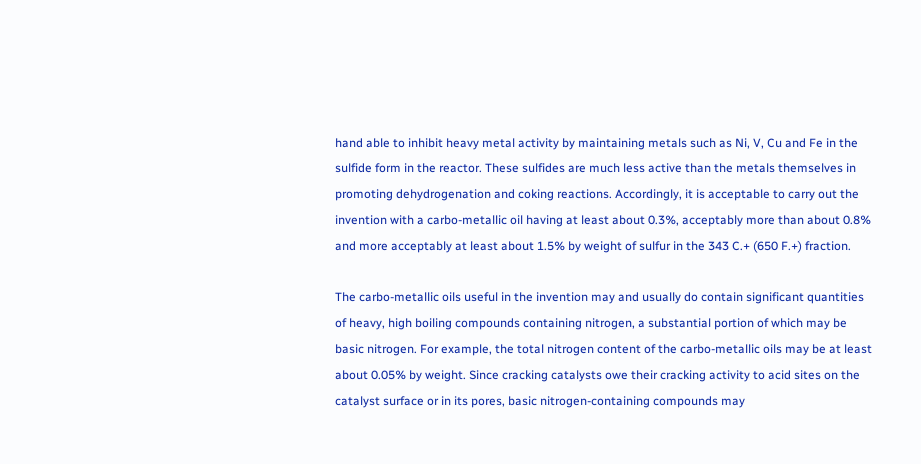hand able to inhibit heavy metal activity by maintaining metals such as Ni, V, Cu and Fe in the sulfide form in the reactor. These sulfides are much less active than the metals themselves in promoting dehydrogenation and coking reactions. Accordingly, it is acceptable to carry out the invention with a carbo-metallic oil having at least about 0.3%, acceptably more than about 0.8% and more acceptably at least about 1.5% by weight of sulfur in the 343 C.+ (650 F.+) fraction.

The carbo-metallic oils useful in the invention may and usually do contain significant quantities of heavy, high boiling compounds containing nitrogen, a substantial portion of which may be basic nitrogen. For example, the total nitrogen content of the carbo-metallic oils may be at least about 0.05% by weight. Since cracking catalysts owe their cracking activity to acid sites on the catalyst surface or in its pores, basic nitrogen-containing compounds may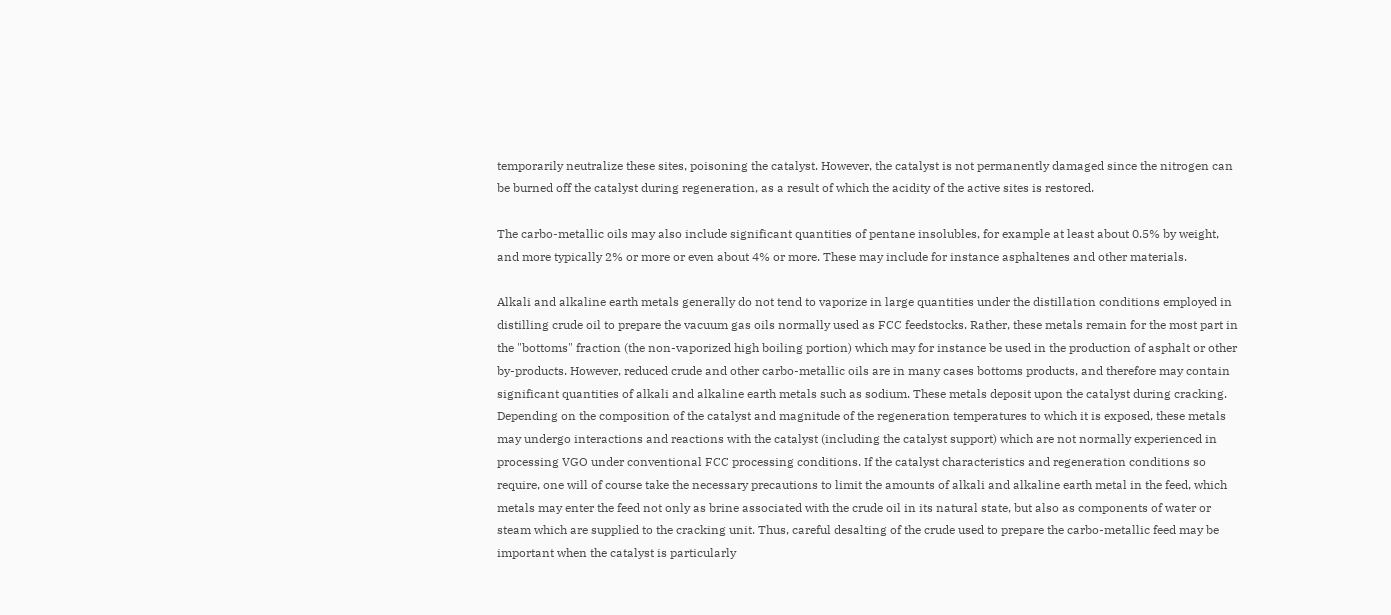temporarily neutralize these sites, poisoning the catalyst. However, the catalyst is not permanently damaged since the nitrogen can be burned off the catalyst during regeneration, as a result of which the acidity of the active sites is restored.

The carbo-metallic oils may also include significant quantities of pentane insolubles, for example at least about 0.5% by weight, and more typically 2% or more or even about 4% or more. These may include for instance asphaltenes and other materials.

Alkali and alkaline earth metals generally do not tend to vaporize in large quantities under the distillation conditions employed in distilling crude oil to prepare the vacuum gas oils normally used as FCC feedstocks. Rather, these metals remain for the most part in the "bottoms" fraction (the non-vaporized high boiling portion) which may for instance be used in the production of asphalt or other by-products. However, reduced crude and other carbo-metallic oils are in many cases bottoms products, and therefore may contain significant quantities of alkali and alkaline earth metals such as sodium. These metals deposit upon the catalyst during cracking. Depending on the composition of the catalyst and magnitude of the regeneration temperatures to which it is exposed, these metals may undergo interactions and reactions with the catalyst (including the catalyst support) which are not normally experienced in processing VGO under conventional FCC processing conditions. If the catalyst characteristics and regeneration conditions so require, one will of course take the necessary precautions to limit the amounts of alkali and alkaline earth metal in the feed, which metals may enter the feed not only as brine associated with the crude oil in its natural state, but also as components of water or steam which are supplied to the cracking unit. Thus, careful desalting of the crude used to prepare the carbo-metallic feed may be important when the catalyst is particularly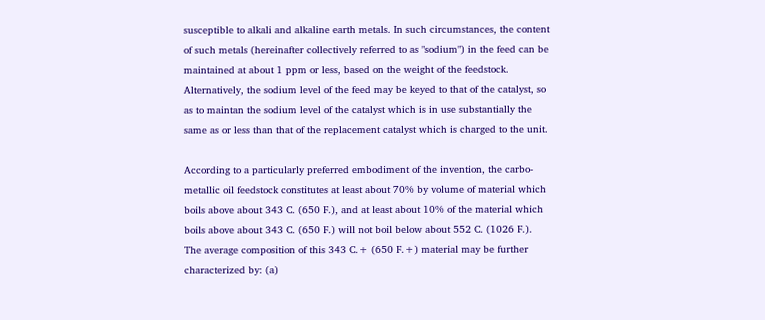susceptible to alkali and alkaline earth metals. In such circumstances, the content of such metals (hereinafter collectively referred to as "sodium") in the feed can be maintained at about 1 ppm or less, based on the weight of the feedstock. Alternatively, the sodium level of the feed may be keyed to that of the catalyst, so as to maintan the sodium level of the catalyst which is in use substantially the same as or less than that of the replacement catalyst which is charged to the unit.

According to a particularly preferred embodiment of the invention, the carbo-metallic oil feedstock constitutes at least about 70% by volume of material which boils above about 343 C. (650 F.), and at least about 10% of the material which boils above about 343 C. (650 F.) will not boil below about 552 C. (1026 F.). The average composition of this 343 C.+ (650 F.+) material may be further characterized by: (a)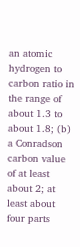an atomic hydrogen to carbon ratio in the range of about 1.3 to about 1.8; (b) a Conradson carbon value of at least about 2; at least about four parts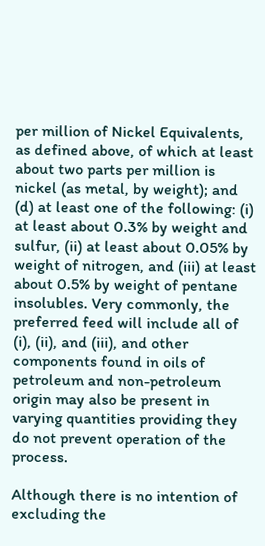per million of Nickel Equivalents, as defined above, of which at least about two parts per million is nickel (as metal, by weight); and (d) at least one of the following: (i) at least about 0.3% by weight and sulfur, (ii) at least about 0.05% by weight of nitrogen, and (iii) at least about 0.5% by weight of pentane insolubles. Very commonly, the preferred feed will include all of (i), (ii), and (iii), and other components found in oils of petroleum and non-petroleum origin may also be present in varying quantities providing they do not prevent operation of the process.

Although there is no intention of excluding the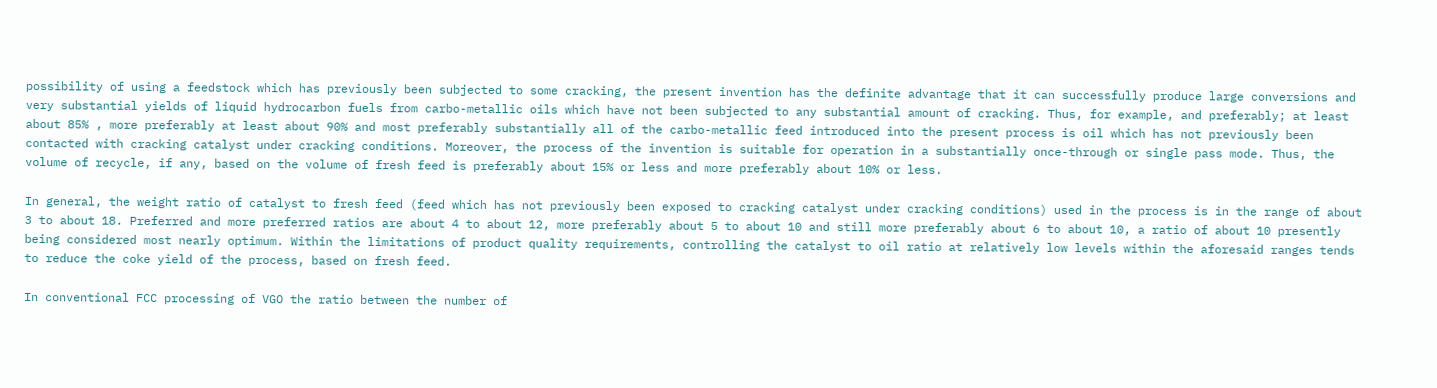possibility of using a feedstock which has previously been subjected to some cracking, the present invention has the definite advantage that it can successfully produce large conversions and very substantial yields of liquid hydrocarbon fuels from carbo-metallic oils which have not been subjected to any substantial amount of cracking. Thus, for example, and preferably; at least about 85% , more preferably at least about 90% and most preferably substantially all of the carbo-metallic feed introduced into the present process is oil which has not previously been contacted with cracking catalyst under cracking conditions. Moreover, the process of the invention is suitable for operation in a substantially once-through or single pass mode. Thus, the volume of recycle, if any, based on the volume of fresh feed is preferably about 15% or less and more preferably about 10% or less.

In general, the weight ratio of catalyst to fresh feed (feed which has not previously been exposed to cracking catalyst under cracking conditions) used in the process is in the range of about 3 to about 18. Preferred and more preferred ratios are about 4 to about 12, more preferably about 5 to about 10 and still more preferably about 6 to about 10, a ratio of about 10 presently being considered most nearly optimum. Within the limitations of product quality requirements, controlling the catalyst to oil ratio at relatively low levels within the aforesaid ranges tends to reduce the coke yield of the process, based on fresh feed.

In conventional FCC processing of VGO the ratio between the number of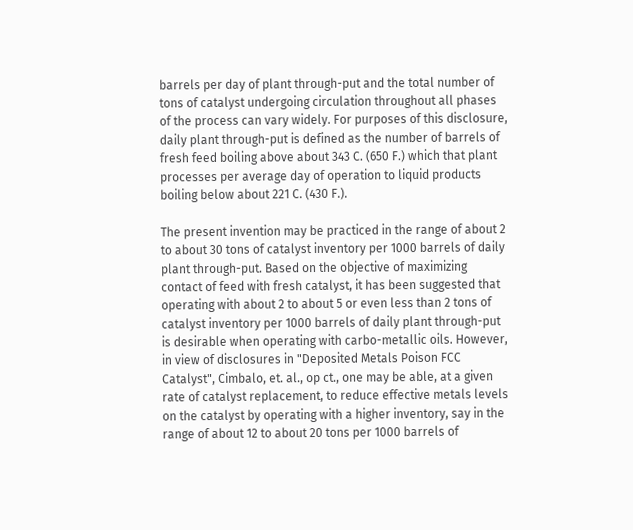barrels per day of plant through-put and the total number of tons of catalyst undergoing circulation throughout all phases of the process can vary widely. For purposes of this disclosure, daily plant through-put is defined as the number of barrels of fresh feed boiling above about 343 C. (650 F.) which that plant processes per average day of operation to liquid products boiling below about 221 C. (430 F.).

The present invention may be practiced in the range of about 2 to about 30 tons of catalyst inventory per 1000 barrels of daily plant through-put. Based on the objective of maximizing contact of feed with fresh catalyst, it has been suggested that operating with about 2 to about 5 or even less than 2 tons of catalyst inventory per 1000 barrels of daily plant through-put is desirable when operating with carbo-metallic oils. However, in view of disclosures in "Deposited Metals Poison FCC Catalyst", Cimbalo, et. al., op ct., one may be able, at a given rate of catalyst replacement, to reduce effective metals levels on the catalyst by operating with a higher inventory, say in the range of about 12 to about 20 tons per 1000 barrels of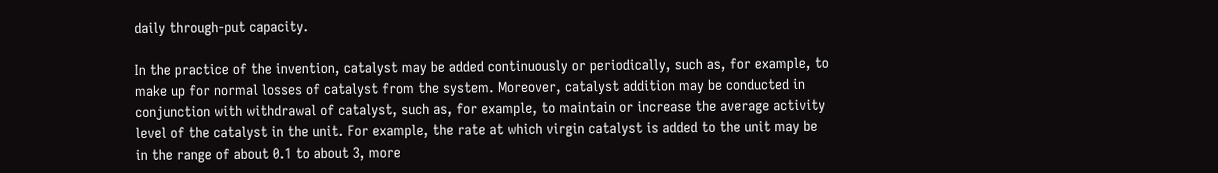daily through-put capacity.

In the practice of the invention, catalyst may be added continuously or periodically, such as, for example, to make up for normal losses of catalyst from the system. Moreover, catalyst addition may be conducted in conjunction with withdrawal of catalyst, such as, for example, to maintain or increase the average activity level of the catalyst in the unit. For example, the rate at which virgin catalyst is added to the unit may be in the range of about 0.1 to about 3, more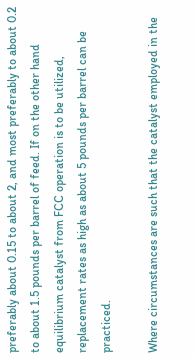preferably about 0.15 to about 2, and most preferably to about 0.2 to about 1.5 pounds per barrel of feed. If on the other hand equilibrium catalyst from FCC operation is to be utilized, replacement rates as high as about 5 pounds per barrel can be practiced.

Where circumstances are such that the catalyst employed in the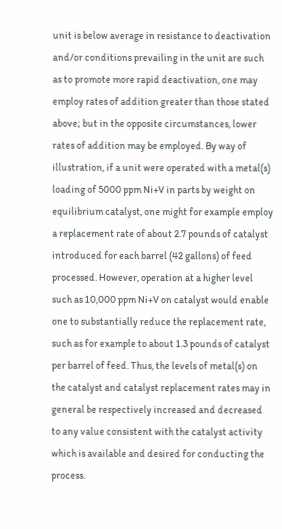unit is below average in resistance to deactivation and/or conditions prevailing in the unit are such as to promote more rapid deactivation, one may employ rates of addition greater than those stated above; but in the opposite circumstances, lower rates of addition may be employed. By way of illustration, if a unit were operated with a metal(s) loading of 5000 ppm Ni+V in parts by weight on equilibrium catalyst, one might for example employ a replacement rate of about 2.7 pounds of catalyst introduced for each barrel (42 gallons) of feed processed. However, operation at a higher level such as 10,000 ppm Ni+V on catalyst would enable one to substantially reduce the replacement rate, such as for example to about 1.3 pounds of catalyst per barrel of feed. Thus, the levels of metal(s) on the catalyst and catalyst replacement rates may in general be respectively increased and decreased to any value consistent with the catalyst activity which is available and desired for conducting the process.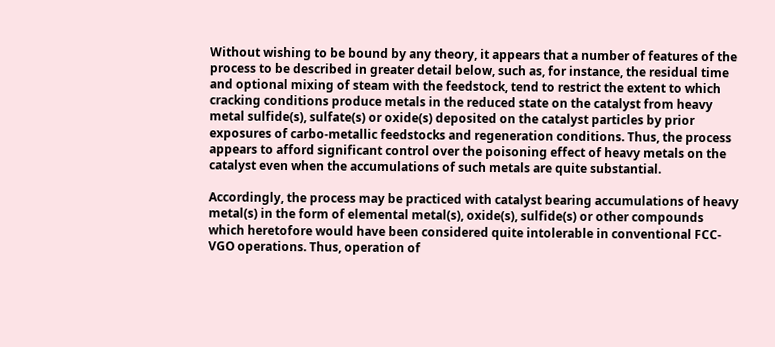Without wishing to be bound by any theory, it appears that a number of features of the process to be described in greater detail below, such as, for instance, the residual time and optional mixing of steam with the feedstock, tend to restrict the extent to which cracking conditions produce metals in the reduced state on the catalyst from heavy metal sulfide(s), sulfate(s) or oxide(s) deposited on the catalyst particles by prior exposures of carbo-metallic feedstocks and regeneration conditions. Thus, the process appears to afford significant control over the poisoning effect of heavy metals on the catalyst even when the accumulations of such metals are quite substantial.

Accordingly, the process may be practiced with catalyst bearing accumulations of heavy metal(s) in the form of elemental metal(s), oxide(s), sulfide(s) or other compounds which heretofore would have been considered quite intolerable in conventional FCC-VGO operations. Thus, operation of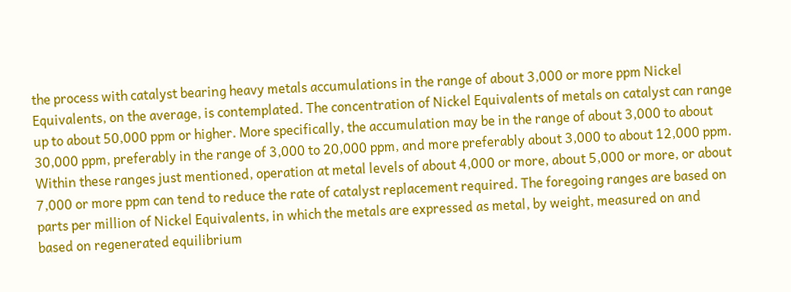the process with catalyst bearing heavy metals accumulations in the range of about 3,000 or more ppm Nickel Equivalents, on the average, is contemplated. The concentration of Nickel Equivalents of metals on catalyst can range up to about 50,000 ppm or higher. More specifically, the accumulation may be in the range of about 3,000 to about 30,000 ppm, preferably in the range of 3,000 to 20,000 ppm, and more preferably about 3,000 to about 12,000 ppm. Within these ranges just mentioned, operation at metal levels of about 4,000 or more, about 5,000 or more, or about 7,000 or more ppm can tend to reduce the rate of catalyst replacement required. The foregoing ranges are based on parts per million of Nickel Equivalents, in which the metals are expressed as metal, by weight, measured on and based on regenerated equilibrium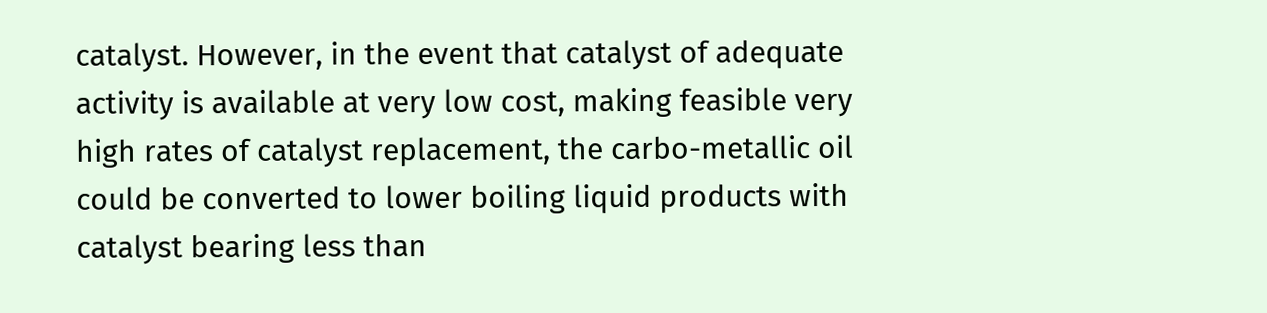catalyst. However, in the event that catalyst of adequate activity is available at very low cost, making feasible very high rates of catalyst replacement, the carbo-metallic oil could be converted to lower boiling liquid products with catalyst bearing less than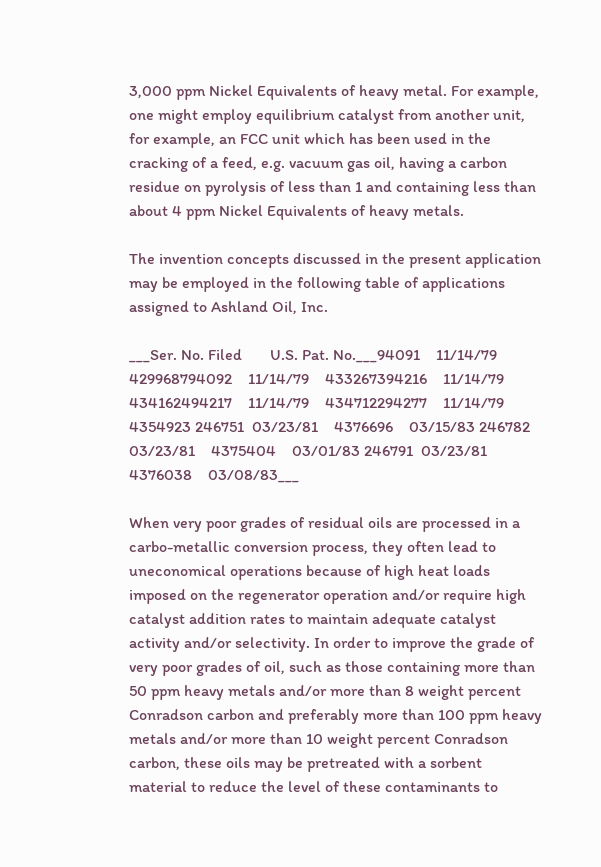3,000 ppm Nickel Equivalents of heavy metal. For example, one might employ equilibrium catalyst from another unit, for example, an FCC unit which has been used in the cracking of a feed, e.g. vacuum gas oil, having a carbon residue on pyrolysis of less than 1 and containing less than about 4 ppm Nickel Equivalents of heavy metals.

The invention concepts discussed in the present application may be employed in the following table of applications assigned to Ashland Oil, Inc.

___Ser. No. Filed       U.S. Pat. No.___94091    11/14/79    429968794092    11/14/79    433267394216    11/14/79    434162494217    11/14/79    434712294277    11/14/79    4354923 246751  03/23/81    4376696    03/15/83 246782  03/23/81    4375404    03/01/83 246791  03/23/81    4376038    03/08/83___

When very poor grades of residual oils are processed in a carbo-metallic conversion process, they often lead to uneconomical operations because of high heat loads imposed on the regenerator operation and/or require high catalyst addition rates to maintain adequate catalyst activity and/or selectivity. In order to improve the grade of very poor grades of oil, such as those containing more than 50 ppm heavy metals and/or more than 8 weight percent Conradson carbon and preferably more than 100 ppm heavy metals and/or more than 10 weight percent Conradson carbon, these oils may be pretreated with a sorbent material to reduce the level of these contaminants to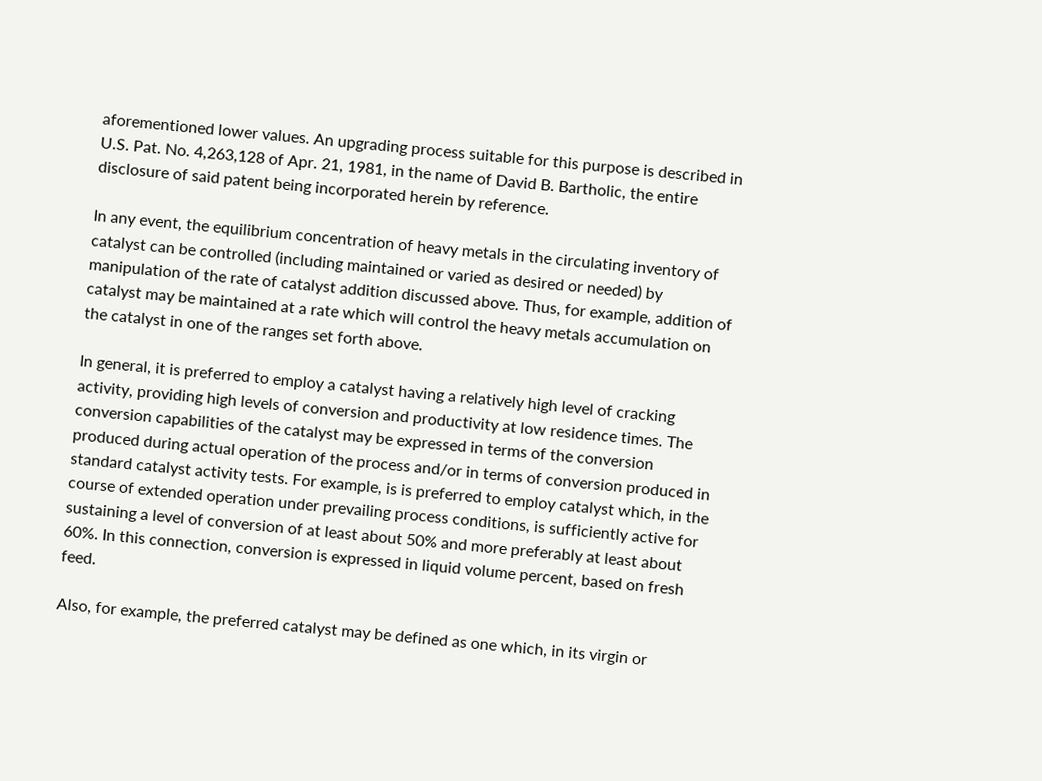aforementioned lower values. An upgrading process suitable for this purpose is described in U.S. Pat. No. 4,263,128 of Apr. 21, 1981, in the name of David B. Bartholic, the entire disclosure of said patent being incorporated herein by reference.

In any event, the equilibrium concentration of heavy metals in the circulating inventory of catalyst can be controlled (including maintained or varied as desired or needed) by manipulation of the rate of catalyst addition discussed above. Thus, for example, addition of catalyst may be maintained at a rate which will control the heavy metals accumulation on the catalyst in one of the ranges set forth above.

In general, it is preferred to employ a catalyst having a relatively high level of cracking activity, providing high levels of conversion and productivity at low residence times. The conversion capabilities of the catalyst may be expressed in terms of the conversion produced during actual operation of the process and/or in terms of conversion produced in standard catalyst activity tests. For example, is is preferred to employ catalyst which, in the course of extended operation under prevailing process conditions, is sufficiently active for sustaining a level of conversion of at least about 50% and more preferably at least about 60%. In this connection, conversion is expressed in liquid volume percent, based on fresh feed.

Also, for example, the preferred catalyst may be defined as one which, in its virgin or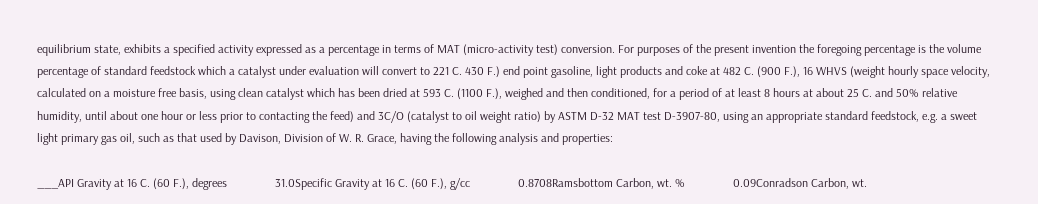equilibrium state, exhibits a specified activity expressed as a percentage in terms of MAT (micro-activity test) conversion. For purposes of the present invention the foregoing percentage is the volume percentage of standard feedstock which a catalyst under evaluation will convert to 221 C. 430 F.) end point gasoline, light products and coke at 482 C. (900 F.), 16 WHVS (weight hourly space velocity, calculated on a moisture free basis, using clean catalyst which has been dried at 593 C. (1100 F.), weighed and then conditioned, for a period of at least 8 hours at about 25 C. and 50% relative humidity, until about one hour or less prior to contacting the feed) and 3C/O (catalyst to oil weight ratio) by ASTM D-32 MAT test D-3907-80, using an appropriate standard feedstock, e.g. a sweet light primary gas oil, such as that used by Davison, Division of W. R. Grace, having the following analysis and properties:

___API Gravity at 16 C. (60 F.), degrees                31.0Specific Gravity at 16 C. (60 F.), g/cc                0.8708Ramsbottom Carbon, wt. %                0.09Conradson Carbon, wt.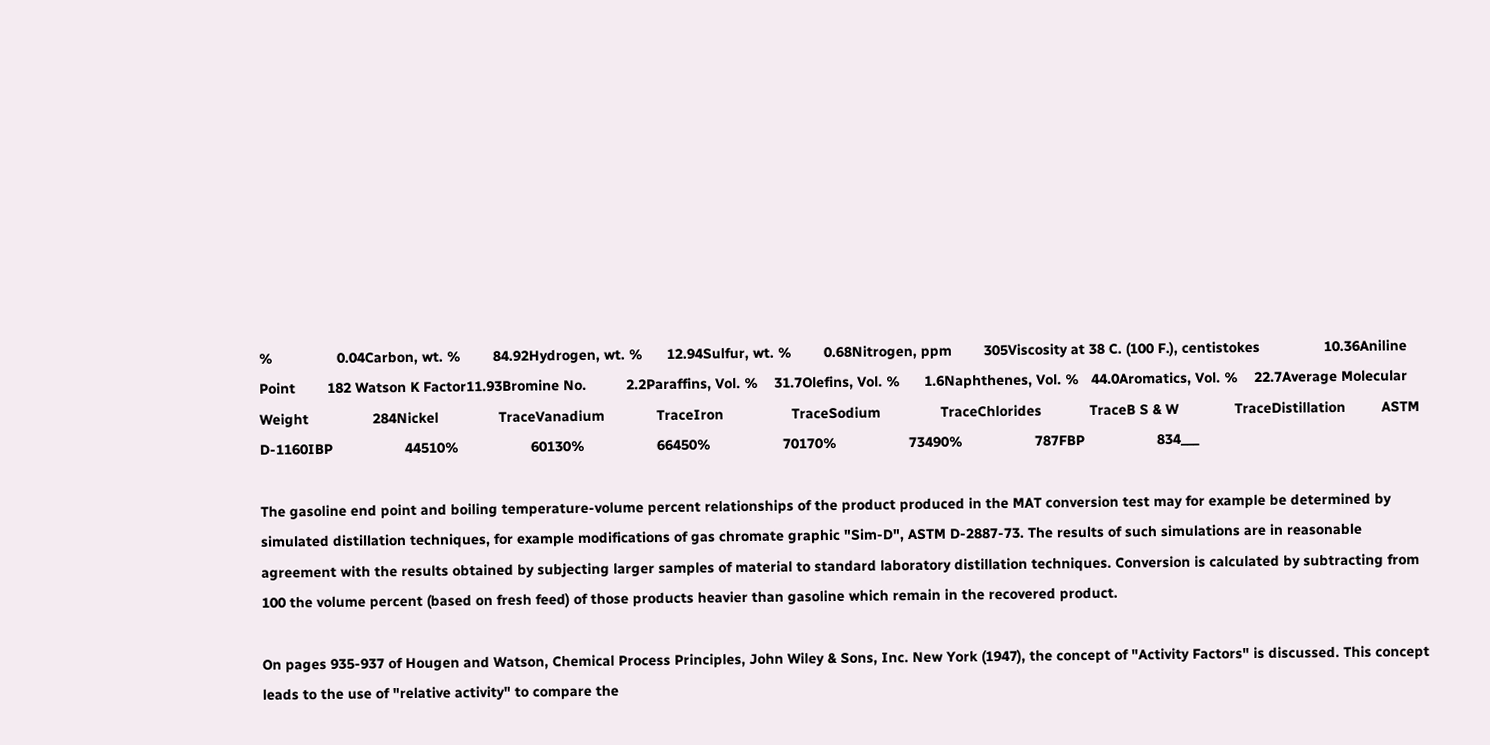%                0.04Carbon, wt. %        84.92Hydrogen, wt. %      12.94Sulfur, wt. %        0.68Nitrogen, ppm        305Viscosity at 38 C. (100 F.), centistokes                10.36Aniline Point        182 Watson K Factor11.93Bromine No.          2.2Paraffins, Vol. %    31.7Olefins, Vol. %      1.6Naphthenes, Vol. %   44.0Aromatics, Vol. %    22.7Average Molecular Weight                284Nickel               TraceVanadium             TraceIron                 TraceSodium               TraceChlorides            TraceB S & W              TraceDistillation         ASTM D-1160IBP                  44510%                  60130%                  66450%                  70170%                  73490%                  787FBP                  834___

The gasoline end point and boiling temperature-volume percent relationships of the product produced in the MAT conversion test may for example be determined by simulated distillation techniques, for example modifications of gas chromate graphic "Sim-D", ASTM D-2887-73. The results of such simulations are in reasonable agreement with the results obtained by subjecting larger samples of material to standard laboratory distillation techniques. Conversion is calculated by subtracting from 100 the volume percent (based on fresh feed) of those products heavier than gasoline which remain in the recovered product.

On pages 935-937 of Hougen and Watson, Chemical Process Principles, John Wiley & Sons, Inc. New York (1947), the concept of "Activity Factors" is discussed. This concept leads to the use of "relative activity" to compare the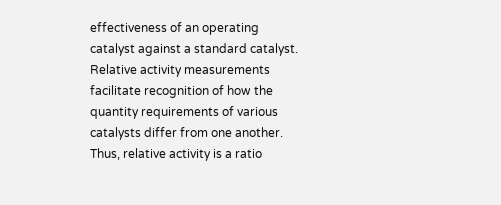effectiveness of an operating catalyst against a standard catalyst. Relative activity measurements facilitate recognition of how the quantity requirements of various catalysts differ from one another. Thus, relative activity is a ratio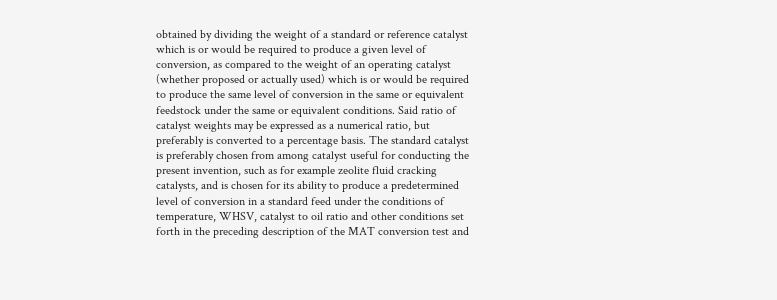obtained by dividing the weight of a standard or reference catalyst which is or would be required to produce a given level of conversion, as compared to the weight of an operating catalyst (whether proposed or actually used) which is or would be required to produce the same level of conversion in the same or equivalent feedstock under the same or equivalent conditions. Said ratio of catalyst weights may be expressed as a numerical ratio, but preferably is converted to a percentage basis. The standard catalyst is preferably chosen from among catalyst useful for conducting the present invention, such as for example zeolite fluid cracking catalysts, and is chosen for its ability to produce a predetermined level of conversion in a standard feed under the conditions of temperature, WHSV, catalyst to oil ratio and other conditions set forth in the preceding description of the MAT conversion test and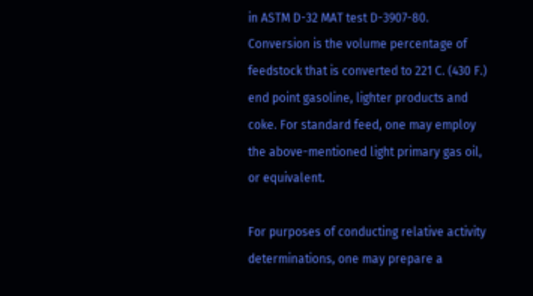in ASTM D-32 MAT test D-3907-80. Conversion is the volume percentage of feedstock that is converted to 221 C. (430 F.) end point gasoline, lighter products and coke. For standard feed, one may employ the above-mentioned light primary gas oil, or equivalent.

For purposes of conducting relative activity determinations, one may prepare a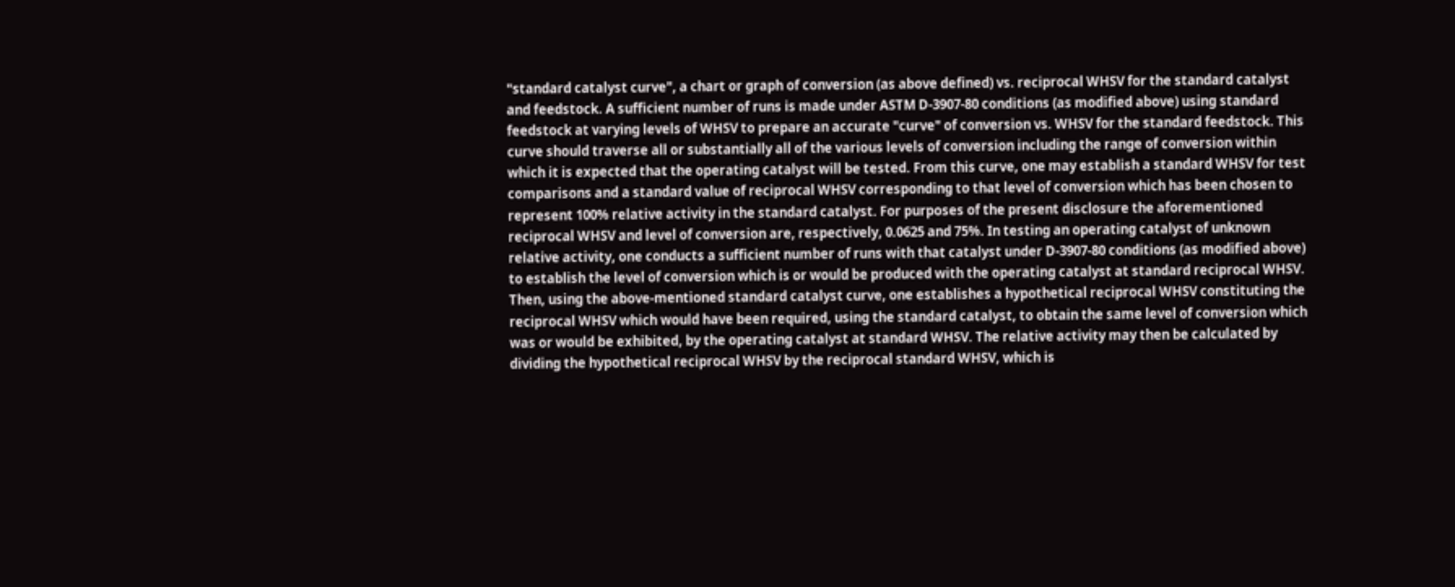"standard catalyst curve", a chart or graph of conversion (as above defined) vs. reciprocal WHSV for the standard catalyst and feedstock. A sufficient number of runs is made under ASTM D-3907-80 conditions (as modified above) using standard feedstock at varying levels of WHSV to prepare an accurate "curve" of conversion vs. WHSV for the standard feedstock. This curve should traverse all or substantially all of the various levels of conversion including the range of conversion within which it is expected that the operating catalyst will be tested. From this curve, one may establish a standard WHSV for test comparisons and a standard value of reciprocal WHSV corresponding to that level of conversion which has been chosen to represent 100% relative activity in the standard catalyst. For purposes of the present disclosure the aforementioned reciprocal WHSV and level of conversion are, respectively, 0.0625 and 75%. In testing an operating catalyst of unknown relative activity, one conducts a sufficient number of runs with that catalyst under D-3907-80 conditions (as modified above) to establish the level of conversion which is or would be produced with the operating catalyst at standard reciprocal WHSV. Then, using the above-mentioned standard catalyst curve, one establishes a hypothetical reciprocal WHSV constituting the reciprocal WHSV which would have been required, using the standard catalyst, to obtain the same level of conversion which was or would be exhibited, by the operating catalyst at standard WHSV. The relative activity may then be calculated by dividing the hypothetical reciprocal WHSV by the reciprocal standard WHSV, which is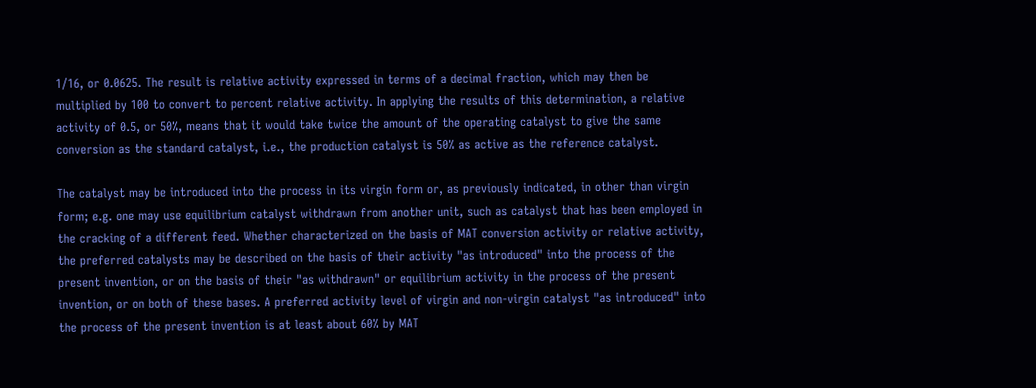1/16, or 0.0625. The result is relative activity expressed in terms of a decimal fraction, which may then be multiplied by 100 to convert to percent relative activity. In applying the results of this determination, a relative activity of 0.5, or 50%, means that it would take twice the amount of the operating catalyst to give the same conversion as the standard catalyst, i.e., the production catalyst is 50% as active as the reference catalyst.

The catalyst may be introduced into the process in its virgin form or, as previously indicated, in other than virgin form; e.g. one may use equilibrium catalyst withdrawn from another unit, such as catalyst that has been employed in the cracking of a different feed. Whether characterized on the basis of MAT conversion activity or relative activity, the preferred catalysts may be described on the basis of their activity "as introduced" into the process of the present invention, or on the basis of their "as withdrawn" or equilibrium activity in the process of the present invention, or on both of these bases. A preferred activity level of virgin and non-virgin catalyst "as introduced" into the process of the present invention is at least about 60% by MAT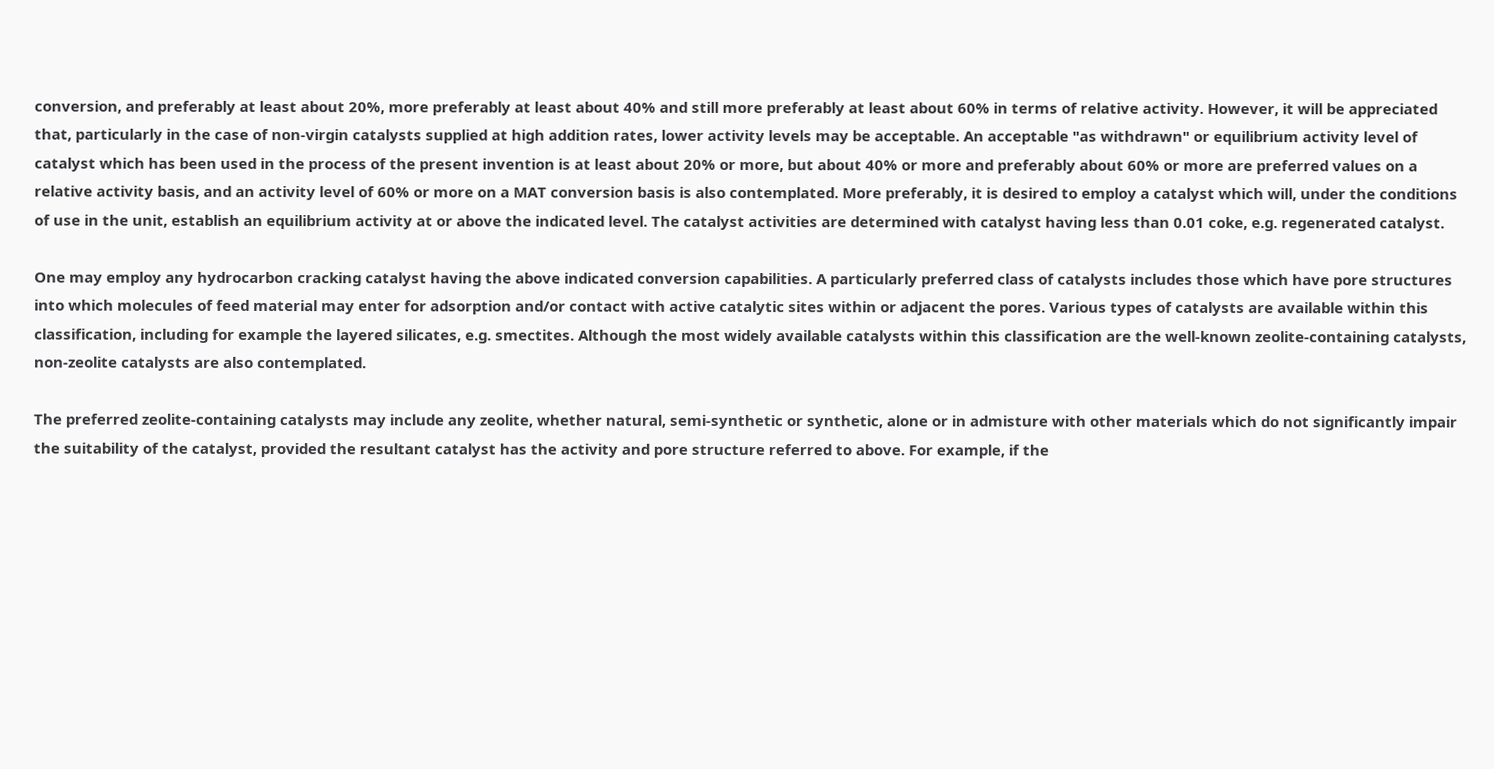conversion, and preferably at least about 20%, more preferably at least about 40% and still more preferably at least about 60% in terms of relative activity. However, it will be appreciated that, particularly in the case of non-virgin catalysts supplied at high addition rates, lower activity levels may be acceptable. An acceptable "as withdrawn" or equilibrium activity level of catalyst which has been used in the process of the present invention is at least about 20% or more, but about 40% or more and preferably about 60% or more are preferred values on a relative activity basis, and an activity level of 60% or more on a MAT conversion basis is also contemplated. More preferably, it is desired to employ a catalyst which will, under the conditions of use in the unit, establish an equilibrium activity at or above the indicated level. The catalyst activities are determined with catalyst having less than 0.01 coke, e.g. regenerated catalyst.

One may employ any hydrocarbon cracking catalyst having the above indicated conversion capabilities. A particularly preferred class of catalysts includes those which have pore structures into which molecules of feed material may enter for adsorption and/or contact with active catalytic sites within or adjacent the pores. Various types of catalysts are available within this classification, including for example the layered silicates, e.g. smectites. Although the most widely available catalysts within this classification are the well-known zeolite-containing catalysts, non-zeolite catalysts are also contemplated.

The preferred zeolite-containing catalysts may include any zeolite, whether natural, semi-synthetic or synthetic, alone or in admisture with other materials which do not significantly impair the suitability of the catalyst, provided the resultant catalyst has the activity and pore structure referred to above. For example, if the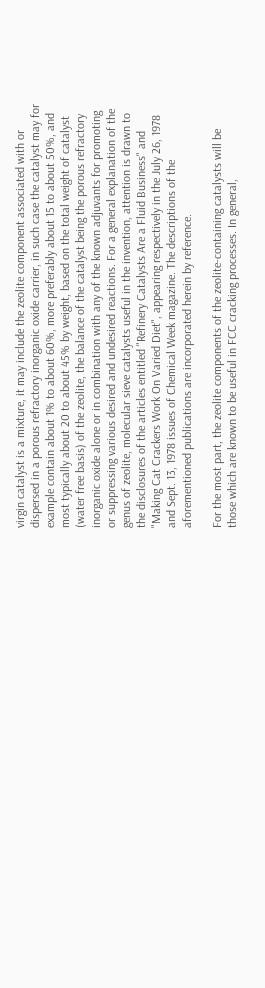virgin catalyst is a mixture, it may include the zeolite component associated with or dispersed in a porous refractory inorganic oxide carrier, in such case the catalyst may for example contain about 1% to about 60%, more preferably about 15 to about 50%, and most typically about 20 to about 45% by weight, based on the total weight of catalyst (water free basis) of the zeolite, the balance of the catalyst being the porous refractory inorganic oxide alone or in combination with any of the known adjuvants for promoting or suppressing various desired and undesired reactions. For a general explanation of the genus of zeolite, molecular sieve catalysts useful in the invention, attention is drawn to the disclosures of the articles entitled "Refinery Catalysts Are a Fluid Business" and "Making Cat Crackers Work On Varied Diet", appearing respectively in the July 26, 1978 and Sept. 13, 1978 issues of Chemical Week magazine. The descriptions of the aforementioned publications are incorporated herein by reference.

For the most part, the zeolite components of the zeolite-containing catalysts will be those which are known to be useful in FCC cracking processes. In general,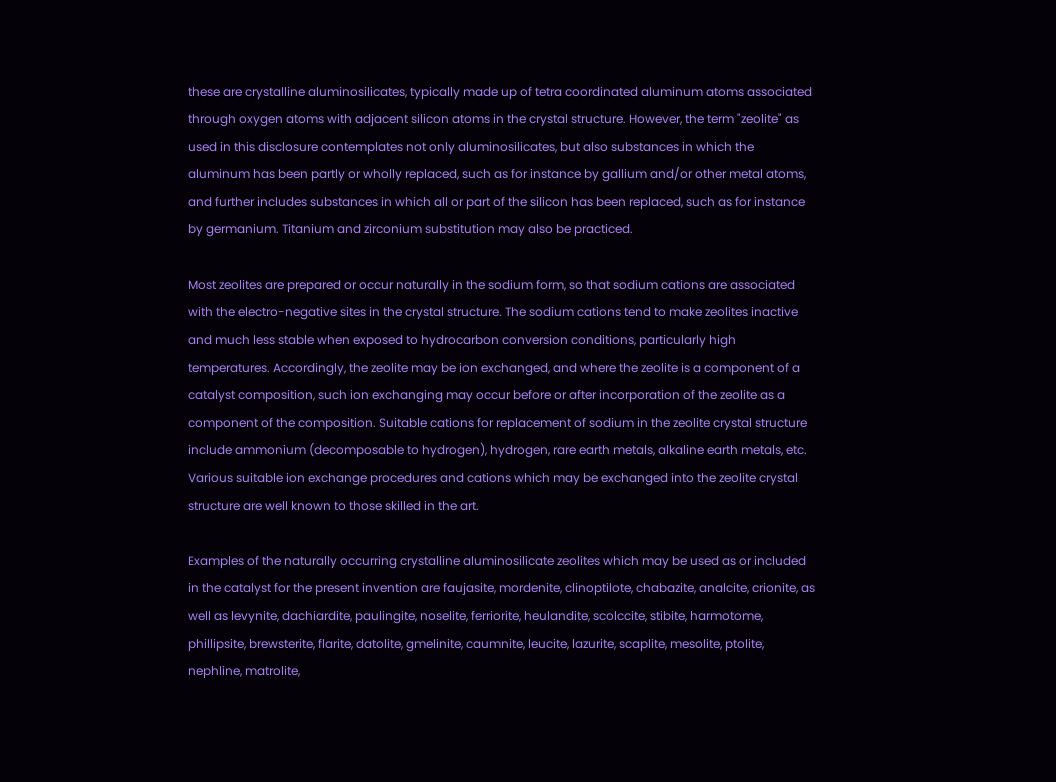these are crystalline aluminosilicates, typically made up of tetra coordinated aluminum atoms associated through oxygen atoms with adjacent silicon atoms in the crystal structure. However, the term "zeolite" as used in this disclosure contemplates not only aluminosilicates, but also substances in which the aluminum has been partly or wholly replaced, such as for instance by gallium and/or other metal atoms, and further includes substances in which all or part of the silicon has been replaced, such as for instance by germanium. Titanium and zirconium substitution may also be practiced.

Most zeolites are prepared or occur naturally in the sodium form, so that sodium cations are associated with the electro-negative sites in the crystal structure. The sodium cations tend to make zeolites inactive and much less stable when exposed to hydrocarbon conversion conditions, particularly high temperatures. Accordingly, the zeolite may be ion exchanged, and where the zeolite is a component of a catalyst composition, such ion exchanging may occur before or after incorporation of the zeolite as a component of the composition. Suitable cations for replacement of sodium in the zeolite crystal structure include ammonium (decomposable to hydrogen), hydrogen, rare earth metals, alkaline earth metals, etc. Various suitable ion exchange procedures and cations which may be exchanged into the zeolite crystal structure are well known to those skilled in the art.

Examples of the naturally occurring crystalline aluminosilicate zeolites which may be used as or included in the catalyst for the present invention are faujasite, mordenite, clinoptilote, chabazite, analcite, crionite, as well as levynite, dachiardite, paulingite, noselite, ferriorite, heulandite, scolccite, stibite, harmotome, phillipsite, brewsterite, flarite, datolite, gmelinite, caumnite, leucite, lazurite, scaplite, mesolite, ptolite, nephline, matrolite,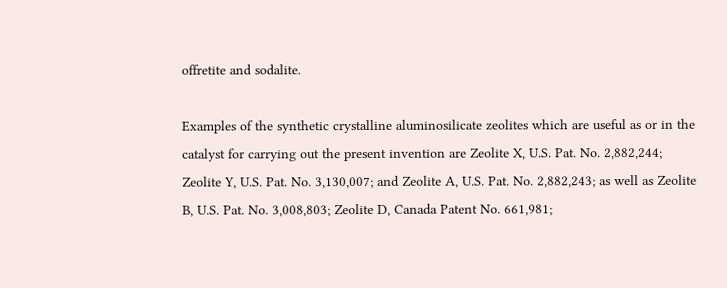offretite and sodalite.

Examples of the synthetic crystalline aluminosilicate zeolites which are useful as or in the catalyst for carrying out the present invention are Zeolite X, U.S. Pat. No. 2,882,244; Zeolite Y, U.S. Pat. No. 3,130,007; and Zeolite A, U.S. Pat. No. 2,882,243; as well as Zeolite B, U.S. Pat. No. 3,008,803; Zeolite D, Canada Patent No. 661,981;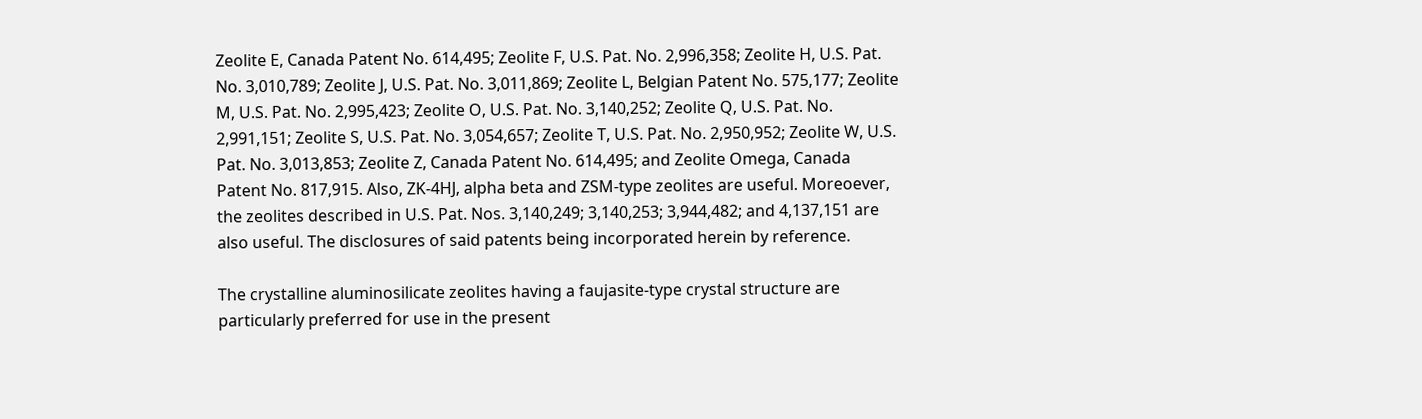Zeolite E, Canada Patent No. 614,495; Zeolite F, U.S. Pat. No. 2,996,358; Zeolite H, U.S. Pat. No. 3,010,789; Zeolite J, U.S. Pat. No. 3,011,869; Zeolite L, Belgian Patent No. 575,177; Zeolite M, U.S. Pat. No. 2,995,423; Zeolite O, U.S. Pat. No. 3,140,252; Zeolite Q, U.S. Pat. No. 2,991,151; Zeolite S, U.S. Pat. No. 3,054,657; Zeolite T, U.S. Pat. No. 2,950,952; Zeolite W, U.S. Pat. No. 3,013,853; Zeolite Z, Canada Patent No. 614,495; and Zeolite Omega, Canada Patent No. 817,915. Also, ZK-4HJ, alpha beta and ZSM-type zeolites are useful. Moreoever, the zeolites described in U.S. Pat. Nos. 3,140,249; 3,140,253; 3,944,482; and 4,137,151 are also useful. The disclosures of said patents being incorporated herein by reference.

The crystalline aluminosilicate zeolites having a faujasite-type crystal structure are particularly preferred for use in the present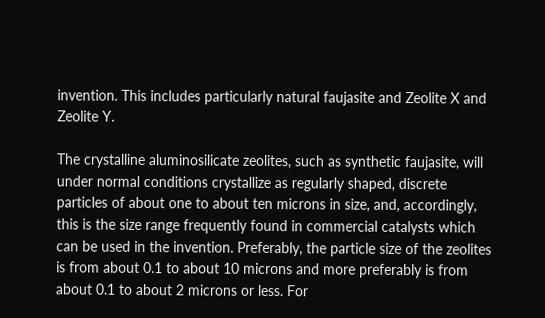invention. This includes particularly natural faujasite and Zeolite X and Zeolite Y.

The crystalline aluminosilicate zeolites, such as synthetic faujasite, will under normal conditions crystallize as regularly shaped, discrete particles of about one to about ten microns in size, and, accordingly, this is the size range frequently found in commercial catalysts which can be used in the invention. Preferably, the particle size of the zeolites is from about 0.1 to about 10 microns and more preferably is from about 0.1 to about 2 microns or less. For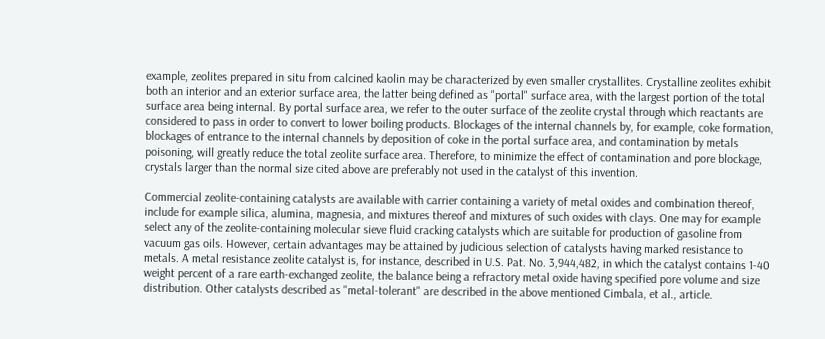example, zeolites prepared in situ from calcined kaolin may be characterized by even smaller crystallites. Crystalline zeolites exhibit both an interior and an exterior surface area, the latter being defined as "portal" surface area, with the largest portion of the total surface area being internal. By portal surface area, we refer to the outer surface of the zeolite crystal through which reactants are considered to pass in order to convert to lower boiling products. Blockages of the internal channels by, for example, coke formation, blockages of entrance to the internal channels by deposition of coke in the portal surface area, and contamination by metals poisoning, will greatly reduce the total zeolite surface area. Therefore, to minimize the effect of contamination and pore blockage, crystals larger than the normal size cited above are preferably not used in the catalyst of this invention.

Commercial zeolite-containing catalysts are available with carrier containing a variety of metal oxides and combination thereof, include for example silica, alumina, magnesia, and mixtures thereof and mixtures of such oxides with clays. One may for example select any of the zeolite-containing molecular sieve fluid cracking catalysts which are suitable for production of gasoline from vacuum gas oils. However, certain advantages may be attained by judicious selection of catalysts having marked resistance to metals. A metal resistance zeolite catalyst is, for instance, described in U.S. Pat. No. 3,944,482, in which the catalyst contains 1-40 weight percent of a rare earth-exchanged zeolite, the balance being a refractory metal oxide having specified pore volume and size distribution. Other catalysts described as "metal-tolerant" are described in the above mentioned Cimbala, et al., article.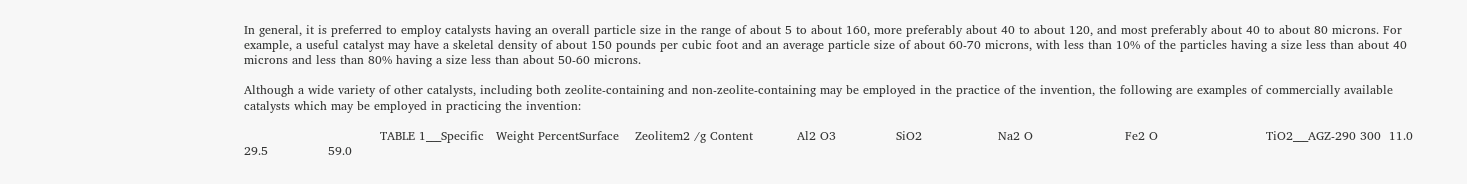In general, it is preferred to employ catalysts having an overall particle size in the range of about 5 to about 160, more preferably about 40 to about 120, and most preferably about 40 to about 80 microns. For example, a useful catalyst may have a skeletal density of about 150 pounds per cubic foot and an average particle size of about 60-70 microns, with less than 10% of the particles having a size less than about 40 microns and less than 80% having a size less than about 50-60 microns.

Although a wide variety of other catalysts, including both zeolite-containing and non-zeolite-containing may be employed in the practice of the invention, the following are examples of commercially available catalysts which may be employed in practicing the invention:

                                  TABLE 1___Specific   Weight PercentSurface    Zeolitem2 /g Content           Al2 O3               SiO2                   Na2 O                       Fe2 O                           TiO2___AGZ-290 300  11.0 29.5               59.0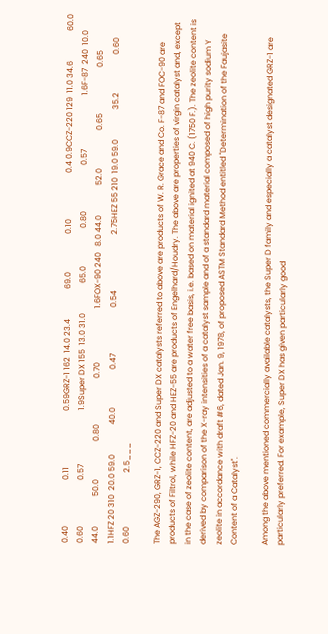0.40                       0.11                            0.59GRZ-1 162  14.0 23.4               69.0                   0.10                       0.4 0.9CCZ-220 129  11.0 34.6               60.0                   0.60                       0.57                           1.9Super DX 155  13.0 31.0               65.0                   0.80                       0.57                           1.6F-87  240  10.0 44.0               50.0                   0.80                       0.70                           1.6FOX-90 240   8.0 44.0               52.0                   0.65                       0.65                           1.1HFZ 20 310  20.0 59.0               40.0                   0.47                       0.54                            2.75HEZ 55 210  19.0 59.0               35.2                   0.60                       0.60                           2.5___

The AGZ-290, GRZ-1, CCZ-220 and Super DX catalysts referred to above are products of W. R. Grace and Co. F-87 and FOC-90 are products of Filtrol, while HFZ-20 and HEZ-55 are products of Engelhard/Houdry. The above are properties of virgin catalyst and, except in the case of zeolite content, are adjusted to a water free basis, i.e. based on material ignited at 940 C. (1750 F.). The zeolite content is derived by comparison of the X-ray intensities of a catalyst sample and of a standard material composed of high purity sodium Y zeolite in accordance with draft #6, dated Jan. 9, 1978, of proposed ASTM Standard Method entitled "Determination of the Faujasite Content of a Catalyst".

Among the above mentioned commercially available catalysts, the Super D family and especially a catalyst designated GRZ-1 are particularly preferred. For example, Super DX has given particularly good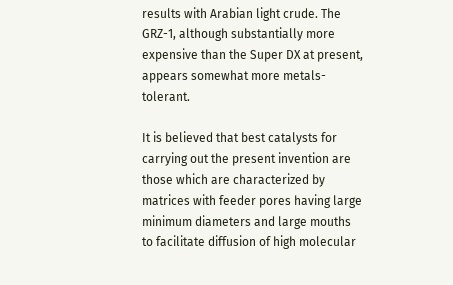results with Arabian light crude. The GRZ-1, although substantially more expensive than the Super DX at present, appears somewhat more metals-tolerant.

It is believed that best catalysts for carrying out the present invention are those which are characterized by matrices with feeder pores having large minimum diameters and large mouths to facilitate diffusion of high molecular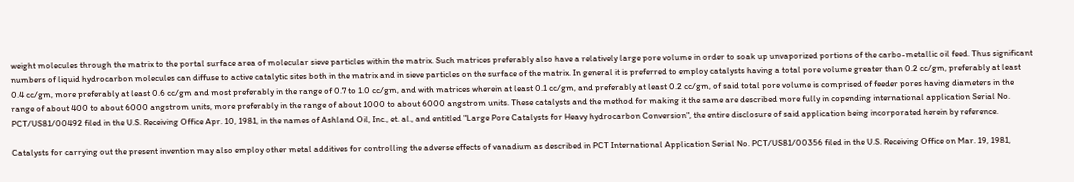weight molecules through the matrix to the portal surface area of molecular sieve particles within the matrix. Such matrices preferably also have a relatively large pore volume in order to soak up unvaporized portions of the carbo-metallic oil feed. Thus significant numbers of liquid hydrocarbon molecules can diffuse to active catalytic sites both in the matrix and in sieve particles on the surface of the matrix. In general it is preferred to employ catalysts having a total pore volume greater than 0.2 cc/gm, preferably at least 0.4 cc/gm, more preferably at least 0.6 cc/gm and most preferably in the range of 0.7 to 1.0 cc/gm, and with matrices wherein at least 0.1 cc/gm, and preferably at least 0.2 cc/gm, of said total pore volume is comprised of feeder pores having diameters in the range of about 400 to about 6000 angstrom units, more preferably in the range of about 1000 to about 6000 angstrom units. These catalysts and the method for making it the same are described more fully in copending international application Serial No. PCT/US81/00492 filed in the U.S. Receiving Office Apr. 10, 1981, in the names of Ashland Oil, Inc., et. al., and entitled "Large Pore Catalysts for Heavy hydrocarbon Conversion", the entire disclosure of said application being incorporated herein by reference.

Catalysts for carrying out the present invention may also employ other metal additives for controlling the adverse effects of vanadium as described in PCT International Application Serial No. PCT/US81/00356 filed in the U.S. Receiving Office on Mar. 19, 1981,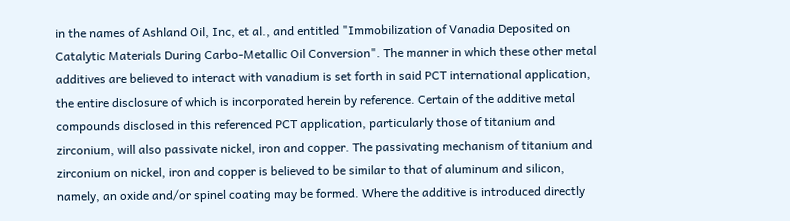in the names of Ashland Oil, Inc, et al., and entitled "Immobilization of Vanadia Deposited on Catalytic Materials During Carbo-Metallic Oil Conversion". The manner in which these other metal additives are believed to interact with vanadium is set forth in said PCT international application, the entire disclosure of which is incorporated herein by reference. Certain of the additive metal compounds disclosed in this referenced PCT application, particularly those of titanium and zirconium, will also passivate nickel, iron and copper. The passivating mechanism of titanium and zirconium on nickel, iron and copper is believed to be similar to that of aluminum and silicon, namely, an oxide and/or spinel coating may be formed. Where the additive is introduced directly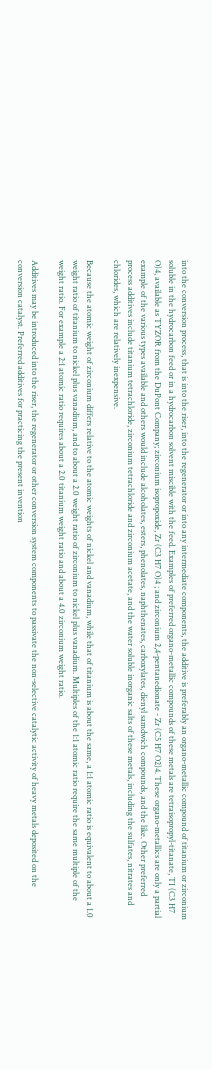into the conversion process, that is into the riser, into the regenerator or into any intermediate components, the additive is preferably an organo-metallic compound of titanium or zirconium soluble in the hydrocarbon feed or in a hydrocarbon solvent miscible with the feed. Examples of preferred organo-metallic compounds of these metals are tetraisopropyl-titanate, TI (C3 H7 O)4, available as TYZOR from the DuPont Company; zirconium isopropoxide, Zr (C3 H7 O)4 ; and zirconium 2,4-pentanedionate - Zr (C5 H7 O2)4. These organo-metallics are only a partial example of the various types available and others would include alcoholates, esters, phenolates, naphthenates, carboxylates, dienyl samdwich compounds, and the like. Other preferred process additives include titanium tetrachloride, zirconium tetrachloride and zirconium acetate, and the water soluble inorganic salts of these metals, including the sulfates, nitrates and chlorides, which are relatively inexpensive.

Because the atomic weight of zirconium differs relative to the atomic weights of nickel and vanadium, while that of titanium is about the same, a 1:1 atomic ratio is equivalent to about a 1.0 weight ratio of titanium to nickel plus vanadium, and to about a 2.0 weight ratio of zirconium to nickel plus vanadium. Multiples of the 1:1 atomic ratio require the same multiple of the weight ratio. For example a 2:1 atomic ratio requires about a 2.0 titanium weight ratio and about a 4.0 zirconium weight ratio.

Additives may be introduced into the riser, the regenerator or other conversion system components to passivate the non-selective catalytic activity of heavy metals deposited on the conversion catalyst. Preferred additives for practicing the present invention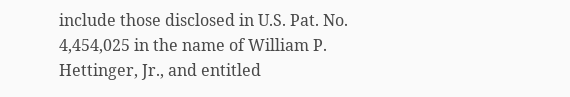include those disclosed in U.S. Pat. No. 4,454,025 in the name of William P. Hettinger, Jr., and entitled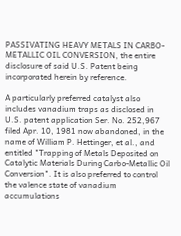PASSIVATING HEAVY METALS IN CARBO-METALLIC OIL CONVERSION, the entire disclosure of said U.S. Patent being incorporated herein by reference.

A particularly preferred catalyst also includes vanadium traps as disclosed in U.S. patent application Ser. No. 252,967 filed Apr. 10, 1981 now abandoned, in the name of William P. Hettinger, et al., and entitled "Trapping of Metals Deposited on Catalytic Materials During Carbo-Metallic Oil Conversion". It is also preferred to control the valence state of vanadium accumulations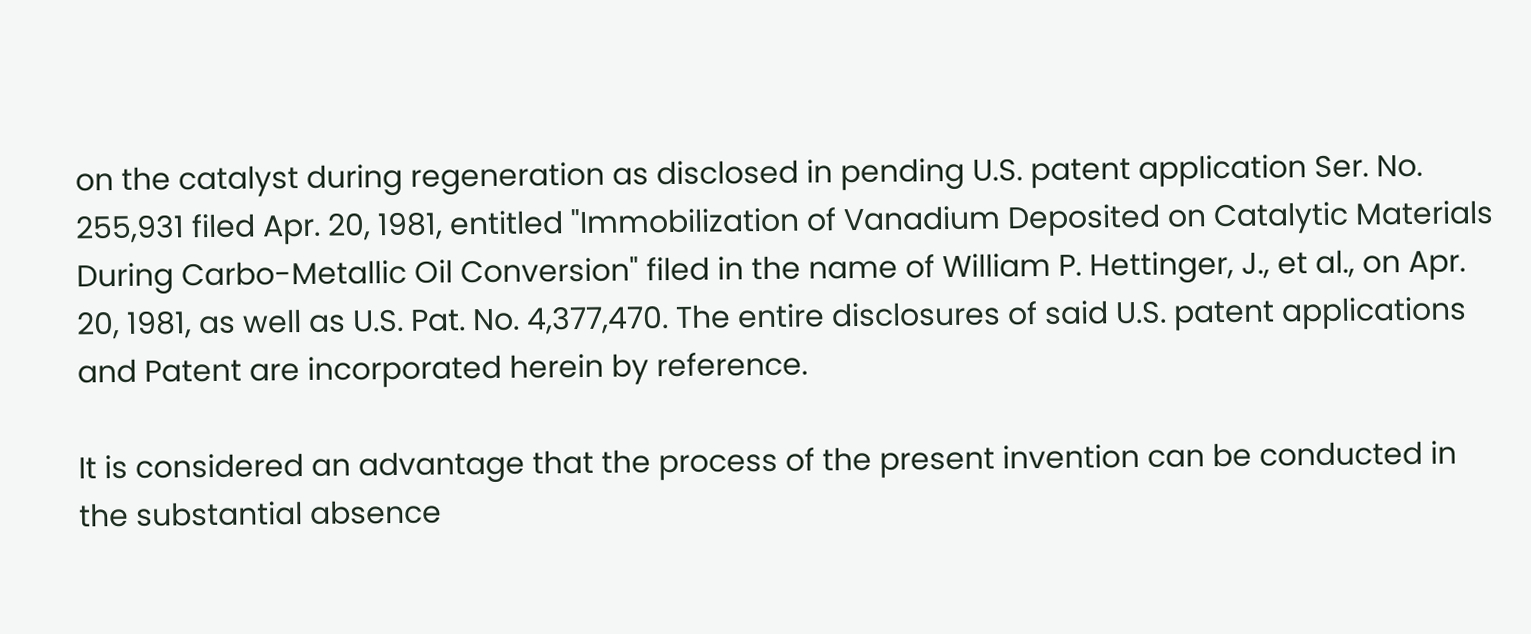on the catalyst during regeneration as disclosed in pending U.S. patent application Ser. No. 255,931 filed Apr. 20, 1981, entitled "Immobilization of Vanadium Deposited on Catalytic Materials During Carbo-Metallic Oil Conversion" filed in the name of William P. Hettinger, J., et al., on Apr. 20, 1981, as well as U.S. Pat. No. 4,377,470. The entire disclosures of said U.S. patent applications and Patent are incorporated herein by reference.

It is considered an advantage that the process of the present invention can be conducted in the substantial absence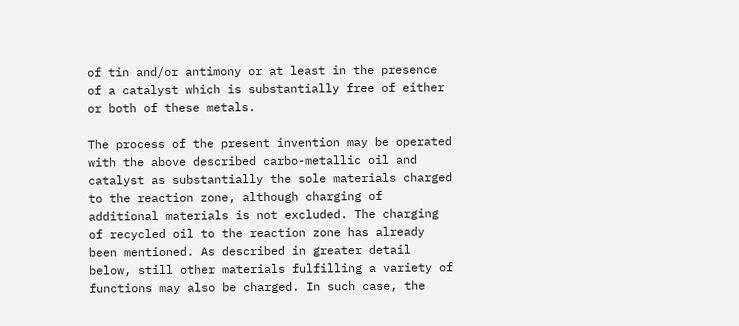of tin and/or antimony or at least in the presence of a catalyst which is substantially free of either or both of these metals.

The process of the present invention may be operated with the above described carbo-metallic oil and catalyst as substantially the sole materials charged to the reaction zone, although charging of additional materials is not excluded. The charging of recycled oil to the reaction zone has already been mentioned. As described in greater detail below, still other materials fulfilling a variety of functions may also be charged. In such case, the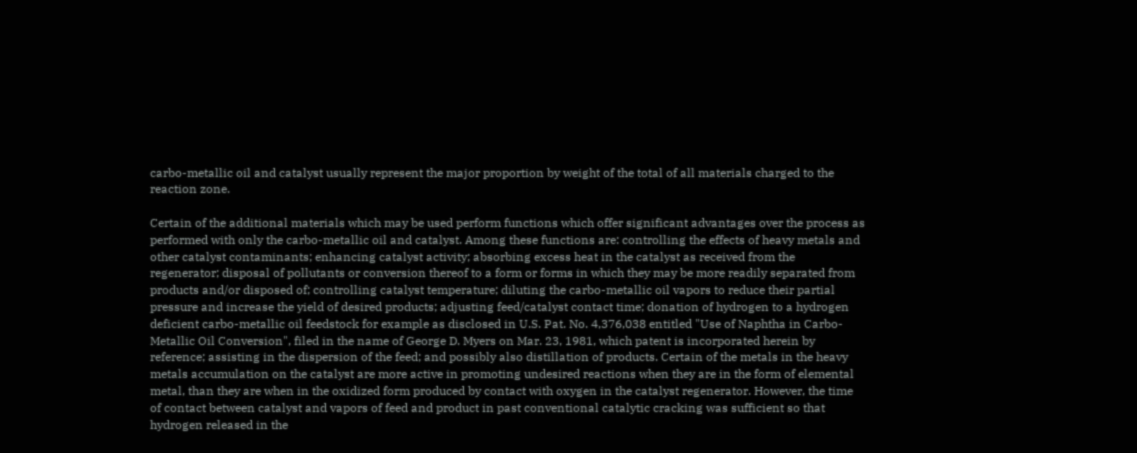carbo-metallic oil and catalyst usually represent the major proportion by weight of the total of all materials charged to the reaction zone.

Certain of the additional materials which may be used perform functions which offer significant advantages over the process as performed with only the carbo-metallic oil and catalyst. Among these functions are: controlling the effects of heavy metals and other catalyst contaminants; enhancing catalyst activity; absorbing excess heat in the catalyst as received from the regenerator; disposal of pollutants or conversion thereof to a form or forms in which they may be more readily separated from products and/or disposed of; controlling catalyst temperature; diluting the carbo-metallic oil vapors to reduce their partial pressure and increase the yield of desired products; adjusting feed/catalyst contact time; donation of hydrogen to a hydrogen deficient carbo-metallic oil feedstock for example as disclosed in U.S. Pat. No. 4,376,038 entitled "Use of Naphtha in Carbo-Metallic Oil Conversion", filed in the name of George D. Myers on Mar. 23, 1981, which patent is incorporated herein by reference; assisting in the dispersion of the feed; and possibly also distillation of products. Certain of the metals in the heavy metals accumulation on the catalyst are more active in promoting undesired reactions when they are in the form of elemental metal, than they are when in the oxidized form produced by contact with oxygen in the catalyst regenerator. However, the time of contact between catalyst and vapors of feed and product in past conventional catalytic cracking was sufficient so that hydrogen released in the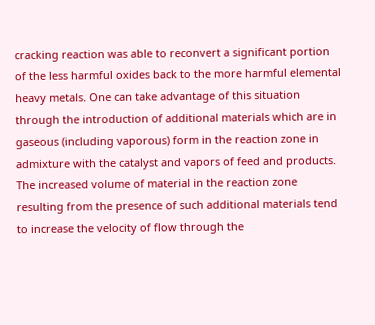cracking reaction was able to reconvert a significant portion of the less harmful oxides back to the more harmful elemental heavy metals. One can take advantage of this situation through the introduction of additional materials which are in gaseous (including vaporous) form in the reaction zone in admixture with the catalyst and vapors of feed and products. The increased volume of material in the reaction zone resulting from the presence of such additional materials tend to increase the velocity of flow through the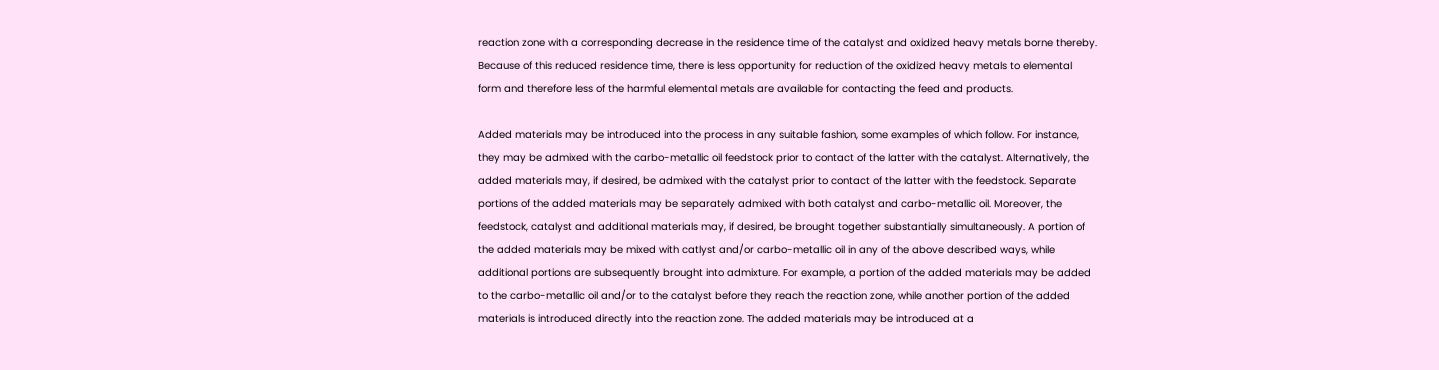reaction zone with a corresponding decrease in the residence time of the catalyst and oxidized heavy metals borne thereby. Because of this reduced residence time, there is less opportunity for reduction of the oxidized heavy metals to elemental form and therefore less of the harmful elemental metals are available for contacting the feed and products.

Added materials may be introduced into the process in any suitable fashion, some examples of which follow. For instance, they may be admixed with the carbo-metallic oil feedstock prior to contact of the latter with the catalyst. Alternatively, the added materials may, if desired, be admixed with the catalyst prior to contact of the latter with the feedstock. Separate portions of the added materials may be separately admixed with both catalyst and carbo-metallic oil. Moreover, the feedstock, catalyst and additional materials may, if desired, be brought together substantially simultaneously. A portion of the added materials may be mixed with catlyst and/or carbo-metallic oil in any of the above described ways, while additional portions are subsequently brought into admixture. For example, a portion of the added materials may be added to the carbo-metallic oil and/or to the catalyst before they reach the reaction zone, while another portion of the added materials is introduced directly into the reaction zone. The added materials may be introduced at a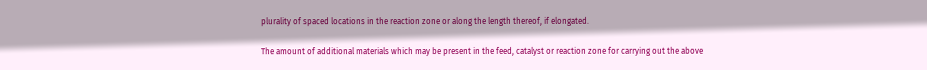plurality of spaced locations in the reaction zone or along the length thereof, if elongated.

The amount of additional materials which may be present in the feed, catalyst or reaction zone for carrying out the above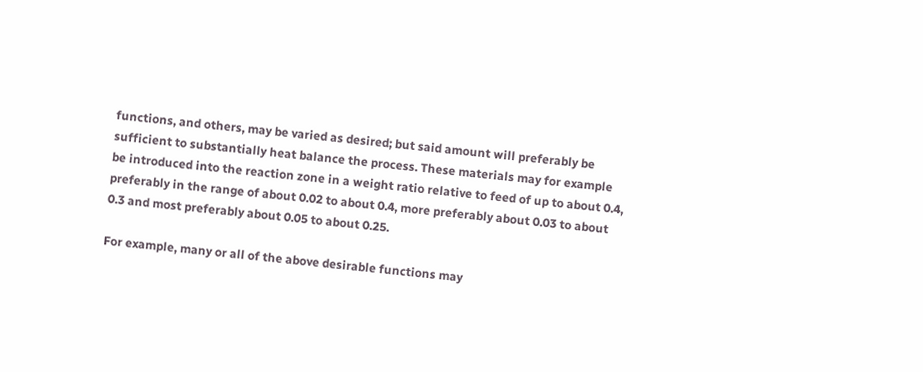functions, and others, may be varied as desired; but said amount will preferably be sufficient to substantially heat balance the process. These materials may for example be introduced into the reaction zone in a weight ratio relative to feed of up to about 0.4, preferably in the range of about 0.02 to about 0.4, more preferably about 0.03 to about 0.3 and most preferably about 0.05 to about 0.25.

For example, many or all of the above desirable functions may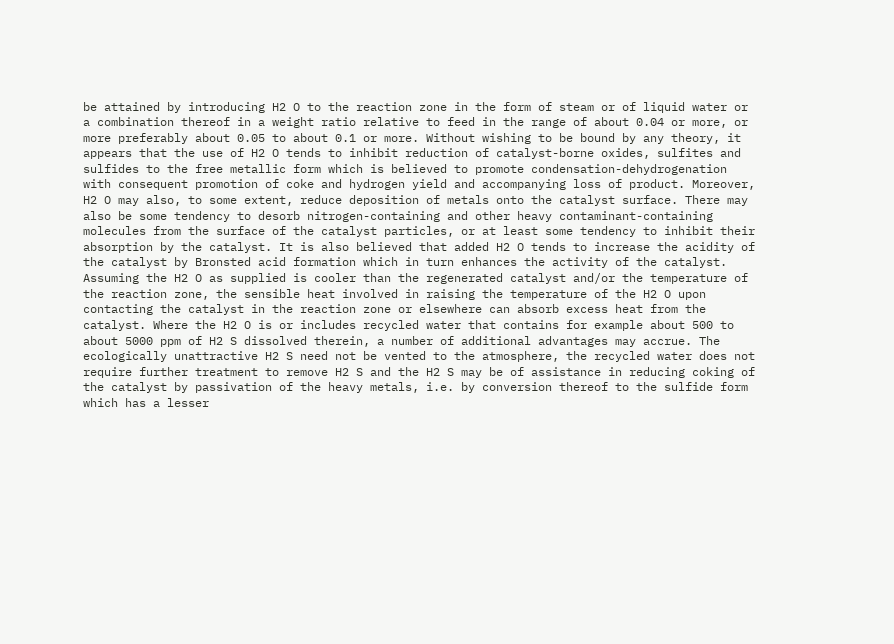be attained by introducing H2 O to the reaction zone in the form of steam or of liquid water or a combination thereof in a weight ratio relative to feed in the range of about 0.04 or more, or more preferably about 0.05 to about 0.1 or more. Without wishing to be bound by any theory, it appears that the use of H2 O tends to inhibit reduction of catalyst-borne oxides, sulfites and sulfides to the free metallic form which is believed to promote condensation-dehydrogenation with consequent promotion of coke and hydrogen yield and accompanying loss of product. Moreover, H2 O may also, to some extent, reduce deposition of metals onto the catalyst surface. There may also be some tendency to desorb nitrogen-containing and other heavy contaminant-containing molecules from the surface of the catalyst particles, or at least some tendency to inhibit their absorption by the catalyst. It is also believed that added H2 O tends to increase the acidity of the catalyst by Bronsted acid formation which in turn enhances the activity of the catalyst. Assuming the H2 O as supplied is cooler than the regenerated catalyst and/or the temperature of the reaction zone, the sensible heat involved in raising the temperature of the H2 O upon contacting the catalyst in the reaction zone or elsewhere can absorb excess heat from the catalyst. Where the H2 O is or includes recycled water that contains for example about 500 to about 5000 ppm of H2 S dissolved therein, a number of additional advantages may accrue. The ecologically unattractive H2 S need not be vented to the atmosphere, the recycled water does not require further treatment to remove H2 S and the H2 S may be of assistance in reducing coking of the catalyst by passivation of the heavy metals, i.e. by conversion thereof to the sulfide form which has a lesser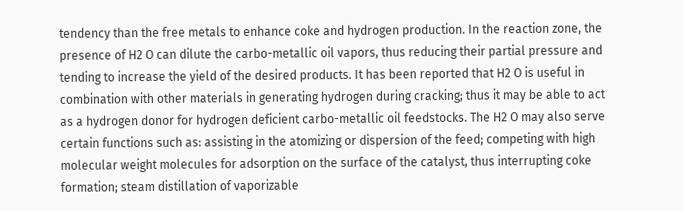tendency than the free metals to enhance coke and hydrogen production. In the reaction zone, the presence of H2 O can dilute the carbo-metallic oil vapors, thus reducing their partial pressure and tending to increase the yield of the desired products. It has been reported that H2 O is useful in combination with other materials in generating hydrogen during cracking; thus it may be able to act as a hydrogen donor for hydrogen deficient carbo-metallic oil feedstocks. The H2 O may also serve certain functions such as: assisting in the atomizing or dispersion of the feed; competing with high molecular weight molecules for adsorption on the surface of the catalyst, thus interrupting coke formation; steam distillation of vaporizable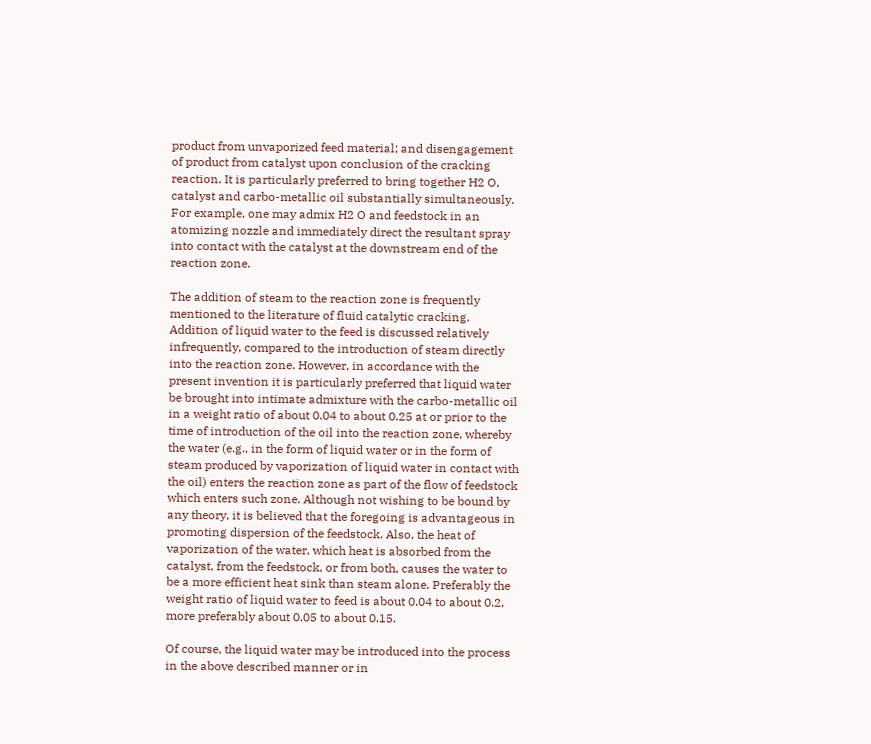product from unvaporized feed material; and disengagement of product from catalyst upon conclusion of the cracking reaction. It is particularly preferred to bring together H2 O, catalyst and carbo-metallic oil substantially simultaneously. For example, one may admix H2 O and feedstock in an atomizing nozzle and immediately direct the resultant spray into contact with the catalyst at the downstream end of the reaction zone.

The addition of steam to the reaction zone is frequently mentioned to the literature of fluid catalytic cracking. Addition of liquid water to the feed is discussed relatively infrequently, compared to the introduction of steam directly into the reaction zone. However, in accordance with the present invention it is particularly preferred that liquid water be brought into intimate admixture with the carbo-metallic oil in a weight ratio of about 0.04 to about 0.25 at or prior to the time of introduction of the oil into the reaction zone, whereby the water (e.g., in the form of liquid water or in the form of steam produced by vaporization of liquid water in contact with the oil) enters the reaction zone as part of the flow of feedstock which enters such zone. Although not wishing to be bound by any theory, it is believed that the foregoing is advantageous in promoting dispersion of the feedstock. Also, the heat of vaporization of the water, which heat is absorbed from the catalyst, from the feedstock, or from both, causes the water to be a more efficient heat sink than steam alone. Preferably the weight ratio of liquid water to feed is about 0.04 to about 0.2, more preferably about 0.05 to about 0.15.

Of course, the liquid water may be introduced into the process in the above described manner or in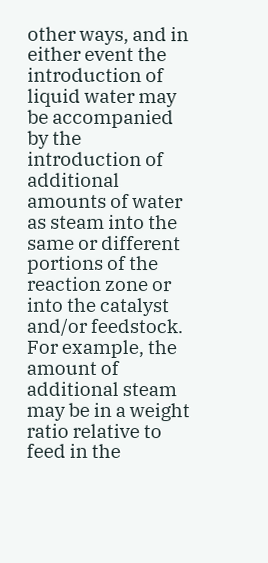other ways, and in either event the introduction of liquid water may be accompanied by the introduction of additional amounts of water as steam into the same or different portions of the reaction zone or into the catalyst and/or feedstock. For example, the amount of additional steam may be in a weight ratio relative to feed in the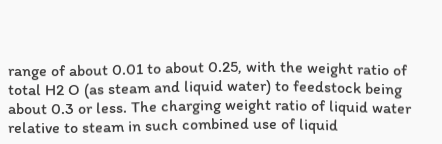range of about 0.01 to about 0.25, with the weight ratio of total H2 O (as steam and liquid water) to feedstock being about 0.3 or less. The charging weight ratio of liquid water relative to steam in such combined use of liquid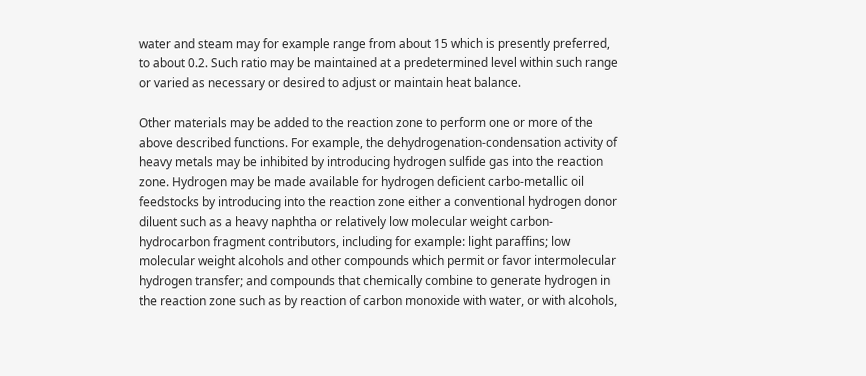water and steam may for example range from about 15 which is presently preferred, to about 0.2. Such ratio may be maintained at a predetermined level within such range or varied as necessary or desired to adjust or maintain heat balance.

Other materials may be added to the reaction zone to perform one or more of the above described functions. For example, the dehydrogenation-condensation activity of heavy metals may be inhibited by introducing hydrogen sulfide gas into the reaction zone. Hydrogen may be made available for hydrogen deficient carbo-metallic oil feedstocks by introducing into the reaction zone either a conventional hydrogen donor diluent such as a heavy naphtha or relatively low molecular weight carbon-hydrocarbon fragment contributors, including for example: light paraffins; low molecular weight alcohols and other compounds which permit or favor intermolecular hydrogen transfer; and compounds that chemically combine to generate hydrogen in the reaction zone such as by reaction of carbon monoxide with water, or with alcohols,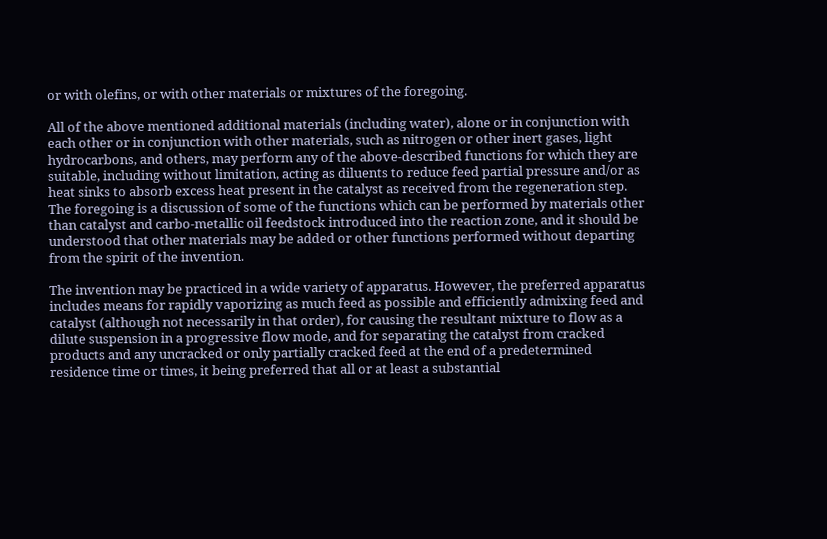or with olefins, or with other materials or mixtures of the foregoing.

All of the above mentioned additional materials (including water), alone or in conjunction with each other or in conjunction with other materials, such as nitrogen or other inert gases, light hydrocarbons, and others, may perform any of the above-described functions for which they are suitable, including without limitation, acting as diluents to reduce feed partial pressure and/or as heat sinks to absorb excess heat present in the catalyst as received from the regeneration step. The foregoing is a discussion of some of the functions which can be performed by materials other than catalyst and carbo-metallic oil feedstock introduced into the reaction zone, and it should be understood that other materials may be added or other functions performed without departing from the spirit of the invention.

The invention may be practiced in a wide variety of apparatus. However, the preferred apparatus includes means for rapidly vaporizing as much feed as possible and efficiently admixing feed and catalyst (although not necessarily in that order), for causing the resultant mixture to flow as a dilute suspension in a progressive flow mode, and for separating the catalyst from cracked products and any uncracked or only partially cracked feed at the end of a predetermined residence time or times, it being preferred that all or at least a substantial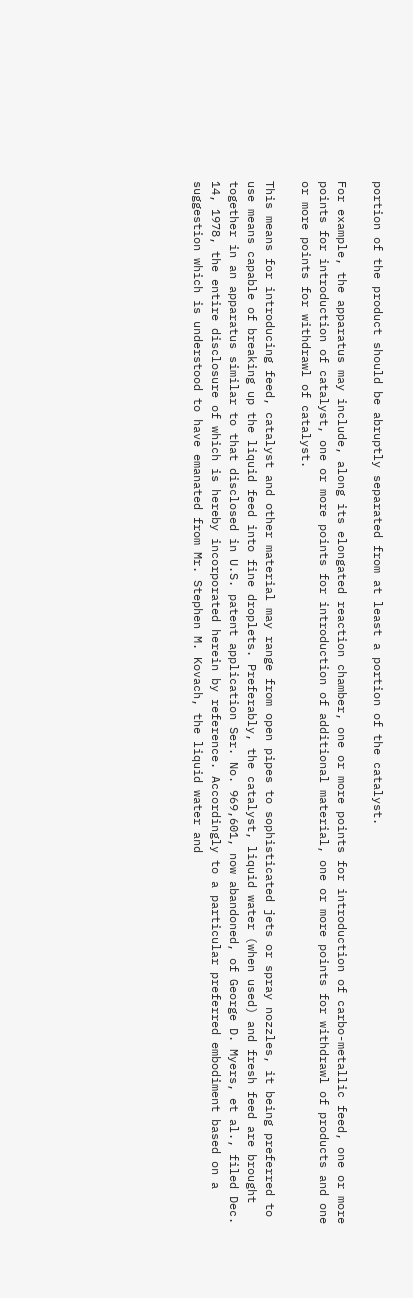portion of the product should be abruptly separated from at least a portion of the catalyst.

For example, the apparatus may include, along its elongated reaction chamber, one or more points for introduction of carbo-metallic feed, one or more points for introduction of catalyst, one or more points for introduction of additional material, one or more points for withdrawl of products and one or more points for withdrawl of catalyst.

This means for introducing feed, catalyst and other material may range from open pipes to sophisticated jets or spray nozzles, it being preferred to use means capable of breaking up the liquid feed into fine droplets. Preferably, the catalyst, liquid water (when used) and fresh feed are brought together in an apparatus similar to that disclosed in U.S. patent application Ser. No. 969,601, now abandoned, of George D. Myers, et al., filed Dec. 14, 1978, the entire disclosure of which is hereby incorporated herein by reference. Accordingly to a particular preferred embodiment based on a suggestion which is understood to have emanated from Mr. Stephen M. Kovach, the liquid water and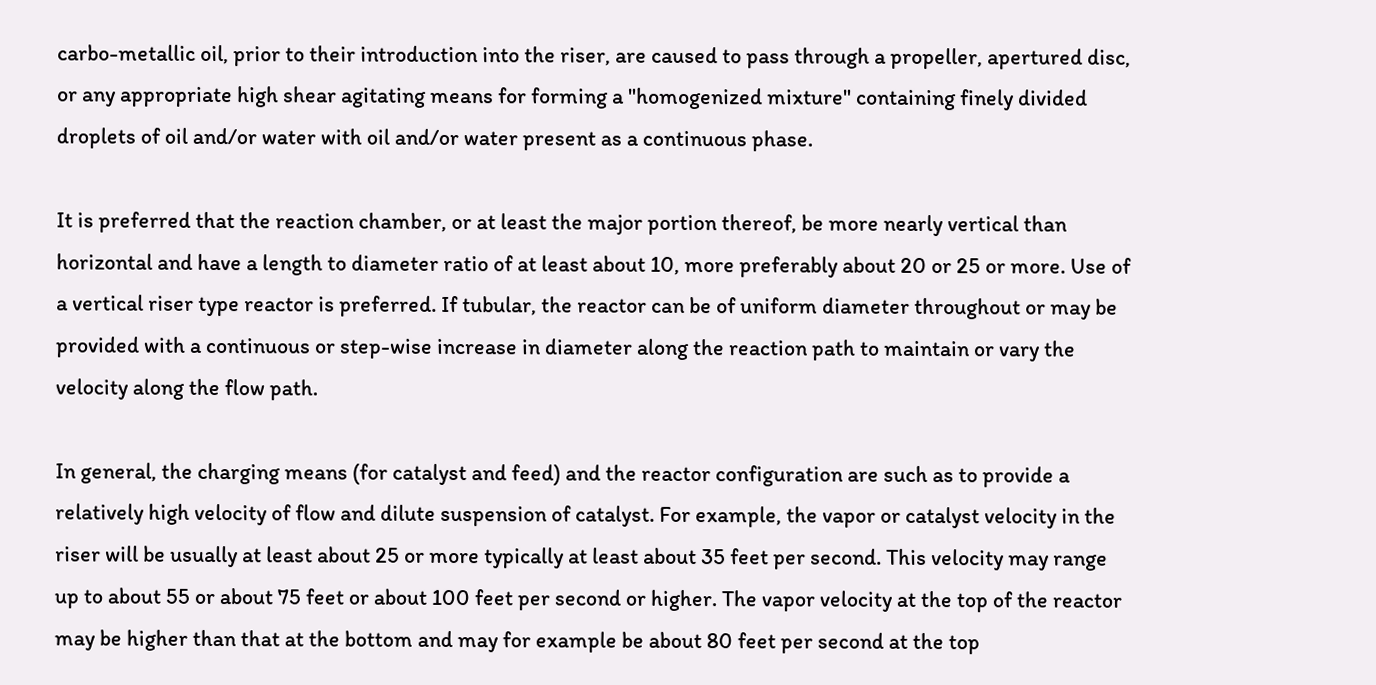carbo-metallic oil, prior to their introduction into the riser, are caused to pass through a propeller, apertured disc, or any appropriate high shear agitating means for forming a "homogenized mixture" containing finely divided droplets of oil and/or water with oil and/or water present as a continuous phase.

It is preferred that the reaction chamber, or at least the major portion thereof, be more nearly vertical than horizontal and have a length to diameter ratio of at least about 10, more preferably about 20 or 25 or more. Use of a vertical riser type reactor is preferred. If tubular, the reactor can be of uniform diameter throughout or may be provided with a continuous or step-wise increase in diameter along the reaction path to maintain or vary the velocity along the flow path.

In general, the charging means (for catalyst and feed) and the reactor configuration are such as to provide a relatively high velocity of flow and dilute suspension of catalyst. For example, the vapor or catalyst velocity in the riser will be usually at least about 25 or more typically at least about 35 feet per second. This velocity may range up to about 55 or about 75 feet or about 100 feet per second or higher. The vapor velocity at the top of the reactor may be higher than that at the bottom and may for example be about 80 feet per second at the top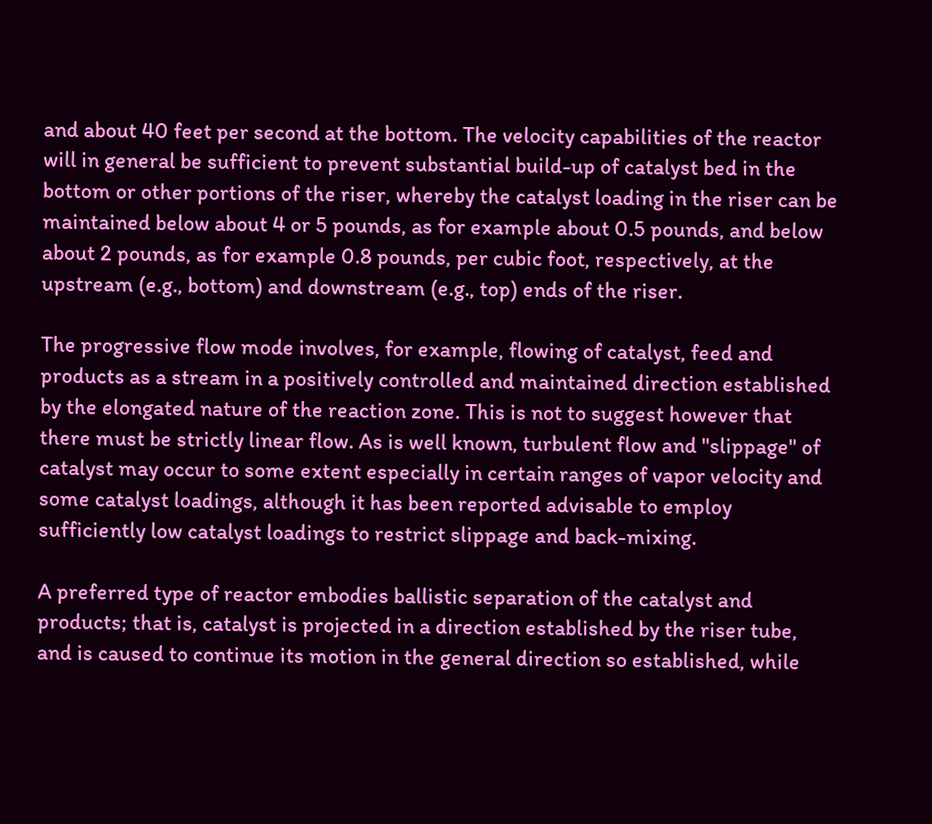and about 40 feet per second at the bottom. The velocity capabilities of the reactor will in general be sufficient to prevent substantial build-up of catalyst bed in the bottom or other portions of the riser, whereby the catalyst loading in the riser can be maintained below about 4 or 5 pounds, as for example about 0.5 pounds, and below about 2 pounds, as for example 0.8 pounds, per cubic foot, respectively, at the upstream (e.g., bottom) and downstream (e.g., top) ends of the riser.

The progressive flow mode involves, for example, flowing of catalyst, feed and products as a stream in a positively controlled and maintained direction established by the elongated nature of the reaction zone. This is not to suggest however that there must be strictly linear flow. As is well known, turbulent flow and "slippage" of catalyst may occur to some extent especially in certain ranges of vapor velocity and some catalyst loadings, although it has been reported advisable to employ sufficiently low catalyst loadings to restrict slippage and back-mixing.

A preferred type of reactor embodies ballistic separation of the catalyst and products; that is, catalyst is projected in a direction established by the riser tube, and is caused to continue its motion in the general direction so established, while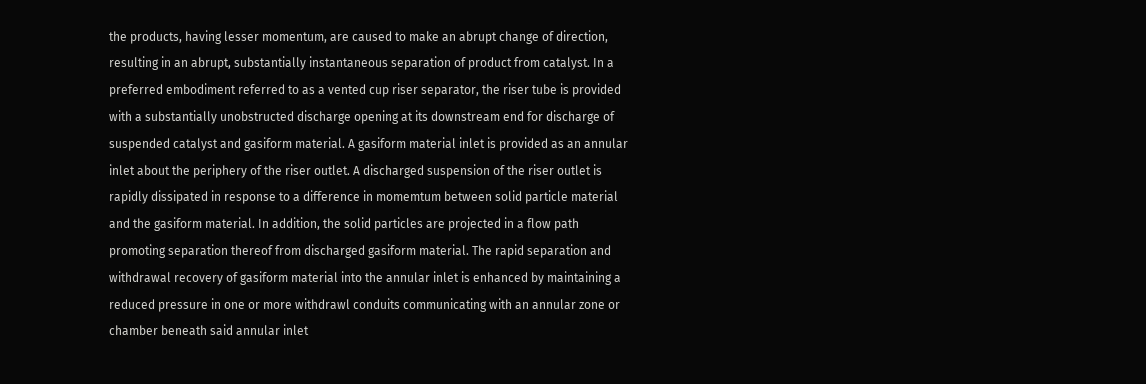the products, having lesser momentum, are caused to make an abrupt change of direction, resulting in an abrupt, substantially instantaneous separation of product from catalyst. In a preferred embodiment referred to as a vented cup riser separator, the riser tube is provided with a substantially unobstructed discharge opening at its downstream end for discharge of suspended catalyst and gasiform material. A gasiform material inlet is provided as an annular inlet about the periphery of the riser outlet. A discharged suspension of the riser outlet is rapidly dissipated in response to a difference in momemtum between solid particle material and the gasiform material. In addition, the solid particles are projected in a flow path promoting separation thereof from discharged gasiform material. The rapid separation and withdrawal recovery of gasiform material into the annular inlet is enhanced by maintaining a reduced pressure in one or more withdrawl conduits communicating with an annular zone or chamber beneath said annular inlet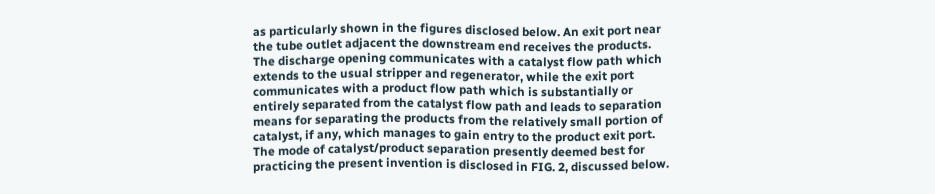as particularly shown in the figures disclosed below. An exit port near the tube outlet adjacent the downstream end receives the products. The discharge opening communicates with a catalyst flow path which extends to the usual stripper and regenerator, while the exit port communicates with a product flow path which is substantially or entirely separated from the catalyst flow path and leads to separation means for separating the products from the relatively small portion of catalyst, if any, which manages to gain entry to the product exit port. The mode of catalyst/product separation presently deemed best for practicing the present invention is disclosed in FIG. 2, discussed below.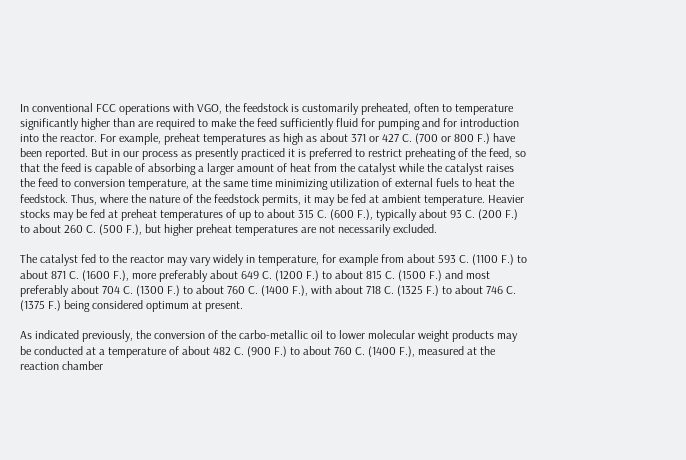In conventional FCC operations with VGO, the feedstock is customarily preheated, often to temperature significantly higher than are required to make the feed sufficiently fluid for pumping and for introduction into the reactor. For example, preheat temperatures as high as about 371 or 427 C. (700 or 800 F.) have been reported. But in our process as presently practiced it is preferred to restrict preheating of the feed, so that the feed is capable of absorbing a larger amount of heat from the catalyst while the catalyst raises the feed to conversion temperature, at the same time minimizing utilization of external fuels to heat the feedstock. Thus, where the nature of the feedstock permits, it may be fed at ambient temperature. Heavier stocks may be fed at preheat temperatures of up to about 315 C. (600 F.), typically about 93 C. (200 F.) to about 260 C. (500 F.), but higher preheat temperatures are not necessarily excluded.

The catalyst fed to the reactor may vary widely in temperature, for example from about 593 C. (1100 F.) to about 871 C. (1600 F.), more preferably about 649 C. (1200 F.) to about 815 C. (1500 F.) and most preferably about 704 C. (1300 F.) to about 760 C. (1400 F.), with about 718 C. (1325 F.) to about 746 C. (1375 F.) being considered optimum at present.

As indicated previously, the conversion of the carbo-metallic oil to lower molecular weight products may be conducted at a temperature of about 482 C. (900 F.) to about 760 C. (1400 F.), measured at the reaction chamber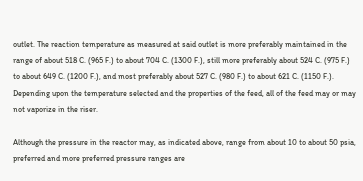outlet. The reaction temperature as measured at said outlet is more preferably maintained in the range of about 518 C. (965 F.) to about 704 C. (1300 F.), still more preferably about 524 C. (975 F.) to about 649 C. (1200 F.), and most preferably about 527 C. (980 F.) to about 621 C. (1150 F.). Depending upon the temperature selected and the properties of the feed, all of the feed may or may not vaporize in the riser.

Although the pressure in the reactor may, as indicated above, range from about 10 to about 50 psia, preferred and more preferred pressure ranges are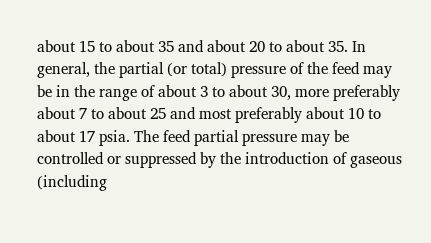about 15 to about 35 and about 20 to about 35. In general, the partial (or total) pressure of the feed may be in the range of about 3 to about 30, more preferably about 7 to about 25 and most preferably about 10 to about 17 psia. The feed partial pressure may be controlled or suppressed by the introduction of gaseous (including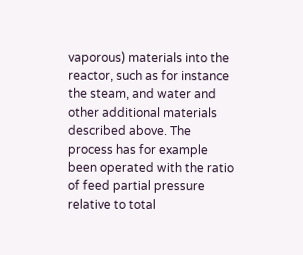vaporous) materials into the reactor, such as for instance the steam, and water and other additional materials described above. The process has for example been operated with the ratio of feed partial pressure relative to total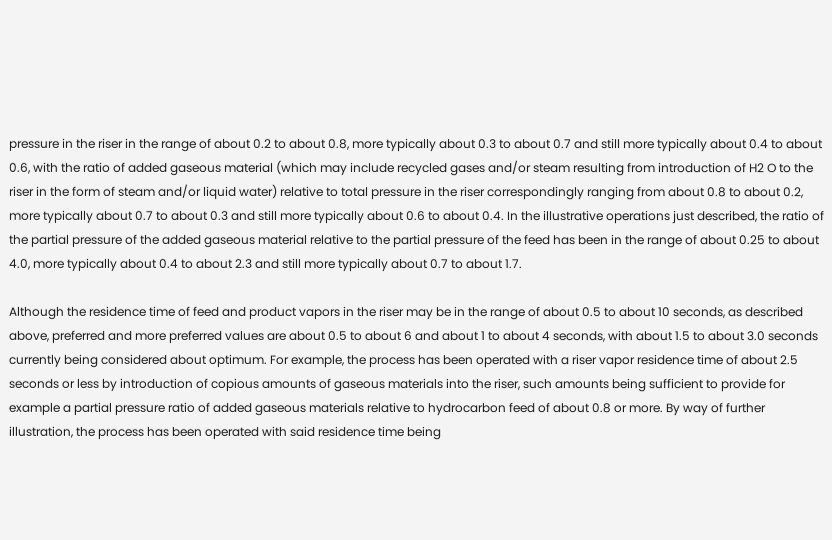pressure in the riser in the range of about 0.2 to about 0.8, more typically about 0.3 to about 0.7 and still more typically about 0.4 to about 0.6, with the ratio of added gaseous material (which may include recycled gases and/or steam resulting from introduction of H2 O to the riser in the form of steam and/or liquid water) relative to total pressure in the riser correspondingly ranging from about 0.8 to about 0.2, more typically about 0.7 to about 0.3 and still more typically about 0.6 to about 0.4. In the illustrative operations just described, the ratio of the partial pressure of the added gaseous material relative to the partial pressure of the feed has been in the range of about 0.25 to about 4.0, more typically about 0.4 to about 2.3 and still more typically about 0.7 to about 1.7.

Although the residence time of feed and product vapors in the riser may be in the range of about 0.5 to about 10 seconds, as described above, preferred and more preferred values are about 0.5 to about 6 and about 1 to about 4 seconds, with about 1.5 to about 3.0 seconds currently being considered about optimum. For example, the process has been operated with a riser vapor residence time of about 2.5 seconds or less by introduction of copious amounts of gaseous materials into the riser, such amounts being sufficient to provide for example a partial pressure ratio of added gaseous materials relative to hydrocarbon feed of about 0.8 or more. By way of further illustration, the process has been operated with said residence time being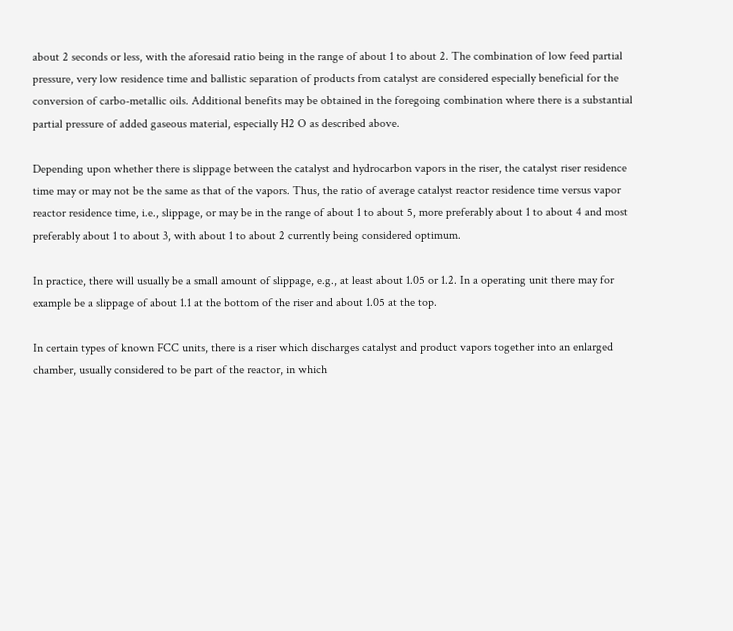about 2 seconds or less, with the aforesaid ratio being in the range of about 1 to about 2. The combination of low feed partial pressure, very low residence time and ballistic separation of products from catalyst are considered especially beneficial for the conversion of carbo-metallic oils. Additional benefits may be obtained in the foregoing combination where there is a substantial partial pressure of added gaseous material, especially H2 O as described above.

Depending upon whether there is slippage between the catalyst and hydrocarbon vapors in the riser, the catalyst riser residence time may or may not be the same as that of the vapors. Thus, the ratio of average catalyst reactor residence time versus vapor reactor residence time, i.e., slippage, or may be in the range of about 1 to about 5, more preferably about 1 to about 4 and most preferably about 1 to about 3, with about 1 to about 2 currently being considered optimum.

In practice, there will usually be a small amount of slippage, e.g., at least about 1.05 or 1.2. In a operating unit there may for example be a slippage of about 1.1 at the bottom of the riser and about 1.05 at the top.

In certain types of known FCC units, there is a riser which discharges catalyst and product vapors together into an enlarged chamber, usually considered to be part of the reactor, in which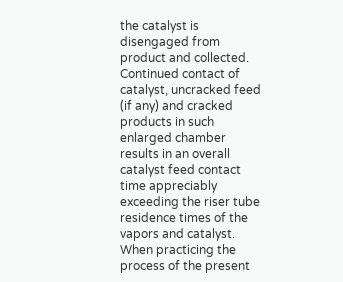the catalyst is disengaged from product and collected. Continued contact of catalyst, uncracked feed (if any) and cracked products in such enlarged chamber results in an overall catalyst feed contact time appreciably exceeding the riser tube residence times of the vapors and catalyst. When practicing the process of the present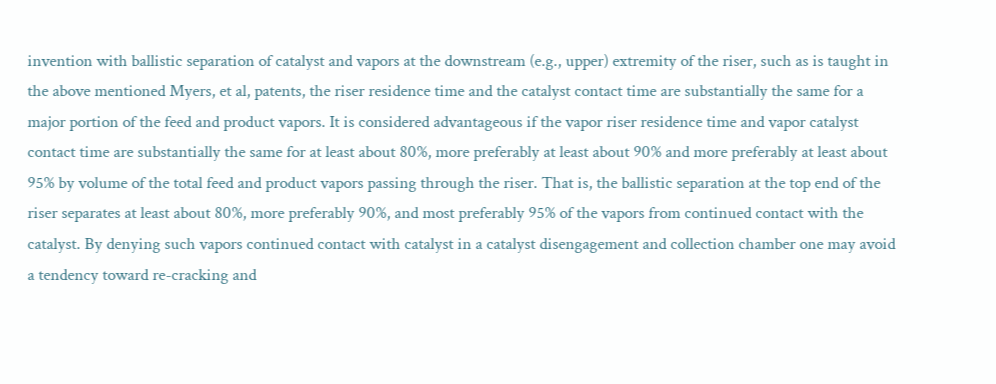invention with ballistic separation of catalyst and vapors at the downstream (e.g., upper) extremity of the riser, such as is taught in the above mentioned Myers, et al, patents, the riser residence time and the catalyst contact time are substantially the same for a major portion of the feed and product vapors. It is considered advantageous if the vapor riser residence time and vapor catalyst contact time are substantially the same for at least about 80%, more preferably at least about 90% and more preferably at least about 95% by volume of the total feed and product vapors passing through the riser. That is, the ballistic separation at the top end of the riser separates at least about 80%, more preferably 90%, and most preferably 95% of the vapors from continued contact with the catalyst. By denying such vapors continued contact with catalyst in a catalyst disengagement and collection chamber one may avoid a tendency toward re-cracking and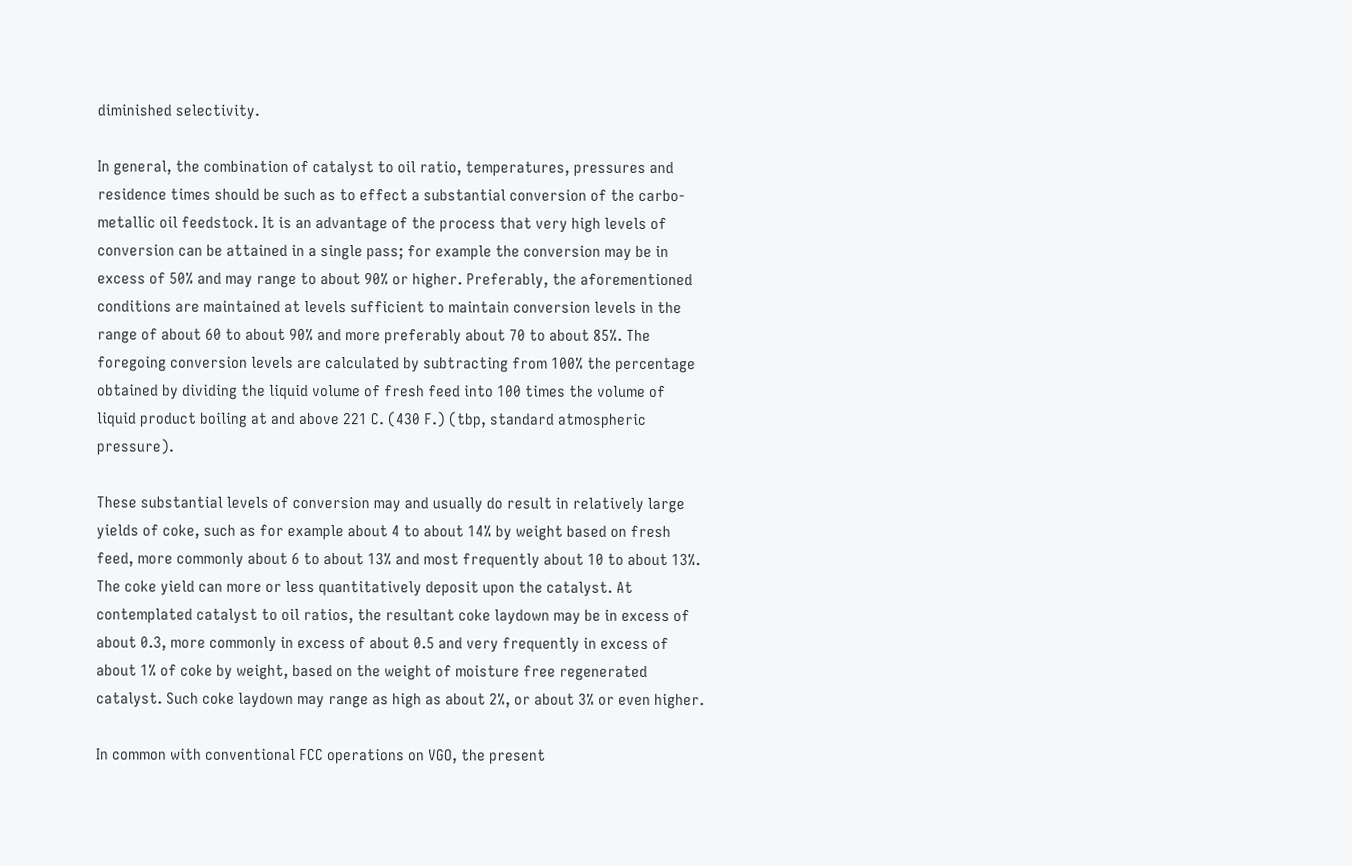diminished selectivity.

In general, the combination of catalyst to oil ratio, temperatures, pressures and residence times should be such as to effect a substantial conversion of the carbo-metallic oil feedstock. It is an advantage of the process that very high levels of conversion can be attained in a single pass; for example the conversion may be in excess of 50% and may range to about 90% or higher. Preferably, the aforementioned conditions are maintained at levels sufficient to maintain conversion levels in the range of about 60 to about 90% and more preferably about 70 to about 85%. The foregoing conversion levels are calculated by subtracting from 100% the percentage obtained by dividing the liquid volume of fresh feed into 100 times the volume of liquid product boiling at and above 221 C. (430 F.) (tbp, standard atmospheric pressure).

These substantial levels of conversion may and usually do result in relatively large yields of coke, such as for example about 4 to about 14% by weight based on fresh feed, more commonly about 6 to about 13% and most frequently about 10 to about 13%. The coke yield can more or less quantitatively deposit upon the catalyst. At contemplated catalyst to oil ratios, the resultant coke laydown may be in excess of about 0.3, more commonly in excess of about 0.5 and very frequently in excess of about 1% of coke by weight, based on the weight of moisture free regenerated catalyst. Such coke laydown may range as high as about 2%, or about 3% or even higher.

In common with conventional FCC operations on VGO, the present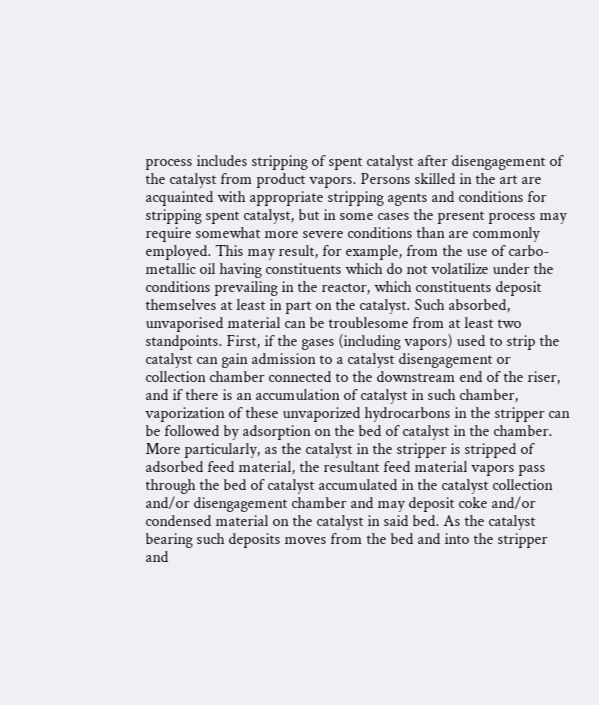process includes stripping of spent catalyst after disengagement of the catalyst from product vapors. Persons skilled in the art are acquainted with appropriate stripping agents and conditions for stripping spent catalyst, but in some cases the present process may require somewhat more severe conditions than are commonly employed. This may result, for example, from the use of carbo-metallic oil having constituents which do not volatilize under the conditions prevailing in the reactor, which constituents deposit themselves at least in part on the catalyst. Such absorbed, unvaporised material can be troublesome from at least two standpoints. First, if the gases (including vapors) used to strip the catalyst can gain admission to a catalyst disengagement or collection chamber connected to the downstream end of the riser, and if there is an accumulation of catalyst in such chamber, vaporization of these unvaporized hydrocarbons in the stripper can be followed by adsorption on the bed of catalyst in the chamber. More particularly, as the catalyst in the stripper is stripped of adsorbed feed material, the resultant feed material vapors pass through the bed of catalyst accumulated in the catalyst collection and/or disengagement chamber and may deposit coke and/or condensed material on the catalyst in said bed. As the catalyst bearing such deposits moves from the bed and into the stripper and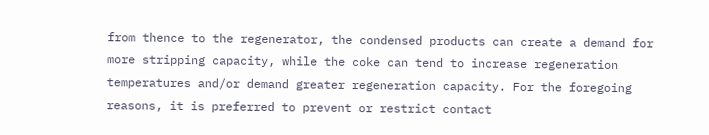from thence to the regenerator, the condensed products can create a demand for more stripping capacity, while the coke can tend to increase regeneration temperatures and/or demand greater regeneration capacity. For the foregoing reasons, it is preferred to prevent or restrict contact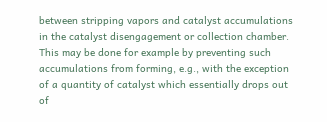between stripping vapors and catalyst accumulations in the catalyst disengagement or collection chamber. This may be done for example by preventing such accumulations from forming, e.g., with the exception of a quantity of catalyst which essentially drops out of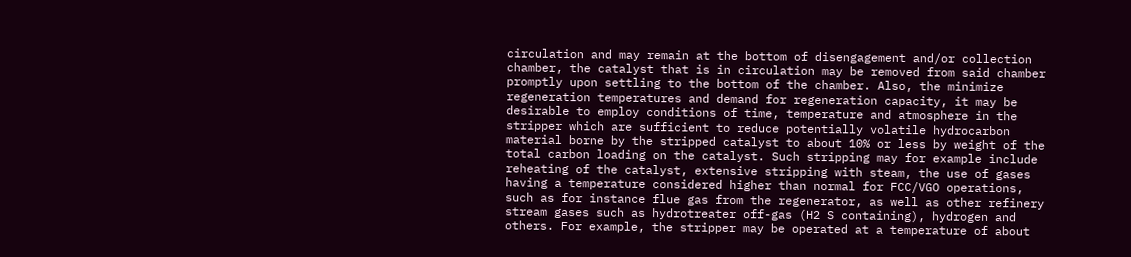circulation and may remain at the bottom of disengagement and/or collection chamber, the catalyst that is in circulation may be removed from said chamber promptly upon settling to the bottom of the chamber. Also, the minimize regeneration temperatures and demand for regeneration capacity, it may be desirable to employ conditions of time, temperature and atmosphere in the stripper which are sufficient to reduce potentially volatile hydrocarbon material borne by the stripped catalyst to about 10% or less by weight of the total carbon loading on the catalyst. Such stripping may for example include reheating of the catalyst, extensive stripping with steam, the use of gases having a temperature considered higher than normal for FCC/VGO operations, such as for instance flue gas from the regenerator, as well as other refinery stream gases such as hydrotreater off-gas (H2 S containing), hydrogen and others. For example, the stripper may be operated at a temperature of about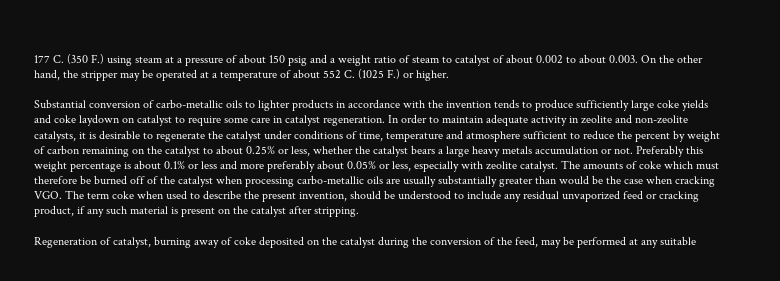177 C. (350 F.) using steam at a pressure of about 150 psig and a weight ratio of steam to catalyst of about 0.002 to about 0.003. On the other hand, the stripper may be operated at a temperature of about 552 C. (1025 F.) or higher.

Substantial conversion of carbo-metallic oils to lighter products in accordance with the invention tends to produce sufficiently large coke yields and coke laydown on catalyst to require some care in catalyst regeneration. In order to maintain adequate activity in zeolite and non-zeolite catalysts, it is desirable to regenerate the catalyst under conditions of time, temperature and atmosphere sufficient to reduce the percent by weight of carbon remaining on the catalyst to about 0.25% or less, whether the catalyst bears a large heavy metals accumulation or not. Preferably this weight percentage is about 0.1% or less and more preferably about 0.05% or less, especially with zeolite catalyst. The amounts of coke which must therefore be burned off of the catalyst when processing carbo-metallic oils are usually substantially greater than would be the case when cracking VGO. The term coke when used to describe the present invention, should be understood to include any residual unvaporized feed or cracking product, if any such material is present on the catalyst after stripping.

Regeneration of catalyst, burning away of coke deposited on the catalyst during the conversion of the feed, may be performed at any suitable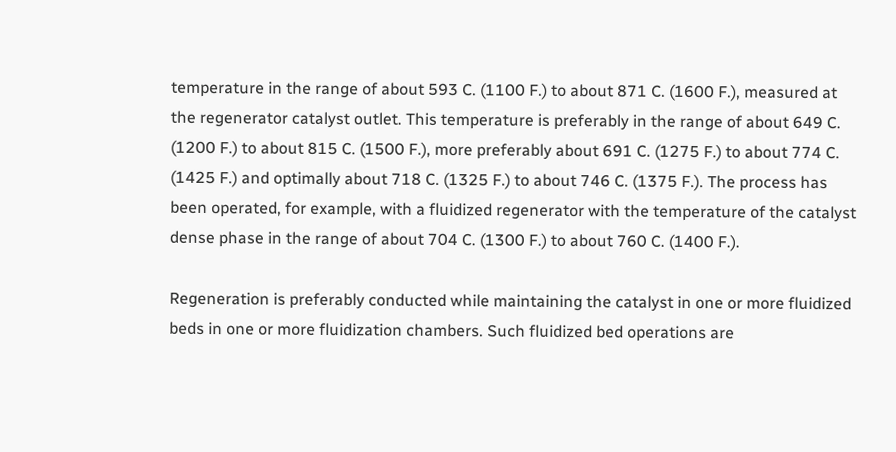temperature in the range of about 593 C. (1100 F.) to about 871 C. (1600 F.), measured at the regenerator catalyst outlet. This temperature is preferably in the range of about 649 C. (1200 F.) to about 815 C. (1500 F.), more preferably about 691 C. (1275 F.) to about 774 C. (1425 F.) and optimally about 718 C. (1325 F.) to about 746 C. (1375 F.). The process has been operated, for example, with a fluidized regenerator with the temperature of the catalyst dense phase in the range of about 704 C. (1300 F.) to about 760 C. (1400 F.).

Regeneration is preferably conducted while maintaining the catalyst in one or more fluidized beds in one or more fluidization chambers. Such fluidized bed operations are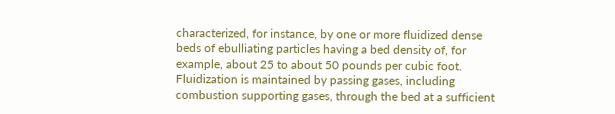characterized, for instance, by one or more fluidized dense beds of ebulliating particles having a bed density of, for example, about 25 to about 50 pounds per cubic foot. Fluidization is maintained by passing gases, including combustion supporting gases, through the bed at a sufficient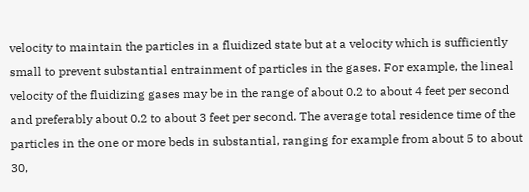velocity to maintain the particles in a fluidized state but at a velocity which is sufficiently small to prevent substantial entrainment of particles in the gases. For example, the lineal velocity of the fluidizing gases may be in the range of about 0.2 to about 4 feet per second and preferably about 0.2 to about 3 feet per second. The average total residence time of the particles in the one or more beds in substantial, ranging for example from about 5 to about 30,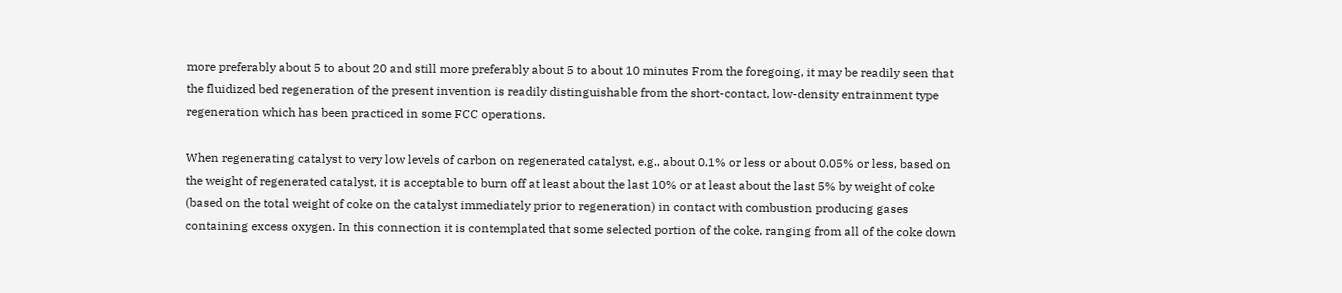more preferably about 5 to about 20 and still more preferably about 5 to about 10 minutes From the foregoing, it may be readily seen that the fluidized bed regeneration of the present invention is readily distinguishable from the short-contact, low-density entrainment type regeneration which has been practiced in some FCC operations.

When regenerating catalyst to very low levels of carbon on regenerated catalyst, e.g., about 0.1% or less or about 0.05% or less, based on the weight of regenerated catalyst, it is acceptable to burn off at least about the last 10% or at least about the last 5% by weight of coke (based on the total weight of coke on the catalyst immediately prior to regeneration) in contact with combustion producing gases containing excess oxygen. In this connection it is contemplated that some selected portion of the coke, ranging from all of the coke down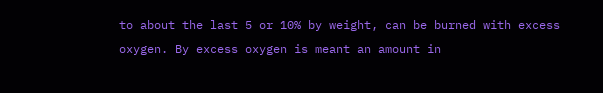to about the last 5 or 10% by weight, can be burned with excess oxygen. By excess oxygen is meant an amount in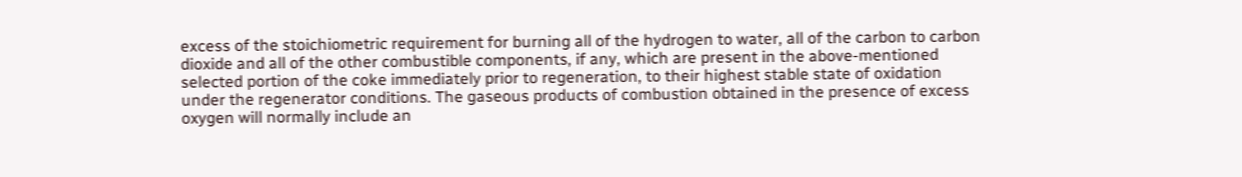excess of the stoichiometric requirement for burning all of the hydrogen to water, all of the carbon to carbon dioxide and all of the other combustible components, if any, which are present in the above-mentioned selected portion of the coke immediately prior to regeneration, to their highest stable state of oxidation under the regenerator conditions. The gaseous products of combustion obtained in the presence of excess oxygen will normally include an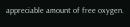appreciable amount of free oxygen.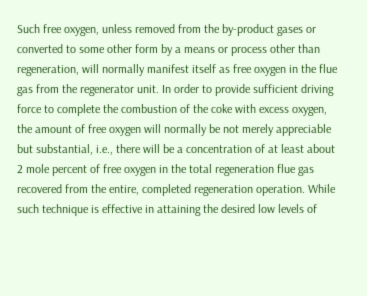Such free oxygen, unless removed from the by-product gases or converted to some other form by a means or process other than regeneration, will normally manifest itself as free oxygen in the flue gas from the regenerator unit. In order to provide sufficient driving force to complete the combustion of the coke with excess oxygen, the amount of free oxygen will normally be not merely appreciable but substantial, i.e., there will be a concentration of at least about 2 mole percent of free oxygen in the total regeneration flue gas recovered from the entire, completed regeneration operation. While such technique is effective in attaining the desired low levels of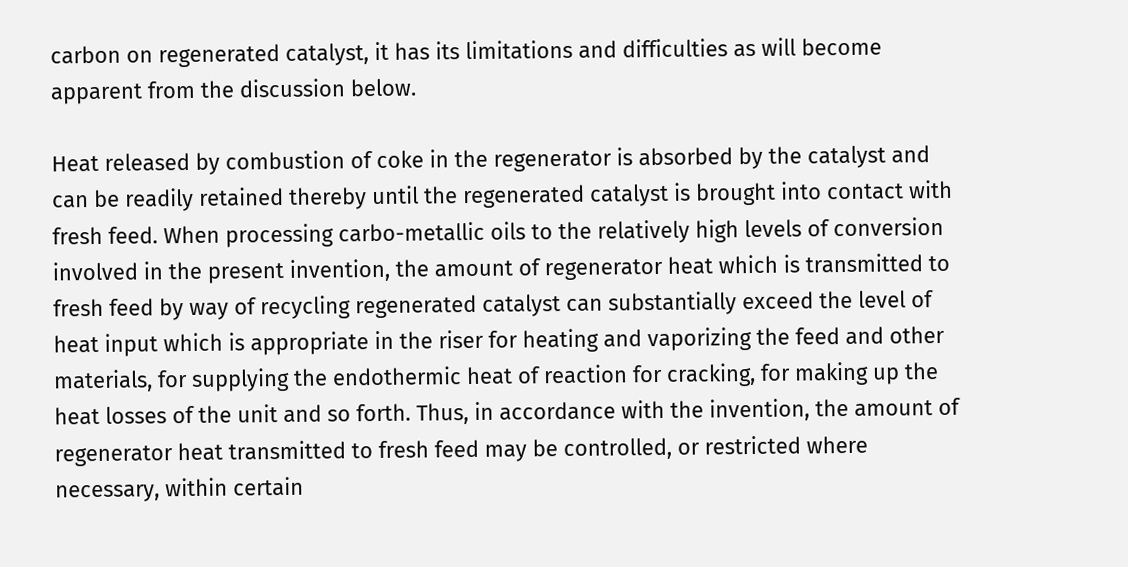carbon on regenerated catalyst, it has its limitations and difficulties as will become apparent from the discussion below.

Heat released by combustion of coke in the regenerator is absorbed by the catalyst and can be readily retained thereby until the regenerated catalyst is brought into contact with fresh feed. When processing carbo-metallic oils to the relatively high levels of conversion involved in the present invention, the amount of regenerator heat which is transmitted to fresh feed by way of recycling regenerated catalyst can substantially exceed the level of heat input which is appropriate in the riser for heating and vaporizing the feed and other materials, for supplying the endothermic heat of reaction for cracking, for making up the heat losses of the unit and so forth. Thus, in accordance with the invention, the amount of regenerator heat transmitted to fresh feed may be controlled, or restricted where necessary, within certain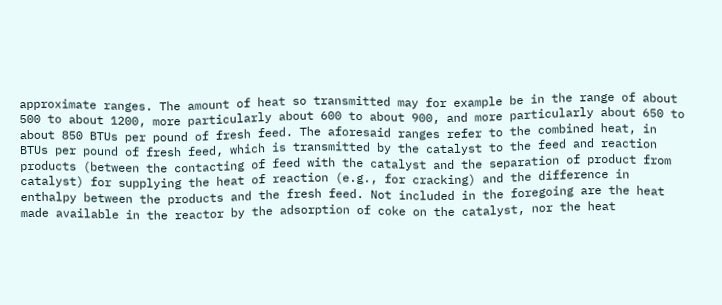approximate ranges. The amount of heat so transmitted may for example be in the range of about 500 to about 1200, more particularly about 600 to about 900, and more particularly about 650 to about 850 BTUs per pound of fresh feed. The aforesaid ranges refer to the combined heat, in BTUs per pound of fresh feed, which is transmitted by the catalyst to the feed and reaction products (between the contacting of feed with the catalyst and the separation of product from catalyst) for supplying the heat of reaction (e.g., for cracking) and the difference in enthalpy between the products and the fresh feed. Not included in the foregoing are the heat made available in the reactor by the adsorption of coke on the catalyst, nor the heat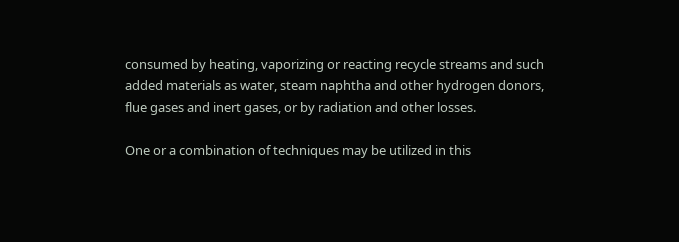consumed by heating, vaporizing or reacting recycle streams and such added materials as water, steam naphtha and other hydrogen donors, flue gases and inert gases, or by radiation and other losses.

One or a combination of techniques may be utilized in this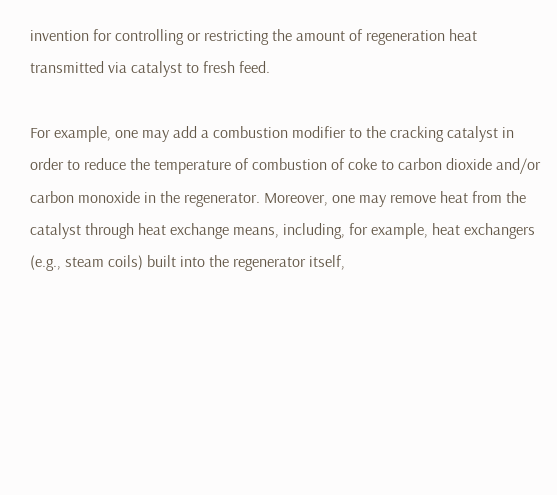invention for controlling or restricting the amount of regeneration heat transmitted via catalyst to fresh feed.

For example, one may add a combustion modifier to the cracking catalyst in order to reduce the temperature of combustion of coke to carbon dioxide and/or carbon monoxide in the regenerator. Moreover, one may remove heat from the catalyst through heat exchange means, including, for example, heat exchangers (e.g., steam coils) built into the regenerator itself,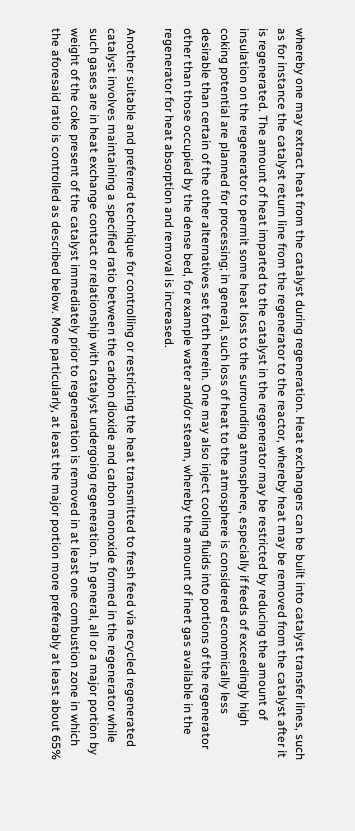whereby one may extract heat from the catalyst during regeneration. Heat exchangers can be built into catalyst transfer lines, such as for instance the catalyst return line from the regenerator to the reactor, whereby heat may be removed from the catalyst after it is regenerated. The amount of heat imparted to the catalyst in the regenerator may be restricted by reducing the amount of insulation on the regenerator to permit some heat loss to the surrounding atmosphere, especially if feeds of exceedingly high coking potential are planned for processing; in general, such loss of heat to the atmosphere is considered economically less desirable than certain of the other alternatives set forth herein. One may also inject cooling fluids into portions of the regenerator other than those occupied by the dense bed, for example water and/or steam, whereby the amount of inert gas available in the regenerator for heat absorption and removal is increased.

Another suitable and preferred technique for controlling or restricting the heat transmitted to fresh feed via recycled regenerated catalyst involves maintaining a specified ratio between the carbon dioxide and carbon monoxide formed in the regenerator while such gases are in heat exchange contact or relationship with catalyst undergoing regeneration. In general, all or a major portion by weight of the coke present of the catalyst immediately prior to regeneration is removed in at least one combustion zone in which the aforesaid ratio is controlled as described below. More particularly, at least the major portion more preferably at least about 65%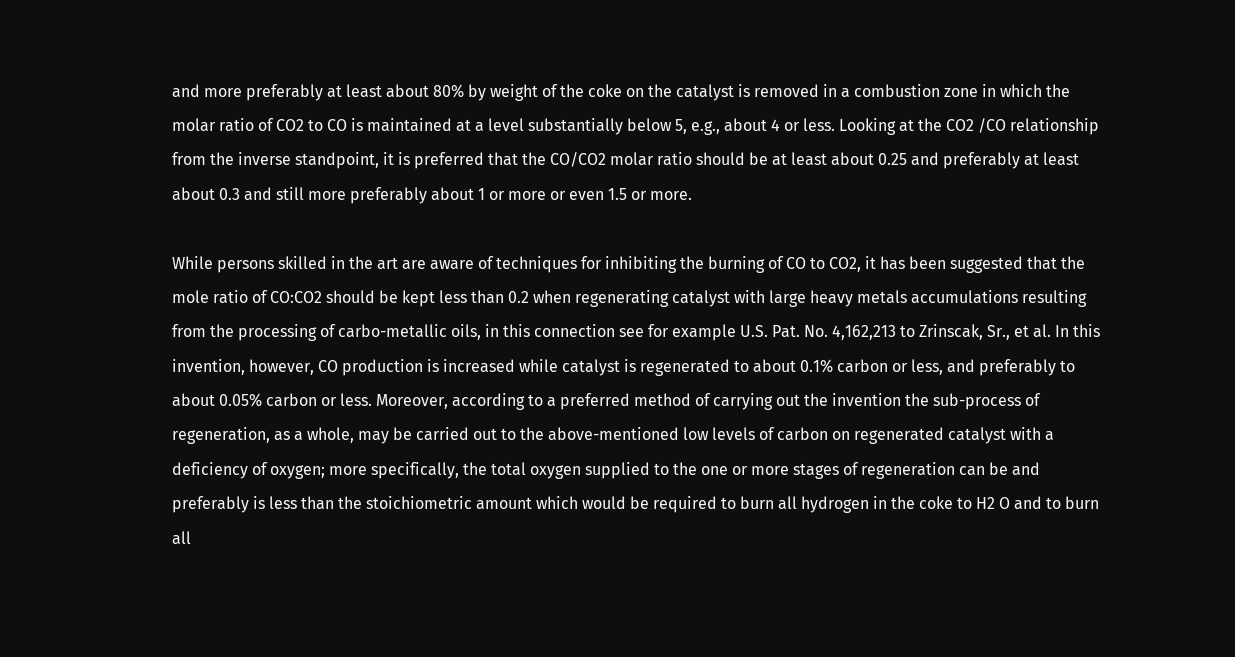and more preferably at least about 80% by weight of the coke on the catalyst is removed in a combustion zone in which the molar ratio of CO2 to CO is maintained at a level substantially below 5, e.g., about 4 or less. Looking at the CO2 /CO relationship from the inverse standpoint, it is preferred that the CO/CO2 molar ratio should be at least about 0.25 and preferably at least about 0.3 and still more preferably about 1 or more or even 1.5 or more.

While persons skilled in the art are aware of techniques for inhibiting the burning of CO to CO2, it has been suggested that the mole ratio of CO:CO2 should be kept less than 0.2 when regenerating catalyst with large heavy metals accumulations resulting from the processing of carbo-metallic oils, in this connection see for example U.S. Pat. No. 4,162,213 to Zrinscak, Sr., et al. In this invention, however, CO production is increased while catalyst is regenerated to about 0.1% carbon or less, and preferably to about 0.05% carbon or less. Moreover, according to a preferred method of carrying out the invention the sub-process of regeneration, as a whole, may be carried out to the above-mentioned low levels of carbon on regenerated catalyst with a deficiency of oxygen; more specifically, the total oxygen supplied to the one or more stages of regeneration can be and preferably is less than the stoichiometric amount which would be required to burn all hydrogen in the coke to H2 O and to burn all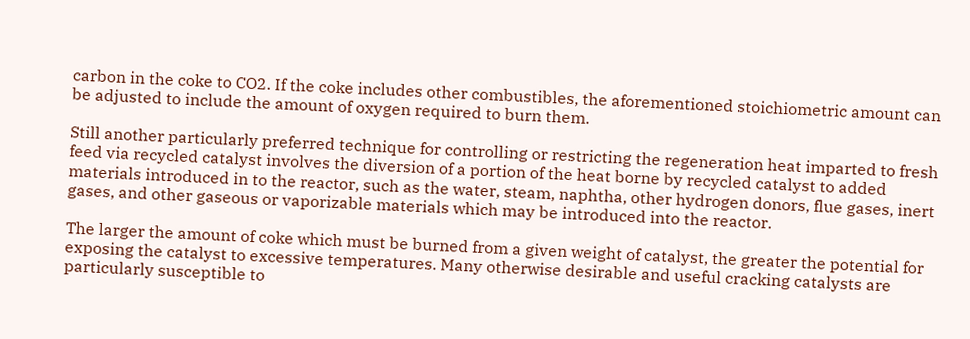carbon in the coke to CO2. If the coke includes other combustibles, the aforementioned stoichiometric amount can be adjusted to include the amount of oxygen required to burn them.

Still another particularly preferred technique for controlling or restricting the regeneration heat imparted to fresh feed via recycled catalyst involves the diversion of a portion of the heat borne by recycled catalyst to added materials introduced in to the reactor, such as the water, steam, naphtha, other hydrogen donors, flue gases, inert gases, and other gaseous or vaporizable materials which may be introduced into the reactor.

The larger the amount of coke which must be burned from a given weight of catalyst, the greater the potential for exposing the catalyst to excessive temperatures. Many otherwise desirable and useful cracking catalysts are particularly susceptible to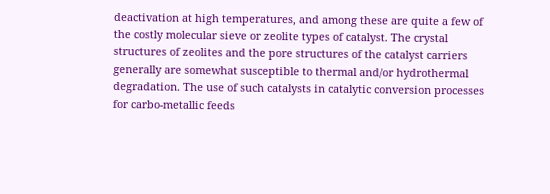deactivation at high temperatures, and among these are quite a few of the costly molecular sieve or zeolite types of catalyst. The crystal structures of zeolites and the pore structures of the catalyst carriers generally are somewhat susceptible to thermal and/or hydrothermal degradation. The use of such catalysts in catalytic conversion processes for carbo-metallic feeds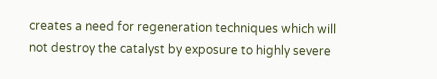creates a need for regeneration techniques which will not destroy the catalyst by exposure to highly severe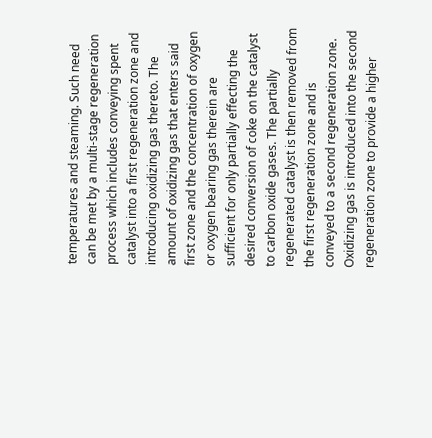temperatures and steaming. Such need can be met by a multi-stage regeneration process which includes conveying spent catalyst into a first regeneration zone and introducing oxidizing gas thereto. The amount of oxidizing gas that enters said first zone and the concentration of oxygen or oxygen bearing gas therein are sufficient for only partially effecting the desired conversion of coke on the catalyst to carbon oxide gases. The partially regenerated catalyst is then removed from the first regeneration zone and is conveyed to a second regeneration zone. Oxidizing gas is introduced into the second regeneration zone to provide a higher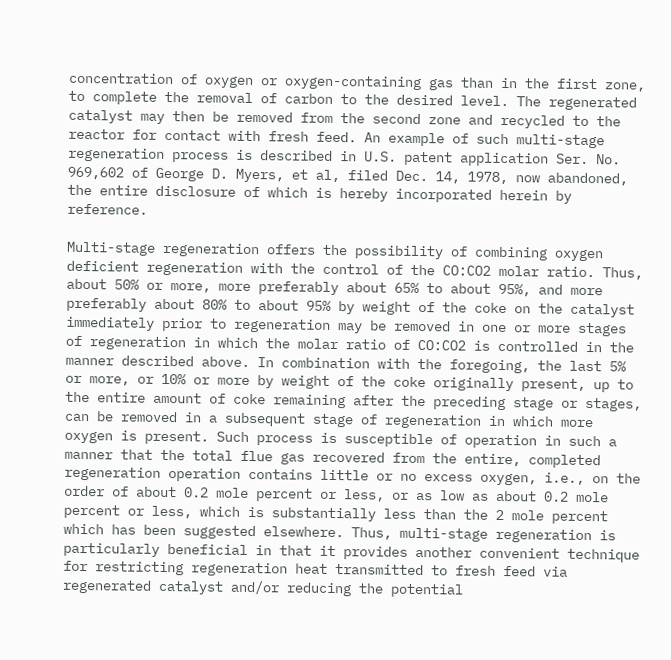concentration of oxygen or oxygen-containing gas than in the first zone, to complete the removal of carbon to the desired level. The regenerated catalyst may then be removed from the second zone and recycled to the reactor for contact with fresh feed. An example of such multi-stage regeneration process is described in U.S. patent application Ser. No. 969,602 of George D. Myers, et al, filed Dec. 14, 1978, now abandoned, the entire disclosure of which is hereby incorporated herein by reference.

Multi-stage regeneration offers the possibility of combining oxygen deficient regeneration with the control of the CO:CO2 molar ratio. Thus, about 50% or more, more preferably about 65% to about 95%, and more preferably about 80% to about 95% by weight of the coke on the catalyst immediately prior to regeneration may be removed in one or more stages of regeneration in which the molar ratio of CO:CO2 is controlled in the manner described above. In combination with the foregoing, the last 5% or more, or 10% or more by weight of the coke originally present, up to the entire amount of coke remaining after the preceding stage or stages, can be removed in a subsequent stage of regeneration in which more oxygen is present. Such process is susceptible of operation in such a manner that the total flue gas recovered from the entire, completed regeneration operation contains little or no excess oxygen, i.e., on the order of about 0.2 mole percent or less, or as low as about 0.2 mole percent or less, which is substantially less than the 2 mole percent which has been suggested elsewhere. Thus, multi-stage regeneration is particularly beneficial in that it provides another convenient technique for restricting regeneration heat transmitted to fresh feed via regenerated catalyst and/or reducing the potential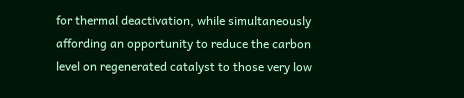for thermal deactivation, while simultaneously affording an opportunity to reduce the carbon level on regenerated catalyst to those very low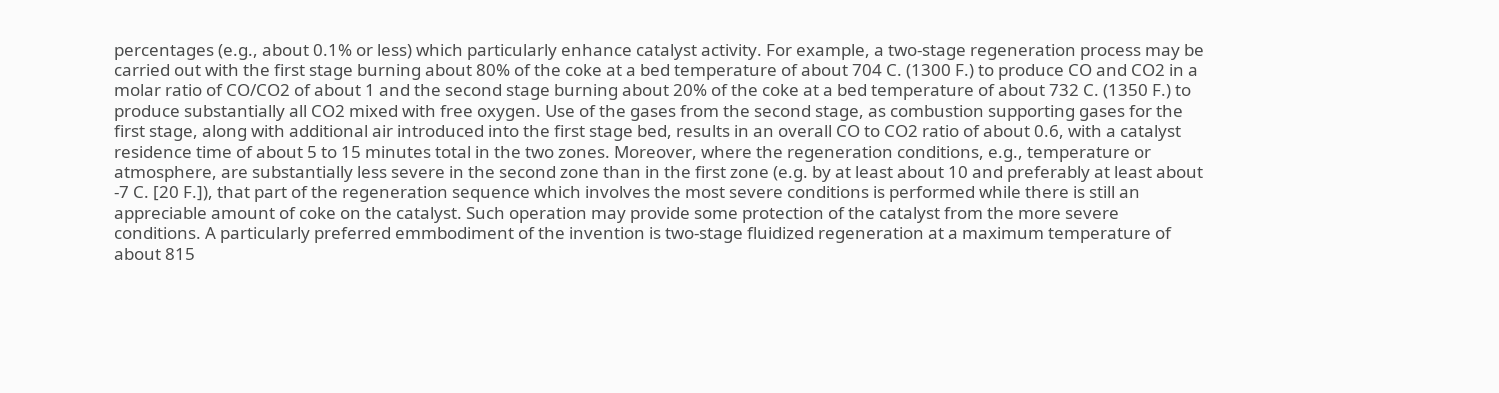percentages (e.g., about 0.1% or less) which particularly enhance catalyst activity. For example, a two-stage regeneration process may be carried out with the first stage burning about 80% of the coke at a bed temperature of about 704 C. (1300 F.) to produce CO and CO2 in a molar ratio of CO/CO2 of about 1 and the second stage burning about 20% of the coke at a bed temperature of about 732 C. (1350 F.) to produce substantially all CO2 mixed with free oxygen. Use of the gases from the second stage, as combustion supporting gases for the first stage, along with additional air introduced into the first stage bed, results in an overall CO to CO2 ratio of about 0.6, with a catalyst residence time of about 5 to 15 minutes total in the two zones. Moreover, where the regeneration conditions, e.g., temperature or atmosphere, are substantially less severe in the second zone than in the first zone (e.g. by at least about 10 and preferably at least about -7 C. [20 F.]), that part of the regeneration sequence which involves the most severe conditions is performed while there is still an appreciable amount of coke on the catalyst. Such operation may provide some protection of the catalyst from the more severe conditions. A particularly preferred emmbodiment of the invention is two-stage fluidized regeneration at a maximum temperature of about 815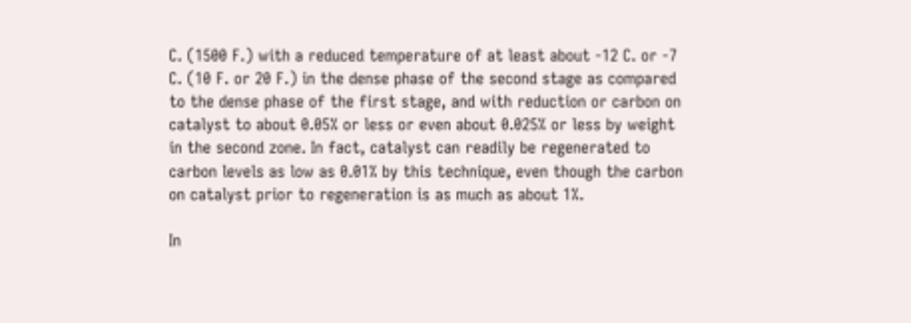C. (1500 F.) with a reduced temperature of at least about -12 C. or -7 C. (10 F. or 20 F.) in the dense phase of the second stage as compared to the dense phase of the first stage, and with reduction or carbon on catalyst to about 0.05% or less or even about 0.025% or less by weight in the second zone. In fact, catalyst can readily be regenerated to carbon levels as low as 0.01% by this technique, even though the carbon on catalyst prior to regeneration is as much as about 1%.

In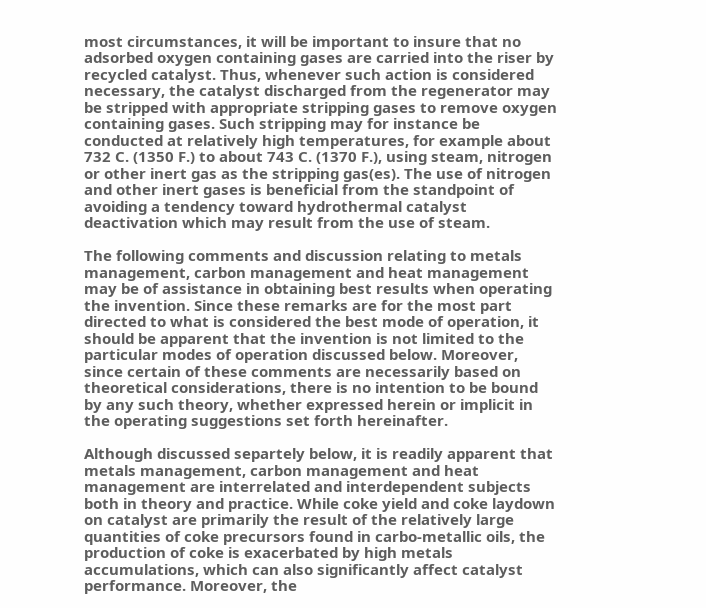most circumstances, it will be important to insure that no adsorbed oxygen containing gases are carried into the riser by recycled catalyst. Thus, whenever such action is considered necessary, the catalyst discharged from the regenerator may be stripped with appropriate stripping gases to remove oxygen containing gases. Such stripping may for instance be conducted at relatively high temperatures, for example about 732 C. (1350 F.) to about 743 C. (1370 F.), using steam, nitrogen or other inert gas as the stripping gas(es). The use of nitrogen and other inert gases is beneficial from the standpoint of avoiding a tendency toward hydrothermal catalyst deactivation which may result from the use of steam.

The following comments and discussion relating to metals management, carbon management and heat management may be of assistance in obtaining best results when operating the invention. Since these remarks are for the most part directed to what is considered the best mode of operation, it should be apparent that the invention is not limited to the particular modes of operation discussed below. Moreover, since certain of these comments are necessarily based on theoretical considerations, there is no intention to be bound by any such theory, whether expressed herein or implicit in the operating suggestions set forth hereinafter.

Although discussed separtely below, it is readily apparent that metals management, carbon management and heat management are interrelated and interdependent subjects both in theory and practice. While coke yield and coke laydown on catalyst are primarily the result of the relatively large quantities of coke precursors found in carbo-metallic oils, the production of coke is exacerbated by high metals accumulations, which can also significantly affect catalyst performance. Moreover, the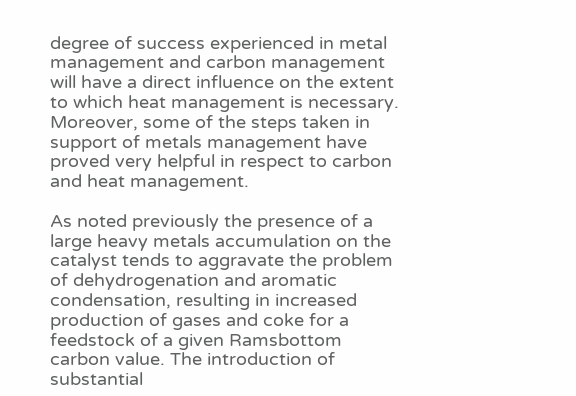degree of success experienced in metal management and carbon management will have a direct influence on the extent to which heat management is necessary. Moreover, some of the steps taken in support of metals management have proved very helpful in respect to carbon and heat management.

As noted previously the presence of a large heavy metals accumulation on the catalyst tends to aggravate the problem of dehydrogenation and aromatic condensation, resulting in increased production of gases and coke for a feedstock of a given Ramsbottom carbon value. The introduction of substantial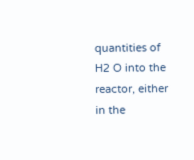quantities of H2 O into the reactor, either in the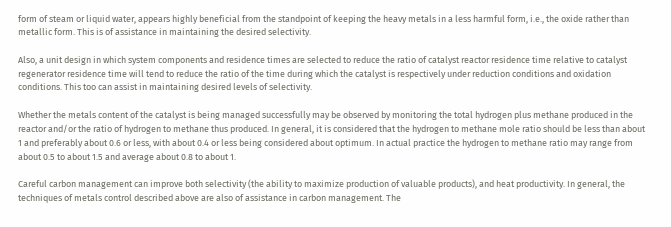form of steam or liquid water, appears highly beneficial from the standpoint of keeping the heavy metals in a less harmful form, i.e., the oxide rather than metallic form. This is of assistance in maintaining the desired selectivity.

Also, a unit design in which system components and residence times are selected to reduce the ratio of catalyst reactor residence time relative to catalyst regenerator residence time will tend to reduce the ratio of the time during which the catalyst is respectively under reduction conditions and oxidation conditions. This too can assist in maintaining desired levels of selectivity.

Whether the metals content of the catalyst is being managed successfully may be observed by monitoring the total hydrogen plus methane produced in the reactor and/or the ratio of hydrogen to methane thus produced. In general, it is considered that the hydrogen to methane mole ratio should be less than about 1 and preferably about 0.6 or less, with about 0.4 or less being considered about optimum. In actual practice the hydrogen to methane ratio may range from about 0.5 to about 1.5 and average about 0.8 to about 1.

Careful carbon management can improve both selectivity (the ability to maximize production of valuable products), and heat productivity. In general, the techniques of metals control described above are also of assistance in carbon management. The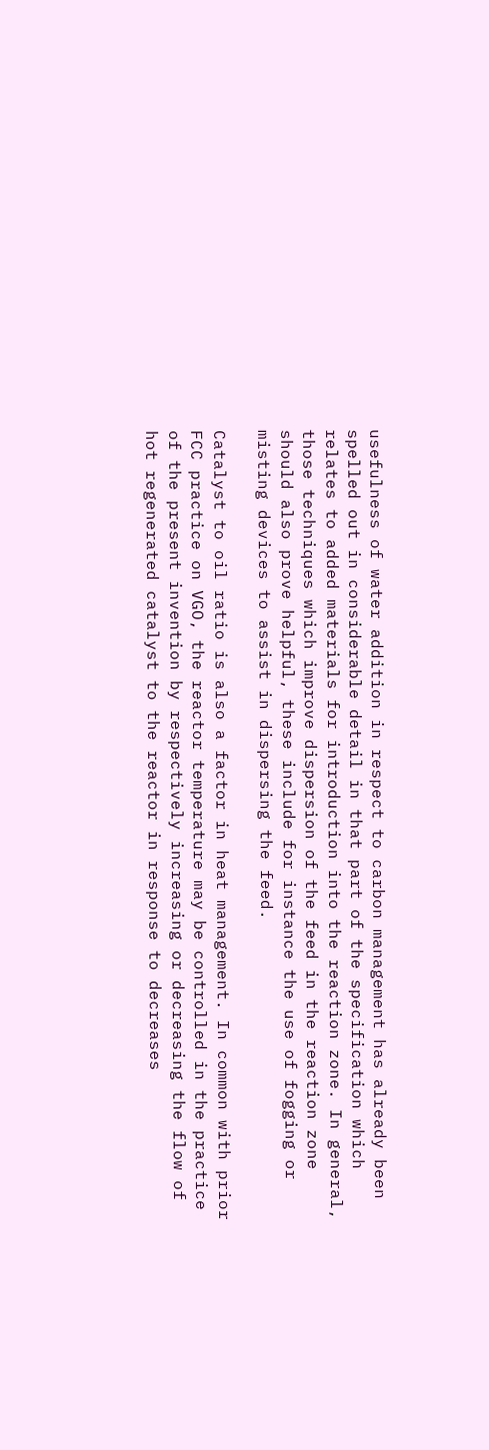usefulness of water addition in respect to carbon management has already been spelled out in considerable detail in that part of the specification which relates to added materials for introduction into the reaction zone. In general, those techniques which improve dispersion of the feed in the reaction zone should also prove helpful, these include for instance the use of fogging or misting devices to assist in dispersing the feed.

Catalyst to oil ratio is also a factor in heat management. In common with prior FCC practice on VGO, the reactor temperature may be controlled in the practice of the present invention by respectively increasing or decreasing the flow of hot regenerated catalyst to the reactor in response to decreases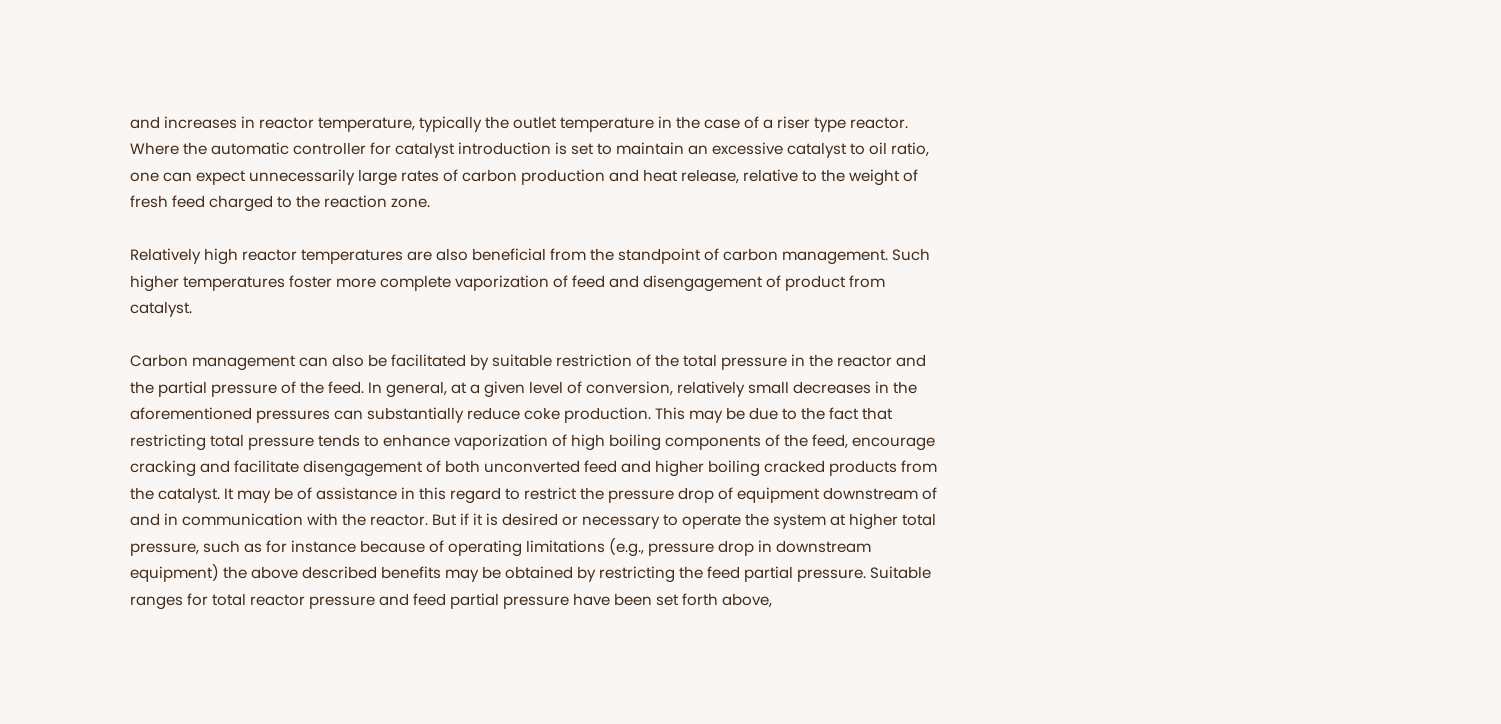and increases in reactor temperature, typically the outlet temperature in the case of a riser type reactor. Where the automatic controller for catalyst introduction is set to maintain an excessive catalyst to oil ratio, one can expect unnecessarily large rates of carbon production and heat release, relative to the weight of fresh feed charged to the reaction zone.

Relatively high reactor temperatures are also beneficial from the standpoint of carbon management. Such higher temperatures foster more complete vaporization of feed and disengagement of product from catalyst.

Carbon management can also be facilitated by suitable restriction of the total pressure in the reactor and the partial pressure of the feed. In general, at a given level of conversion, relatively small decreases in the aforementioned pressures can substantially reduce coke production. This may be due to the fact that restricting total pressure tends to enhance vaporization of high boiling components of the feed, encourage cracking and facilitate disengagement of both unconverted feed and higher boiling cracked products from the catalyst. It may be of assistance in this regard to restrict the pressure drop of equipment downstream of and in communication with the reactor. But if it is desired or necessary to operate the system at higher total pressure, such as for instance because of operating limitations (e.g., pressure drop in downstream equipment) the above described benefits may be obtained by restricting the feed partial pressure. Suitable ranges for total reactor pressure and feed partial pressure have been set forth above,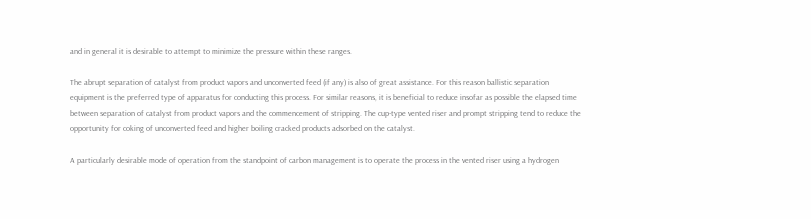and in general it is desirable to attempt to minimize the pressure within these ranges.

The abrupt separation of catalyst from product vapors and unconverted feed (if any) is also of great assistance. For this reason ballistic separation equipment is the preferred type of apparatus for conducting this process. For similar reasons, it is beneficial to reduce insofar as possible the elapsed time between separation of catalyst from product vapors and the commencement of stripping. The cup-type vented riser and prompt stripping tend to reduce the opportunity for coking of unconverted feed and higher boiling cracked products adsorbed on the catalyst.

A particularly desirable mode of operation from the standpoint of carbon management is to operate the process in the vented riser using a hydrogen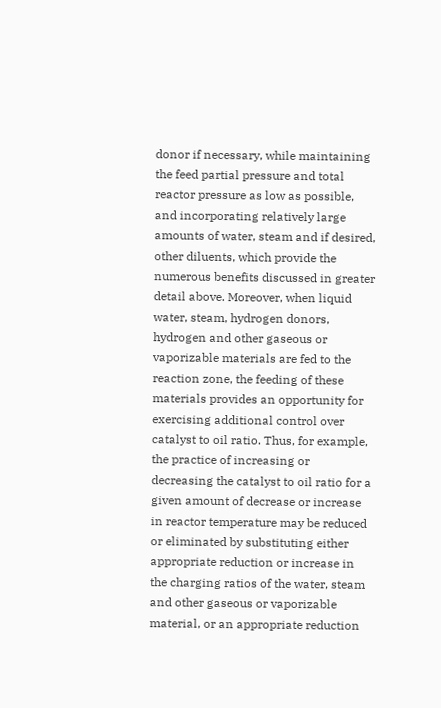donor if necessary, while maintaining the feed partial pressure and total reactor pressure as low as possible, and incorporating relatively large amounts of water, steam and if desired, other diluents, which provide the numerous benefits discussed in greater detail above. Moreover, when liquid water, steam, hydrogen donors, hydrogen and other gaseous or vaporizable materials are fed to the reaction zone, the feeding of these materials provides an opportunity for exercising additional control over catalyst to oil ratio. Thus, for example, the practice of increasing or decreasing the catalyst to oil ratio for a given amount of decrease or increase in reactor temperature may be reduced or eliminated by substituting either appropriate reduction or increase in the charging ratios of the water, steam and other gaseous or vaporizable material, or an appropriate reduction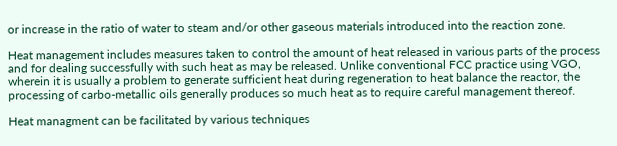or increase in the ratio of water to steam and/or other gaseous materials introduced into the reaction zone.

Heat management includes measures taken to control the amount of heat released in various parts of the process and for dealing successfully with such heat as may be released. Unlike conventional FCC practice using VGO, wherein it is usually a problem to generate sufficient heat during regeneration to heat balance the reactor, the processing of carbo-metallic oils generally produces so much heat as to require careful management thereof.

Heat managment can be facilitated by various techniques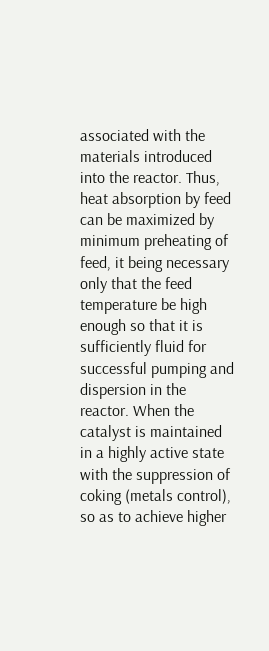associated with the materials introduced into the reactor. Thus, heat absorption by feed can be maximized by minimum preheating of feed, it being necessary only that the feed temperature be high enough so that it is sufficiently fluid for successful pumping and dispersion in the reactor. When the catalyst is maintained in a highly active state with the suppression of coking (metals control), so as to achieve higher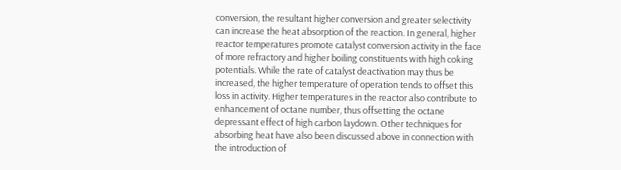conversion, the resultant higher conversion and greater selectivity can increase the heat absorption of the reaction. In general, higher reactor temperatures promote catalyst conversion activity in the face of more refractory and higher boiling constituents with high coking potentials. While the rate of catalyst deactivation may thus be increased, the higher temperature of operation tends to offset this loss in activity. Higher temperatures in the reactor also contribute to enhancement of octane number, thus offsetting the octane depressant effect of high carbon laydown. Other techniques for absorbing heat have also been discussed above in connection with the introduction of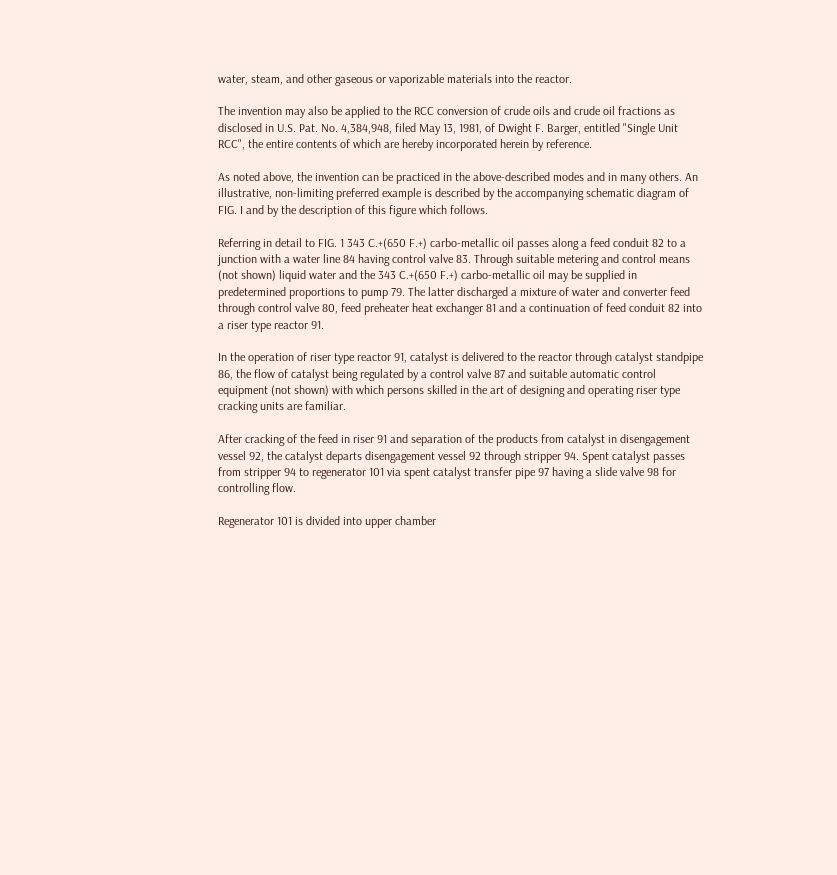water, steam, and other gaseous or vaporizable materials into the reactor.

The invention may also be applied to the RCC conversion of crude oils and crude oil fractions as disclosed in U.S. Pat. No. 4,384,948, filed May 13, 1981, of Dwight F. Barger, entitled "Single Unit RCC", the entire contents of which are hereby incorporated herein by reference.

As noted above, the invention can be practiced in the above-described modes and in many others. An illustrative, non-limiting preferred example is described by the accompanying schematic diagram of FIG. I and by the description of this figure which follows.

Referring in detail to FIG. 1 343 C.+(650 F.+) carbo-metallic oil passes along a feed conduit 82 to a junction with a water line 84 having control valve 83. Through suitable metering and control means (not shown) liquid water and the 343 C.+(650 F.+) carbo-metallic oil may be supplied in predetermined proportions to pump 79. The latter discharged a mixture of water and converter feed through control valve 80, feed preheater heat exchanger 81 and a continuation of feed conduit 82 into a riser type reactor 91.

In the operation of riser type reactor 91, catalyst is delivered to the reactor through catalyst standpipe 86, the flow of catalyst being regulated by a control valve 87 and suitable automatic control equipment (not shown) with which persons skilled in the art of designing and operating riser type cracking units are familiar.

After cracking of the feed in riser 91 and separation of the products from catalyst in disengagement vessel 92, the catalyst departs disengagement vessel 92 through stripper 94. Spent catalyst passes from stripper 94 to regenerator 101 via spent catalyst transfer pipe 97 having a slide valve 98 for controlling flow.

Regenerator 101 is divided into upper chamber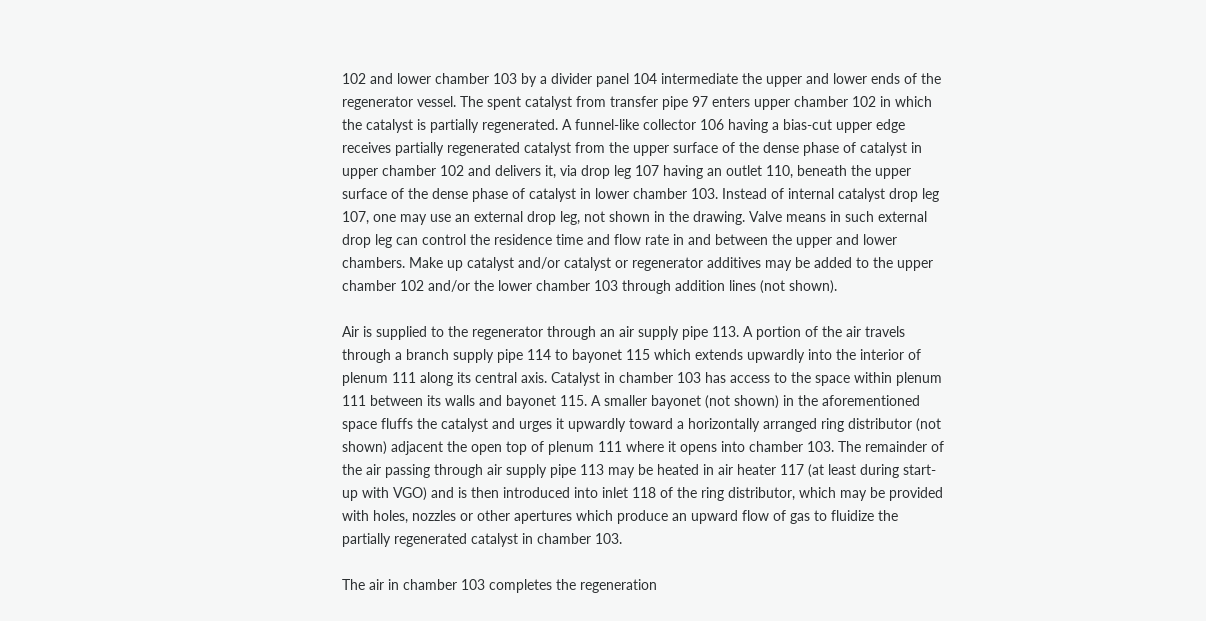102 and lower chamber 103 by a divider panel 104 intermediate the upper and lower ends of the regenerator vessel. The spent catalyst from transfer pipe 97 enters upper chamber 102 in which the catalyst is partially regenerated. A funnel-like collector 106 having a bias-cut upper edge receives partially regenerated catalyst from the upper surface of the dense phase of catalyst in upper chamber 102 and delivers it, via drop leg 107 having an outlet 110, beneath the upper surface of the dense phase of catalyst in lower chamber 103. Instead of internal catalyst drop leg 107, one may use an external drop leg, not shown in the drawing. Valve means in such external drop leg can control the residence time and flow rate in and between the upper and lower chambers. Make up catalyst and/or catalyst or regenerator additives may be added to the upper chamber 102 and/or the lower chamber 103 through addition lines (not shown).

Air is supplied to the regenerator through an air supply pipe 113. A portion of the air travels through a branch supply pipe 114 to bayonet 115 which extends upwardly into the interior of plenum 111 along its central axis. Catalyst in chamber 103 has access to the space within plenum 111 between its walls and bayonet 115. A smaller bayonet (not shown) in the aforementioned space fluffs the catalyst and urges it upwardly toward a horizontally arranged ring distributor (not shown) adjacent the open top of plenum 111 where it opens into chamber 103. The remainder of the air passing through air supply pipe 113 may be heated in air heater 117 (at least during start-up with VGO) and is then introduced into inlet 118 of the ring distributor, which may be provided with holes, nozzles or other apertures which produce an upward flow of gas to fluidize the partially regenerated catalyst in chamber 103.

The air in chamber 103 completes the regeneration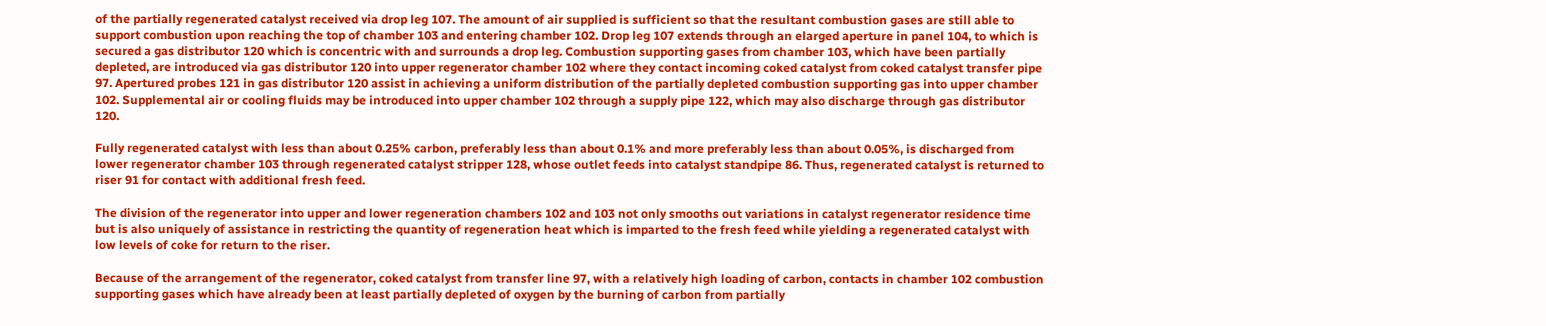of the partially regenerated catalyst received via drop leg 107. The amount of air supplied is sufficient so that the resultant combustion gases are still able to support combustion upon reaching the top of chamber 103 and entering chamber 102. Drop leg 107 extends through an elarged aperture in panel 104, to which is secured a gas distributor 120 which is concentric with and surrounds a drop leg. Combustion supporting gases from chamber 103, which have been partially depleted, are introduced via gas distributor 120 into upper regenerator chamber 102 where they contact incoming coked catalyst from coked catalyst transfer pipe 97. Apertured probes 121 in gas distributor 120 assist in achieving a uniform distribution of the partially depleted combustion supporting gas into upper chamber 102. Supplemental air or cooling fluids may be introduced into upper chamber 102 through a supply pipe 122, which may also discharge through gas distributor 120.

Fully regenerated catalyst with less than about 0.25% carbon, preferably less than about 0.1% and more preferably less than about 0.05%, is discharged from lower regenerator chamber 103 through regenerated catalyst stripper 128, whose outlet feeds into catalyst standpipe 86. Thus, regenerated catalyst is returned to riser 91 for contact with additional fresh feed.

The division of the regenerator into upper and lower regeneration chambers 102 and 103 not only smooths out variations in catalyst regenerator residence time but is also uniquely of assistance in restricting the quantity of regeneration heat which is imparted to the fresh feed while yielding a regenerated catalyst with low levels of coke for return to the riser.

Because of the arrangement of the regenerator, coked catalyst from transfer line 97, with a relatively high loading of carbon, contacts in chamber 102 combustion supporting gases which have already been at least partially depleted of oxygen by the burning of carbon from partially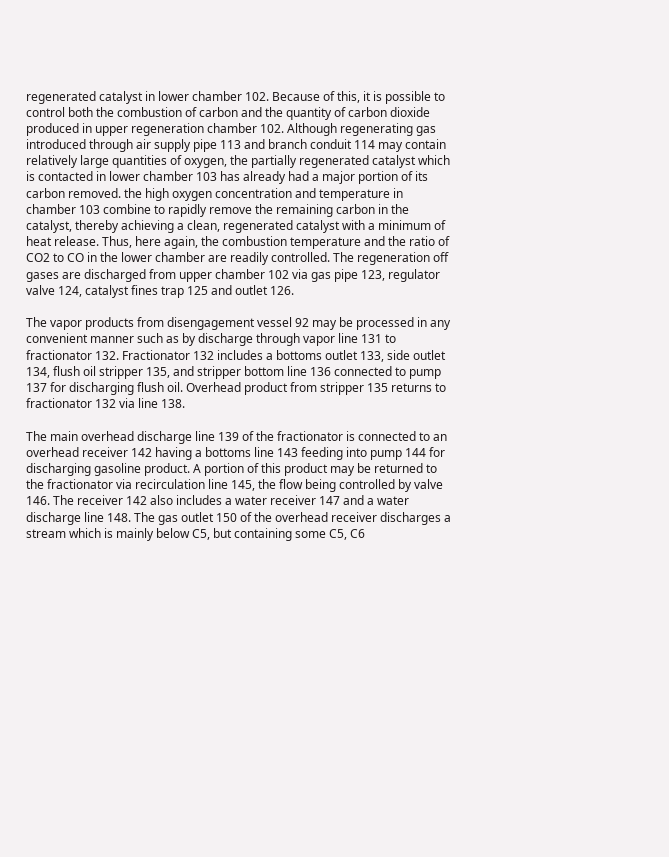regenerated catalyst in lower chamber 102. Because of this, it is possible to control both the combustion of carbon and the quantity of carbon dioxide produced in upper regeneration chamber 102. Although regenerating gas introduced through air supply pipe 113 and branch conduit 114 may contain relatively large quantities of oxygen, the partially regenerated catalyst which is contacted in lower chamber 103 has already had a major portion of its carbon removed. the high oxygen concentration and temperature in chamber 103 combine to rapidly remove the remaining carbon in the catalyst, thereby achieving a clean, regenerated catalyst with a minimum of heat release. Thus, here again, the combustion temperature and the ratio of CO2 to CO in the lower chamber are readily controlled. The regeneration off gases are discharged from upper chamber 102 via gas pipe 123, regulator valve 124, catalyst fines trap 125 and outlet 126.

The vapor products from disengagement vessel 92 may be processed in any convenient manner such as by discharge through vapor line 131 to fractionator 132. Fractionator 132 includes a bottoms outlet 133, side outlet 134, flush oil stripper 135, and stripper bottom line 136 connected to pump 137 for discharging flush oil. Overhead product from stripper 135 returns to fractionator 132 via line 138.

The main overhead discharge line 139 of the fractionator is connected to an overhead receiver 142 having a bottoms line 143 feeding into pump 144 for discharging gasoline product. A portion of this product may be returned to the fractionator via recirculation line 145, the flow being controlled by valve 146. The receiver 142 also includes a water receiver 147 and a water discharge line 148. The gas outlet 150 of the overhead receiver discharges a stream which is mainly below C5, but containing some C5, C6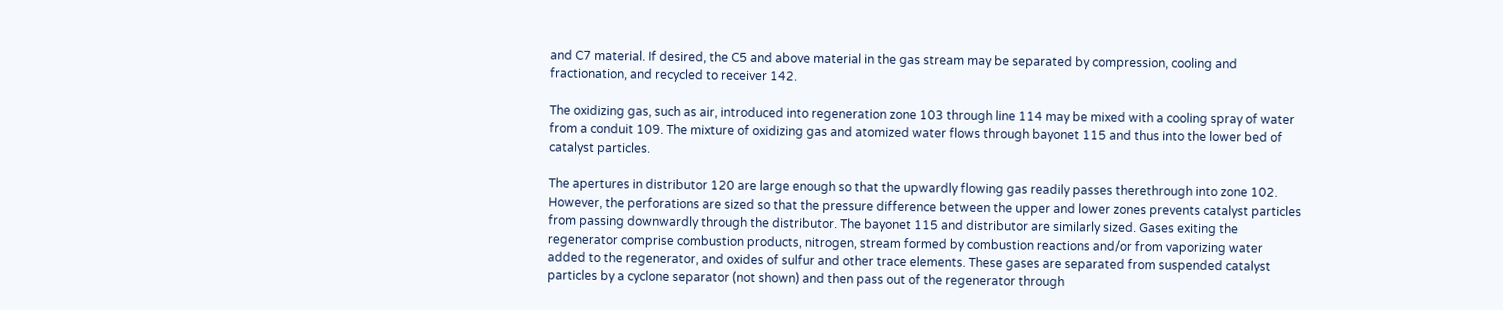and C7 material. If desired, the C5 and above material in the gas stream may be separated by compression, cooling and fractionation, and recycled to receiver 142.

The oxidizing gas, such as air, introduced into regeneration zone 103 through line 114 may be mixed with a cooling spray of water from a conduit 109. The mixture of oxidizing gas and atomized water flows through bayonet 115 and thus into the lower bed of catalyst particles.

The apertures in distributor 120 are large enough so that the upwardly flowing gas readily passes therethrough into zone 102. However, the perforations are sized so that the pressure difference between the upper and lower zones prevents catalyst particles from passing downwardly through the distributor. The bayonet 115 and distributor are similarly sized. Gases exiting the regenerator comprise combustion products, nitrogen, stream formed by combustion reactions and/or from vaporizing water added to the regenerator, and oxides of sulfur and other trace elements. These gases are separated from suspended catalyst particles by a cyclone separator (not shown) and then pass out of the regenerator through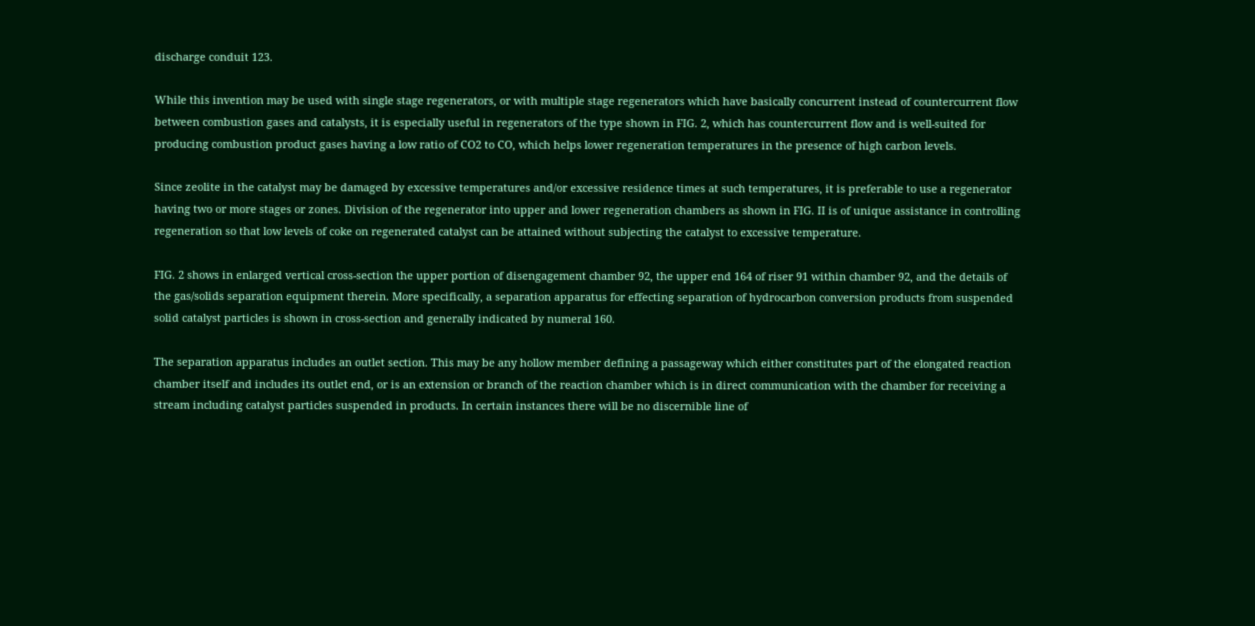discharge conduit 123.

While this invention may be used with single stage regenerators, or with multiple stage regenerators which have basically concurrent instead of countercurrent flow between combustion gases and catalysts, it is especially useful in regenerators of the type shown in FIG. 2, which has countercurrent flow and is well-suited for producing combustion product gases having a low ratio of CO2 to CO, which helps lower regeneration temperatures in the presence of high carbon levels.

Since zeolite in the catalyst may be damaged by excessive temperatures and/or excessive residence times at such temperatures, it is preferable to use a regenerator having two or more stages or zones. Division of the regenerator into upper and lower regeneration chambers as shown in FIG. II is of unique assistance in controlling regeneration so that low levels of coke on regenerated catalyst can be attained without subjecting the catalyst to excessive temperature.

FIG. 2 shows in enlarged vertical cross-section the upper portion of disengagement chamber 92, the upper end 164 of riser 91 within chamber 92, and the details of the gas/solids separation equipment therein. More specifically, a separation apparatus for effecting separation of hydrocarbon conversion products from suspended solid catalyst particles is shown in cross-section and generally indicated by numeral 160.

The separation apparatus includes an outlet section. This may be any hollow member defining a passageway which either constitutes part of the elongated reaction chamber itself and includes its outlet end, or is an extension or branch of the reaction chamber which is in direct communication with the chamber for receiving a stream including catalyst particles suspended in products. In certain instances there will be no discernible line of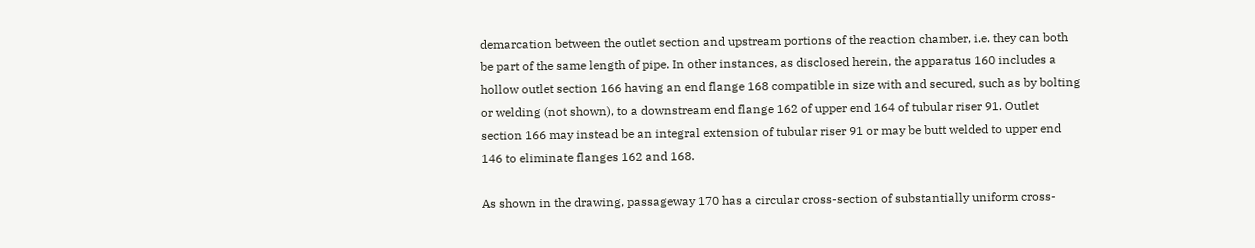demarcation between the outlet section and upstream portions of the reaction chamber, i.e. they can both be part of the same length of pipe. In other instances, as disclosed herein, the apparatus 160 includes a hollow outlet section 166 having an end flange 168 compatible in size with and secured, such as by bolting or welding (not shown), to a downstream end flange 162 of upper end 164 of tubular riser 91. Outlet section 166 may instead be an integral extension of tubular riser 91 or may be butt welded to upper end 146 to eliminate flanges 162 and 168.

As shown in the drawing, passageway 170 has a circular cross-section of substantially uniform cross-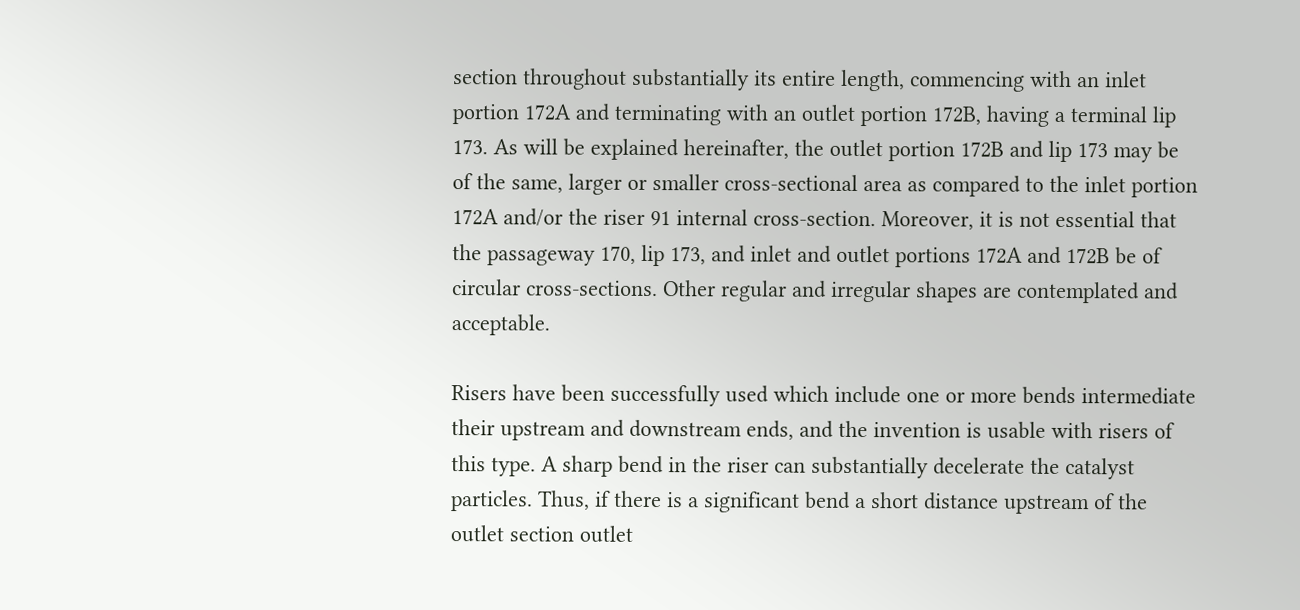section throughout substantially its entire length, commencing with an inlet portion 172A and terminating with an outlet portion 172B, having a terminal lip 173. As will be explained hereinafter, the outlet portion 172B and lip 173 may be of the same, larger or smaller cross-sectional area as compared to the inlet portion 172A and/or the riser 91 internal cross-section. Moreover, it is not essential that the passageway 170, lip 173, and inlet and outlet portions 172A and 172B be of circular cross-sections. Other regular and irregular shapes are contemplated and acceptable.

Risers have been successfully used which include one or more bends intermediate their upstream and downstream ends, and the invention is usable with risers of this type. A sharp bend in the riser can substantially decelerate the catalyst particles. Thus, if there is a significant bend a short distance upstream of the outlet section outlet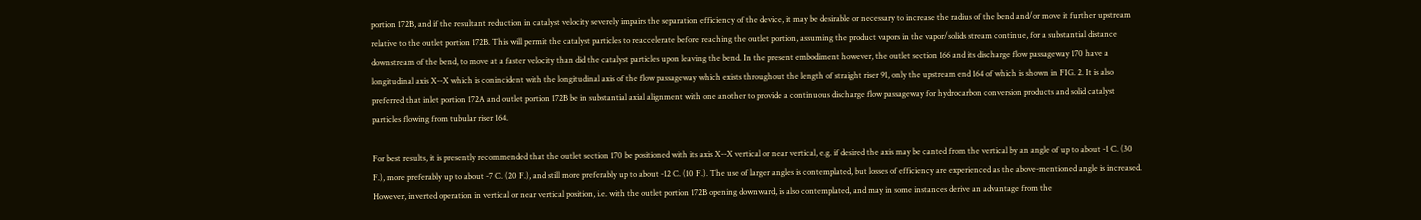portion 172B, and if the resultant reduction in catalyst velocity severely impairs the separation efficiency of the device, it may be desirable or necessary to increase the radius of the bend and/or move it further upstream relative to the outlet portion 172B. This will permit the catalyst particles to reaccelerate before reaching the outlet portion, assuming the product vapors in the vapor/solids stream continue, for a substantial distance downstream of the bend, to move at a faster velocity than did the catalyst particles upon leaving the bend. In the present embodiment however, the outlet section 166 and its discharge flow passageway 170 have a longitudinal axis X--X which is conincident with the longitudinal axis of the flow passageway which exists throughout the length of straight riser 91, only the upstream end 164 of which is shown in FIG. 2. It is also preferred that inlet portion 172A and outlet portion 172B be in substantial axial alignment with one another to provide a continuous discharge flow passageway for hydrocarbon conversion products and solid catalyst particles flowing from tubular riser 164.

For best results, it is presently recommended that the outlet section 170 be positioned with its axis X--X vertical or near vertical, e.g. if desired the axis may be canted from the vertical by an angle of up to about -1 C. (30 F.), more preferably up to about -7 C. (20 F.), and still more preferably up to about -12 C. (10 F.). The use of larger angles is contemplated, but losses of efficiency are experienced as the above-mentioned angle is increased. However, inverted operation in vertical or near vertical position, i.e. with the outlet portion 172B opening downward, is also contemplated, and may in some instances derive an advantage from the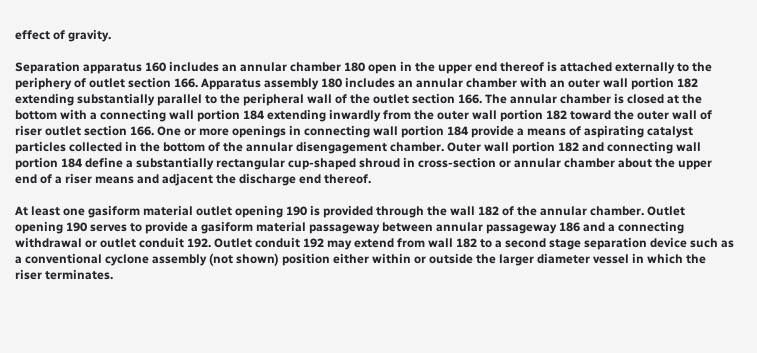effect of gravity.

Separation apparatus 160 includes an annular chamber 180 open in the upper end thereof is attached externally to the periphery of outlet section 166. Apparatus assembly 180 includes an annular chamber with an outer wall portion 182 extending substantially parallel to the peripheral wall of the outlet section 166. The annular chamber is closed at the bottom with a connecting wall portion 184 extending inwardly from the outer wall portion 182 toward the outer wall of riser outlet section 166. One or more openings in connecting wall portion 184 provide a means of aspirating catalyst particles collected in the bottom of the annular disengagement chamber. Outer wall portion 182 and connecting wall portion 184 define a substantially rectangular cup-shaped shroud in cross-section or annular chamber about the upper end of a riser means and adjacent the discharge end thereof.

At least one gasiform material outlet opening 190 is provided through the wall 182 of the annular chamber. Outlet opening 190 serves to provide a gasiform material passageway between annular passageway 186 and a connecting withdrawal or outlet conduit 192. Outlet conduit 192 may extend from wall 182 to a second stage separation device such as a conventional cyclone assembly (not shown) position either within or outside the larger diameter vessel in which the riser terminates.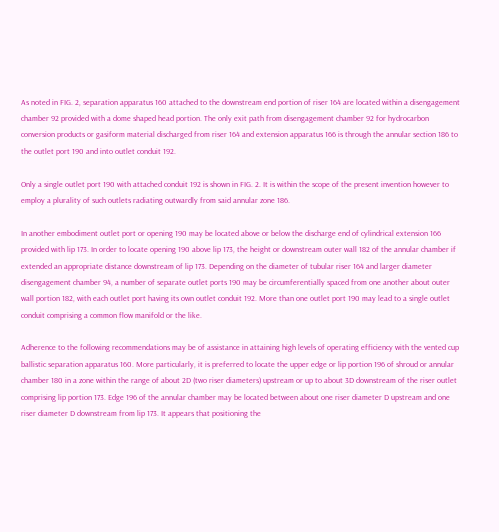As noted in FIG. 2, separation apparatus 160 attached to the downstream end portion of riser 164 are located within a disengagement chamber 92 provided with a dome shaped head portion. The only exit path from disengagement chamber 92 for hydrocarbon conversion products or gasiform material discharged from riser 164 and extension apparatus 166 is through the annular section 186 to the outlet port 190 and into outlet conduit 192.

Only a single outlet port 190 with attached conduit 192 is shown in FIG. 2. It is within the scope of the present invention however to employ a plurality of such outlets radiating outwardly from said annular zone 186.

In another embodiment outlet port or opening 190 may be located above or below the discharge end of cylindrical extension 166 provided with lip 173. In order to locate opening 190 above lip 173, the height or downstream outer wall 182 of the annular chamber if extended an appropriate distance downstream of lip 173. Depending on the diameter of tubular riser 164 and larger diameter disengagement chamber 94, a number of separate outlet ports 190 may be circumferentially spaced from one another about outer wall portion 182, with each outlet port having its own outlet conduit 192. More than one outlet port 190 may lead to a single outlet conduit comprising a common flow manifold or the like.

Adherence to the following recommendations may be of assistance in attaining high levels of operating efficiency with the vented cup ballistic separation apparatus 160. More particularly, it is preferred to locate the upper edge or lip portion 196 of shroud or annular chamber 180 in a zone within the range of about 2D (two riser diameters) upstream or up to about 3D downstream of the riser outlet comprising lip portion 173. Edge 196 of the annular chamber may be located between about one riser diameter D upstream and one riser diameter D downstream from lip 173. It appears that positioning the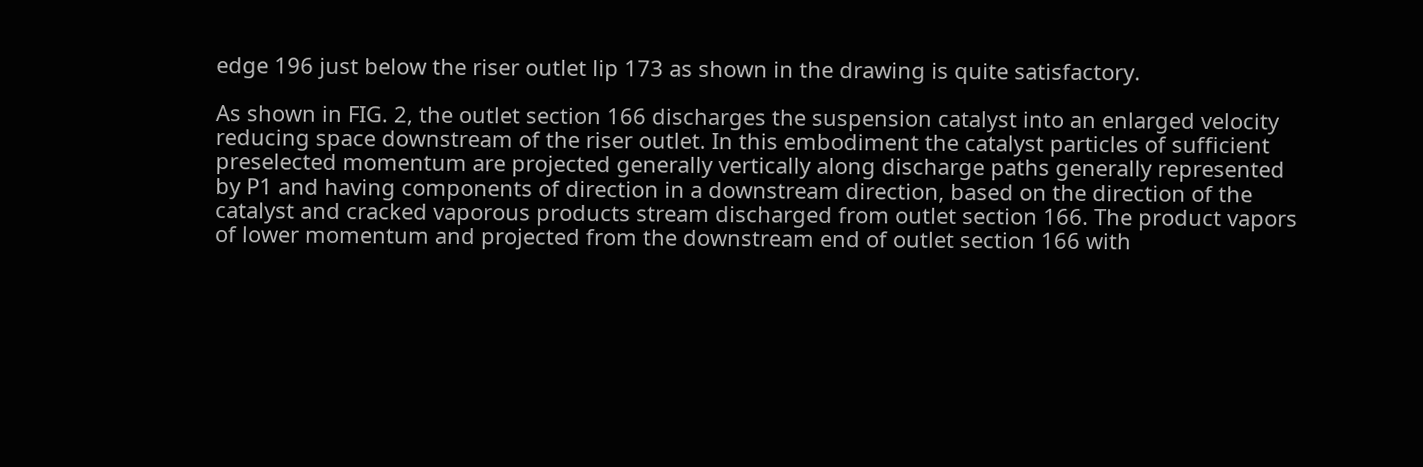edge 196 just below the riser outlet lip 173 as shown in the drawing is quite satisfactory.

As shown in FIG. 2, the outlet section 166 discharges the suspension catalyst into an enlarged velocity reducing space downstream of the riser outlet. In this embodiment the catalyst particles of sufficient preselected momentum are projected generally vertically along discharge paths generally represented by P1 and having components of direction in a downstream direction, based on the direction of the catalyst and cracked vaporous products stream discharged from outlet section 166. The product vapors of lower momentum and projected from the downstream end of outlet section 166 with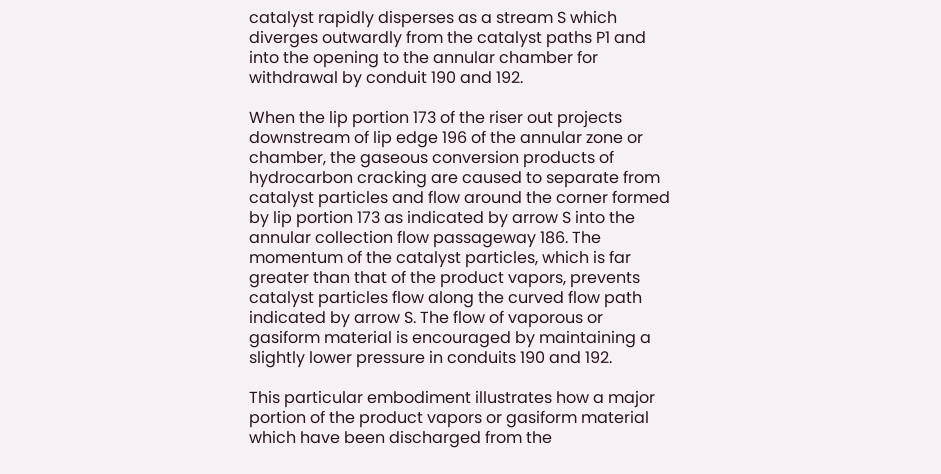catalyst rapidly disperses as a stream S which diverges outwardly from the catalyst paths P1 and into the opening to the annular chamber for withdrawal by conduit 190 and 192.

When the lip portion 173 of the riser out projects downstream of lip edge 196 of the annular zone or chamber, the gaseous conversion products of hydrocarbon cracking are caused to separate from catalyst particles and flow around the corner formed by lip portion 173 as indicated by arrow S into the annular collection flow passageway 186. The momentum of the catalyst particles, which is far greater than that of the product vapors, prevents catalyst particles flow along the curved flow path indicated by arrow S. The flow of vaporous or gasiform material is encouraged by maintaining a slightly lower pressure in conduits 190 and 192.

This particular embodiment illustrates how a major portion of the product vapors or gasiform material which have been discharged from the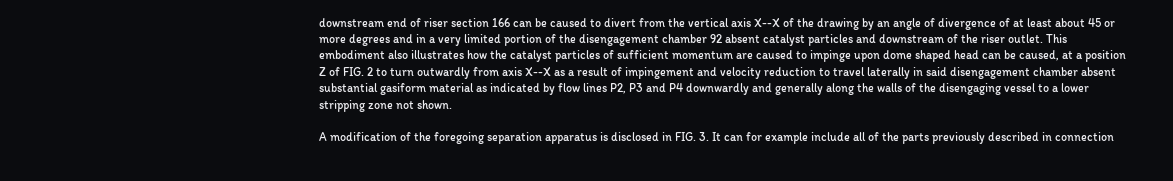downstream end of riser section 166 can be caused to divert from the vertical axis X--X of the drawing by an angle of divergence of at least about 45 or more degrees and in a very limited portion of the disengagement chamber 92 absent catalyst particles and downstream of the riser outlet. This embodiment also illustrates how the catalyst particles of sufficient momentum are caused to impinge upon dome shaped head can be caused, at a position Z of FIG. 2 to turn outwardly from axis X--X as a result of impingement and velocity reduction to travel laterally in said disengagement chamber absent substantial gasiform material as indicated by flow lines P2, P3 and P4 downwardly and generally along the walls of the disengaging vessel to a lower stripping zone not shown.

A modification of the foregoing separation apparatus is disclosed in FIG. 3. It can for example include all of the parts previously described in connection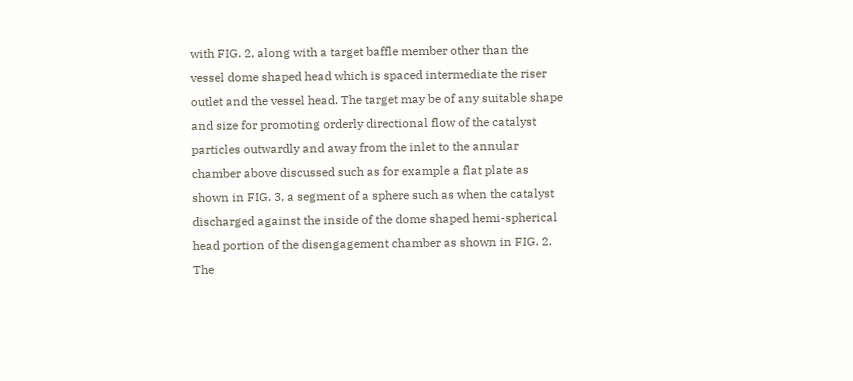with FIG. 2, along with a target baffle member other than the vessel dome shaped head which is spaced intermediate the riser outlet and the vessel head. The target may be of any suitable shape and size for promoting orderly directional flow of the catalyst particles outwardly and away from the inlet to the annular chamber above discussed such as for example a flat plate as shown in FIG. 3, a segment of a sphere such as when the catalyst discharged against the inside of the dome shaped hemi-spherical head portion of the disengagement chamber as shown in FIG. 2. The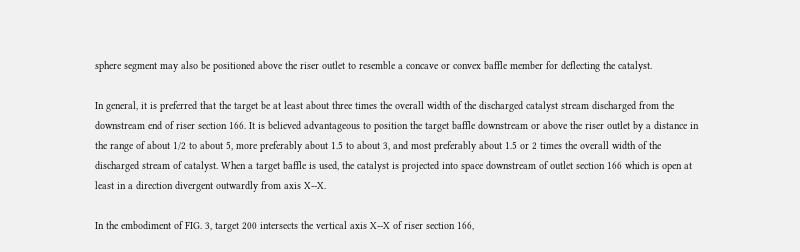sphere segment may also be positioned above the riser outlet to resemble a concave or convex baffle member for deflecting the catalyst.

In general, it is preferred that the target be at least about three times the overall width of the discharged catalyst stream discharged from the downstream end of riser section 166. It is believed advantageous to position the target baffle downstream or above the riser outlet by a distance in the range of about 1/2 to about 5, more preferably about 1.5 to about 3, and most preferably about 1.5 or 2 times the overall width of the discharged stream of catalyst. When a target baffle is used, the catalyst is projected into space downstream of outlet section 166 which is open at least in a direction divergent outwardly from axis X--X.

In the embodiment of FIG. 3, target 200 intersects the vertical axis X--X of riser section 166,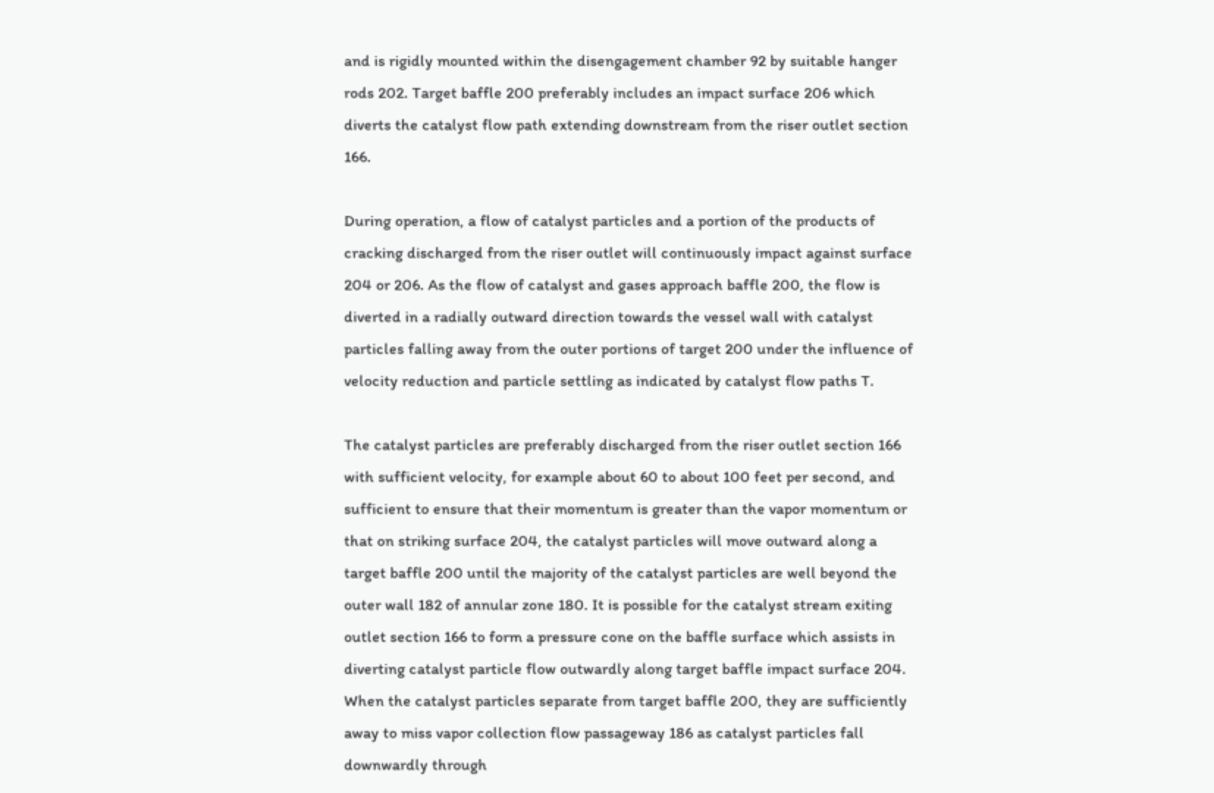and is rigidly mounted within the disengagement chamber 92 by suitable hanger rods 202. Target baffle 200 preferably includes an impact surface 206 which diverts the catalyst flow path extending downstream from the riser outlet section 166.

During operation, a flow of catalyst particles and a portion of the products of cracking discharged from the riser outlet will continuously impact against surface 204 or 206. As the flow of catalyst and gases approach baffle 200, the flow is diverted in a radially outward direction towards the vessel wall with catalyst particles falling away from the outer portions of target 200 under the influence of velocity reduction and particle settling as indicated by catalyst flow paths T.

The catalyst particles are preferably discharged from the riser outlet section 166 with sufficient velocity, for example about 60 to about 100 feet per second, and sufficient to ensure that their momentum is greater than the vapor momentum or that on striking surface 204, the catalyst particles will move outward along a target baffle 200 until the majority of the catalyst particles are well beyond the outer wall 182 of annular zone 180. It is possible for the catalyst stream exiting outlet section 166 to form a pressure cone on the baffle surface which assists in diverting catalyst particle flow outwardly along target baffle impact surface 204. When the catalyst particles separate from target baffle 200, they are sufficiently away to miss vapor collection flow passageway 186 as catalyst particles fall downwardly through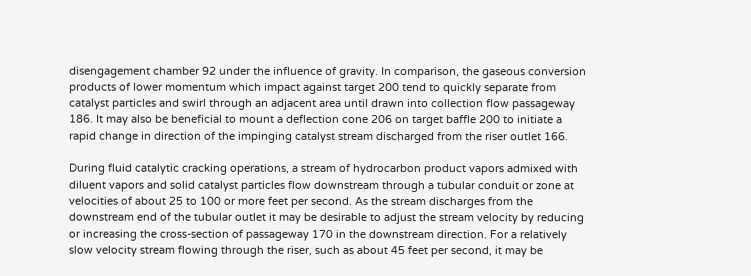disengagement chamber 92 under the influence of gravity. In comparison, the gaseous conversion products of lower momentum which impact against target 200 tend to quickly separate from catalyst particles and swirl through an adjacent area until drawn into collection flow passageway 186. It may also be beneficial to mount a deflection cone 206 on target baffle 200 to initiate a rapid change in direction of the impinging catalyst stream discharged from the riser outlet 166.

During fluid catalytic cracking operations, a stream of hydrocarbon product vapors admixed with diluent vapors and solid catalyst particles flow downstream through a tubular conduit or zone at velocities of about 25 to 100 or more feet per second. As the stream discharges from the downstream end of the tubular outlet it may be desirable to adjust the stream velocity by reducing or increasing the cross-section of passageway 170 in the downstream direction. For a relatively slow velocity stream flowing through the riser, such as about 45 feet per second, it may be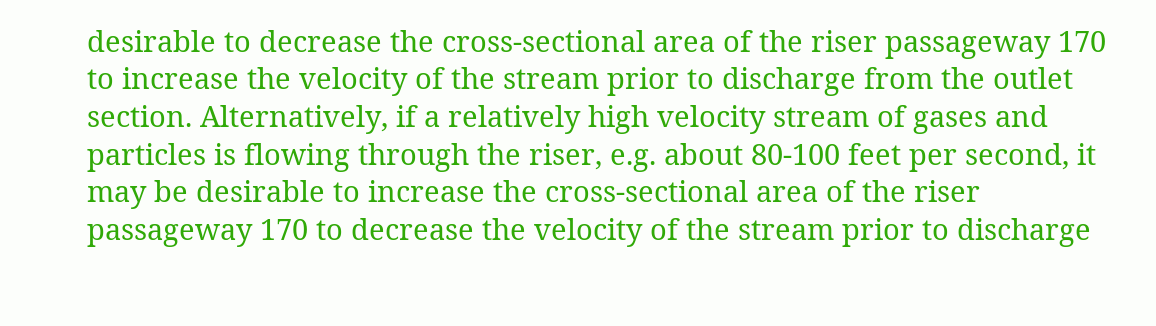desirable to decrease the cross-sectional area of the riser passageway 170 to increase the velocity of the stream prior to discharge from the outlet section. Alternatively, if a relatively high velocity stream of gases and particles is flowing through the riser, e.g. about 80-100 feet per second, it may be desirable to increase the cross-sectional area of the riser passageway 170 to decrease the velocity of the stream prior to discharge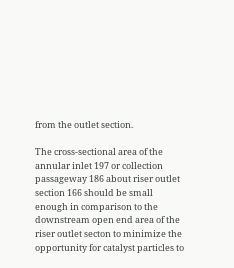from the outlet section.

The cross-sectional area of the annular inlet 197 or collection passageway 186 about riser outlet section 166 should be small enough in comparison to the downstream open end area of the riser outlet secton to minimize the opportunity for catalyst particles to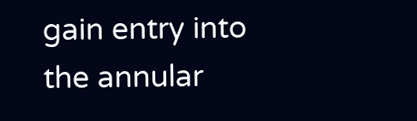gain entry into the annular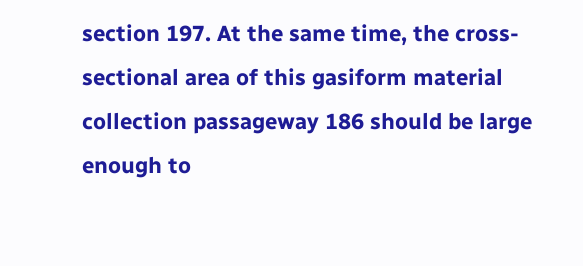section 197. At the same time, the cross-sectional area of this gasiform material collection passageway 186 should be large enough to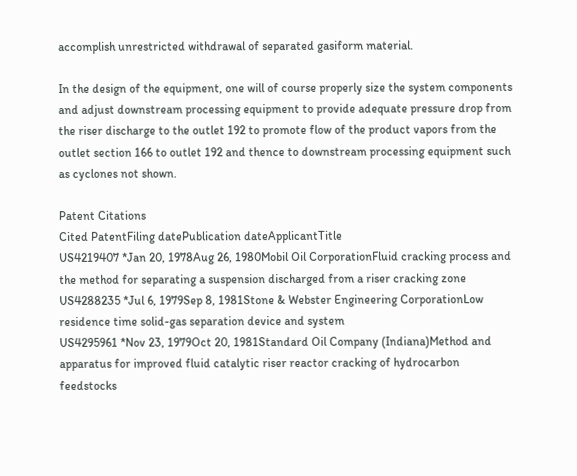accomplish unrestricted withdrawal of separated gasiform material.

In the design of the equipment, one will of course properly size the system components and adjust downstream processing equipment to provide adequate pressure drop from the riser discharge to the outlet 192 to promote flow of the product vapors from the outlet section 166 to outlet 192 and thence to downstream processing equipment such as cyclones not shown.

Patent Citations
Cited PatentFiling datePublication dateApplicantTitle
US4219407 *Jan 20, 1978Aug 26, 1980Mobil Oil CorporationFluid cracking process and the method for separating a suspension discharged from a riser cracking zone
US4288235 *Jul 6, 1979Sep 8, 1981Stone & Webster Engineering CorporationLow residence time solid-gas separation device and system
US4295961 *Nov 23, 1979Oct 20, 1981Standard Oil Company (Indiana)Method and apparatus for improved fluid catalytic riser reactor cracking of hydrocarbon feedstocks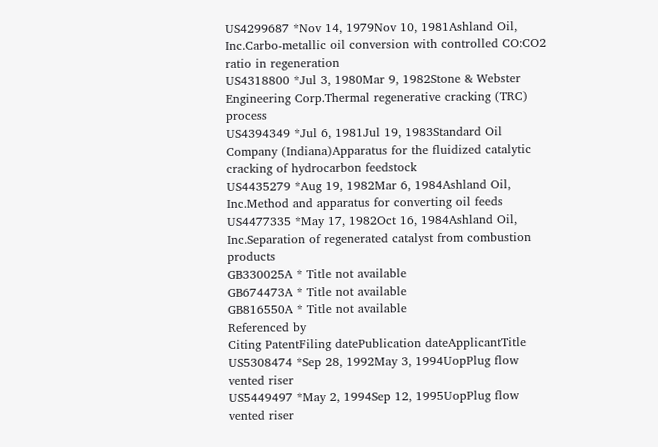US4299687 *Nov 14, 1979Nov 10, 1981Ashland Oil, Inc.Carbo-metallic oil conversion with controlled CO:CO2 ratio in regeneration
US4318800 *Jul 3, 1980Mar 9, 1982Stone & Webster Engineering Corp.Thermal regenerative cracking (TRC) process
US4394349 *Jul 6, 1981Jul 19, 1983Standard Oil Company (Indiana)Apparatus for the fluidized catalytic cracking of hydrocarbon feedstock
US4435279 *Aug 19, 1982Mar 6, 1984Ashland Oil, Inc.Method and apparatus for converting oil feeds
US4477335 *May 17, 1982Oct 16, 1984Ashland Oil, Inc.Separation of regenerated catalyst from combustion products
GB330025A * Title not available
GB674473A * Title not available
GB816550A * Title not available
Referenced by
Citing PatentFiling datePublication dateApplicantTitle
US5308474 *Sep 28, 1992May 3, 1994UopPlug flow vented riser
US5449497 *May 2, 1994Sep 12, 1995UopPlug flow vented riser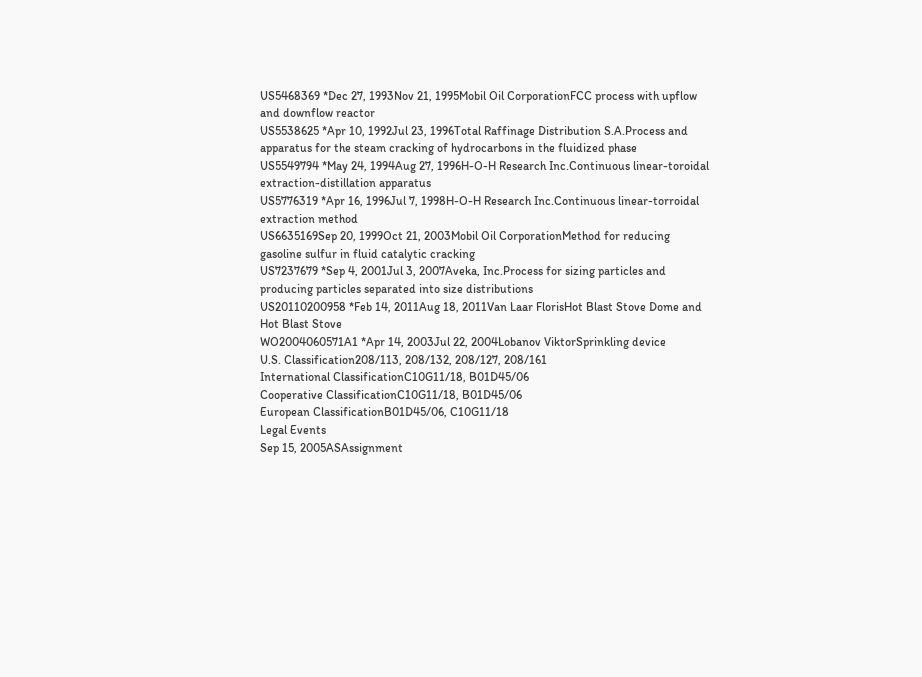US5468369 *Dec 27, 1993Nov 21, 1995Mobil Oil CorporationFCC process with upflow and downflow reactor
US5538625 *Apr 10, 1992Jul 23, 1996Total Raffinage Distribution S.A.Process and apparatus for the steam cracking of hydrocarbons in the fluidized phase
US5549794 *May 24, 1994Aug 27, 1996H-O-H Research Inc.Continuous linear-toroidal extraction-distillation apparatus
US5776319 *Apr 16, 1996Jul 7, 1998H-O-H Research Inc.Continuous linear-torroidal extraction method
US6635169Sep 20, 1999Oct 21, 2003Mobil Oil CorporationMethod for reducing gasoline sulfur in fluid catalytic cracking
US7237679 *Sep 4, 2001Jul 3, 2007Aveka, Inc.Process for sizing particles and producing particles separated into size distributions
US20110200958 *Feb 14, 2011Aug 18, 2011Van Laar FlorisHot Blast Stove Dome and Hot Blast Stove
WO2004060571A1 *Apr 14, 2003Jul 22, 2004Lobanov ViktorSprinkling device
U.S. Classification208/113, 208/132, 208/127, 208/161
International ClassificationC10G11/18, B01D45/06
Cooperative ClassificationC10G11/18, B01D45/06
European ClassificationB01D45/06, C10G11/18
Legal Events
Sep 15, 2005ASAssignment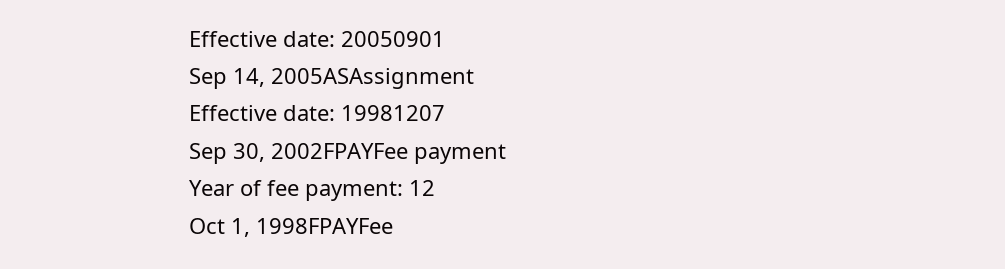Effective date: 20050901
Sep 14, 2005ASAssignment
Effective date: 19981207
Sep 30, 2002FPAYFee payment
Year of fee payment: 12
Oct 1, 1998FPAYFee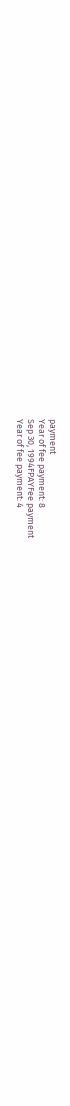payment
Year of fee payment: 8
Sep 30, 1994FPAYFee payment
Year of fee payment: 4